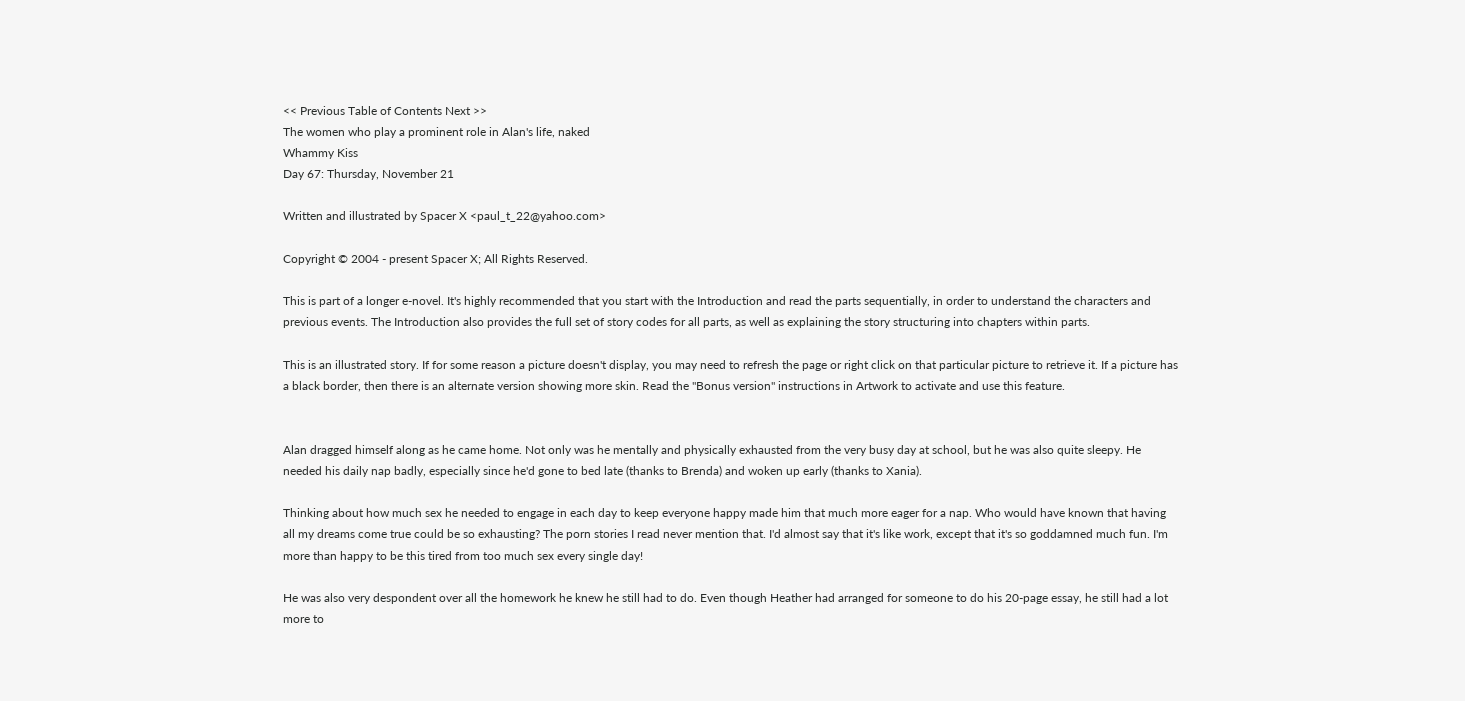<< Previous Table of Contents Next >>
The women who play a prominent role in Alan's life, naked
Whammy Kiss
Day 67: Thursday, November 21

Written and illustrated by Spacer X <paul_t_22@yahoo.com>

Copyright © 2004 - present Spacer X; All Rights Reserved.

This is part of a longer e-novel. It's highly recommended that you start with the Introduction and read the parts sequentially, in order to understand the characters and previous events. The Introduction also provides the full set of story codes for all parts, as well as explaining the story structuring into chapters within parts.

This is an illustrated story. If for some reason a picture doesn't display, you may need to refresh the page or right click on that particular picture to retrieve it. If a picture has a black border, then there is an alternate version showing more skin. Read the "Bonus version" instructions in Artwork to activate and use this feature.


Alan dragged himself along as he came home. Not only was he mentally and physically exhausted from the very busy day at school, but he was also quite sleepy. He needed his daily nap badly, especially since he'd gone to bed late (thanks to Brenda) and woken up early (thanks to Xania).

Thinking about how much sex he needed to engage in each day to keep everyone happy made him that much more eager for a nap. Who would have known that having all my dreams come true could be so exhausting? The porn stories I read never mention that. I'd almost say that it's like work, except that it's so goddamned much fun. I'm more than happy to be this tired from too much sex every single day!

He was also very despondent over all the homework he knew he still had to do. Even though Heather had arranged for someone to do his 20-page essay, he still had a lot more to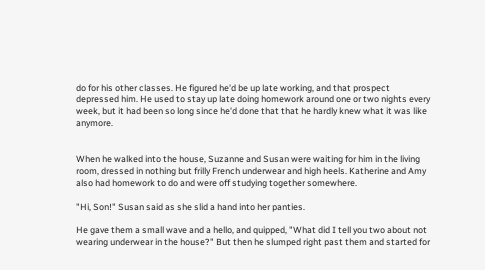do for his other classes. He figured he'd be up late working, and that prospect depressed him. He used to stay up late doing homework around one or two nights every week, but it had been so long since he'd done that that he hardly knew what it was like anymore.


When he walked into the house, Suzanne and Susan were waiting for him in the living room, dressed in nothing but frilly French underwear and high heels. Katherine and Amy also had homework to do and were off studying together somewhere.

"Hi, Son!" Susan said as she slid a hand into her panties.

He gave them a small wave and a hello, and quipped, "What did I tell you two about not wearing underwear in the house?" But then he slumped right past them and started for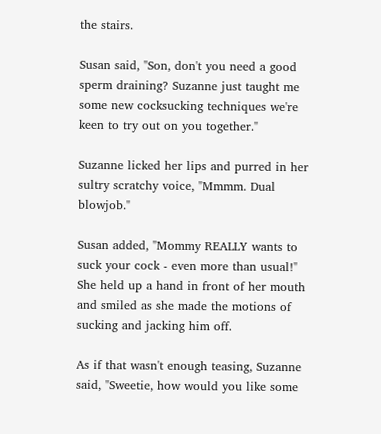the stairs.

Susan said, "Son, don't you need a good sperm draining? Suzanne just taught me some new cocksucking techniques we're keen to try out on you together."

Suzanne licked her lips and purred in her sultry scratchy voice, "Mmmm. Dual blowjob."

Susan added, "Mommy REALLY wants to suck your cock - even more than usual!" She held up a hand in front of her mouth and smiled as she made the motions of sucking and jacking him off.

As if that wasn't enough teasing, Suzanne said, "Sweetie, how would you like some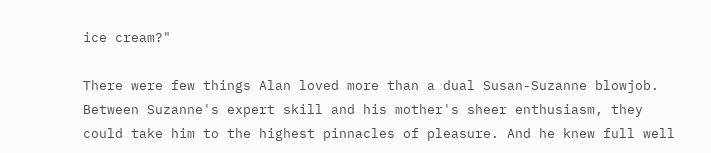ice cream?"

There were few things Alan loved more than a dual Susan-Suzanne blowjob. Between Suzanne's expert skill and his mother's sheer enthusiasm, they could take him to the highest pinnacles of pleasure. And he knew full well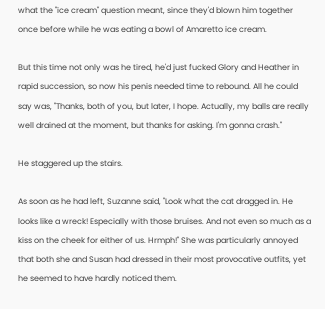what the "ice cream" question meant, since they'd blown him together once before while he was eating a bowl of Amaretto ice cream.

But this time not only was he tired, he'd just fucked Glory and Heather in rapid succession, so now his penis needed time to rebound. All he could say was, "Thanks, both of you, but later, I hope. Actually, my balls are really well drained at the moment, but thanks for asking. I'm gonna crash."

He staggered up the stairs.

As soon as he had left, Suzanne said, "Look what the cat dragged in. He looks like a wreck! Especially with those bruises. And not even so much as a kiss on the cheek for either of us. Hrmph!" She was particularly annoyed that both she and Susan had dressed in their most provocative outfits, yet he seemed to have hardly noticed them.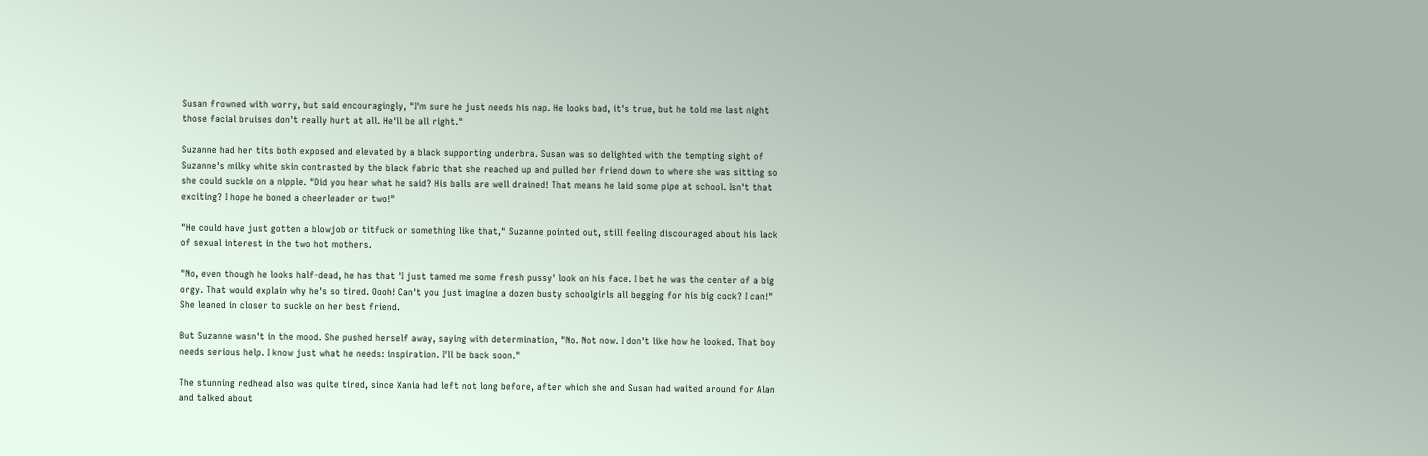Susan frowned with worry, but said encouragingly, "I'm sure he just needs his nap. He looks bad, it's true, but he told me last night those facial bruises don't really hurt at all. He'll be all right."

Suzanne had her tits both exposed and elevated by a black supporting underbra. Susan was so delighted with the tempting sight of Suzanne's milky white skin contrasted by the black fabric that she reached up and pulled her friend down to where she was sitting so she could suckle on a nipple. "Did you hear what he said? His balls are well drained! That means he laid some pipe at school. Isn't that exciting? I hope he boned a cheerleader or two!"

"He could have just gotten a blowjob or titfuck or something like that," Suzanne pointed out, still feeling discouraged about his lack of sexual interest in the two hot mothers.

"No, even though he looks half-dead, he has that 'I just tamed me some fresh pussy' look on his face. I bet he was the center of a big orgy. That would explain why he's so tired. Oooh! Can't you just imagine a dozen busty schoolgirls all begging for his big cock? I can!" She leaned in closer to suckle on her best friend.

But Suzanne wasn't in the mood. She pushed herself away, saying with determination, "No. Not now. I don't like how he looked. That boy needs serious help. I know just what he needs: inspiration. I'll be back soon."

The stunning redhead also was quite tired, since Xania had left not long before, after which she and Susan had waited around for Alan and talked about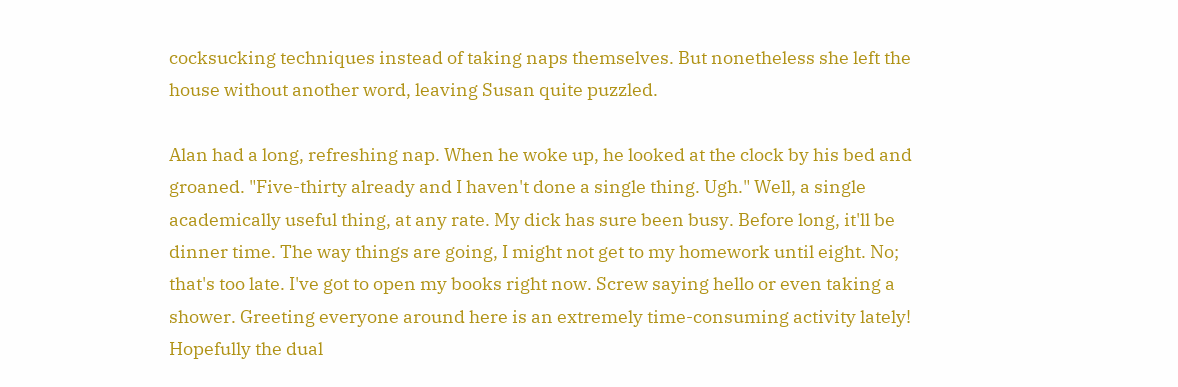cocksucking techniques instead of taking naps themselves. But nonetheless she left the house without another word, leaving Susan quite puzzled.

Alan had a long, refreshing nap. When he woke up, he looked at the clock by his bed and groaned. "Five-thirty already and I haven't done a single thing. Ugh." Well, a single academically useful thing, at any rate. My dick has sure been busy. Before long, it'll be dinner time. The way things are going, I might not get to my homework until eight. No; that's too late. I've got to open my books right now. Screw saying hello or even taking a shower. Greeting everyone around here is an extremely time-consuming activity lately! Hopefully the dual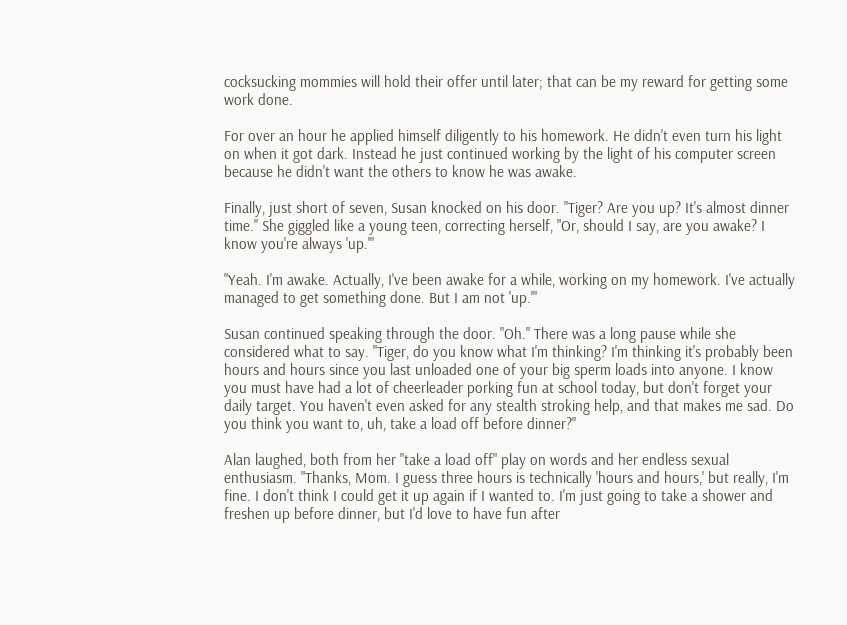cocksucking mommies will hold their offer until later; that can be my reward for getting some work done.

For over an hour he applied himself diligently to his homework. He didn't even turn his light on when it got dark. Instead he just continued working by the light of his computer screen because he didn't want the others to know he was awake.

Finally, just short of seven, Susan knocked on his door. "Tiger? Are you up? It's almost dinner time." She giggled like a young teen, correcting herself, "Or, should I say, are you awake? I know you're always 'up.'"

"Yeah. I'm awake. Actually, I've been awake for a while, working on my homework. I've actually managed to get something done. But I am not 'up.'"

Susan continued speaking through the door. "Oh." There was a long pause while she considered what to say. "Tiger, do you know what I'm thinking? I'm thinking it's probably been hours and hours since you last unloaded one of your big sperm loads into anyone. I know you must have had a lot of cheerleader porking fun at school today, but don't forget your daily target. You haven't even asked for any stealth stroking help, and that makes me sad. Do you think you want to, uh, take a load off before dinner?"

Alan laughed, both from her "take a load off" play on words and her endless sexual enthusiasm. "Thanks, Mom. I guess three hours is technically 'hours and hours,' but really, I'm fine. I don't think I could get it up again if I wanted to. I'm just going to take a shower and freshen up before dinner, but I'd love to have fun after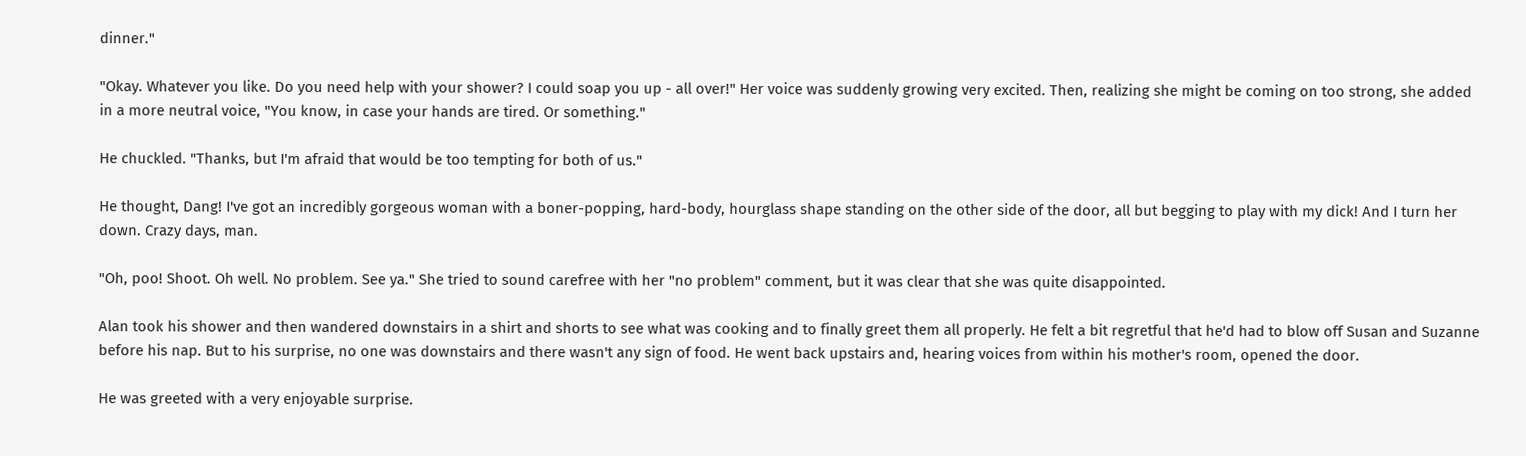dinner."

"Okay. Whatever you like. Do you need help with your shower? I could soap you up - all over!" Her voice was suddenly growing very excited. Then, realizing she might be coming on too strong, she added in a more neutral voice, "You know, in case your hands are tired. Or something."

He chuckled. "Thanks, but I'm afraid that would be too tempting for both of us."

He thought, Dang! I've got an incredibly gorgeous woman with a boner-popping, hard-body, hourglass shape standing on the other side of the door, all but begging to play with my dick! And I turn her down. Crazy days, man.

"Oh, poo! Shoot. Oh well. No problem. See ya." She tried to sound carefree with her "no problem" comment, but it was clear that she was quite disappointed.

Alan took his shower and then wandered downstairs in a shirt and shorts to see what was cooking and to finally greet them all properly. He felt a bit regretful that he'd had to blow off Susan and Suzanne before his nap. But to his surprise, no one was downstairs and there wasn't any sign of food. He went back upstairs and, hearing voices from within his mother's room, opened the door.

He was greeted with a very enjoyable surprise.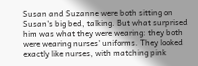Susan and Suzanne were both sitting on Susan's big bed, talking. But what surprised him was what they were wearing: they both were wearing nurses' uniforms. They looked exactly like nurses, with matching pink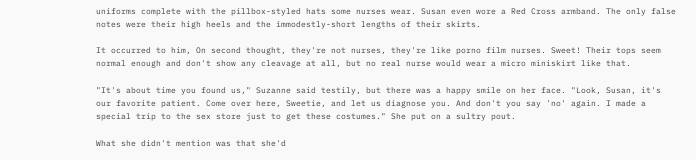uniforms complete with the pillbox-styled hats some nurses wear. Susan even wore a Red Cross armband. The only false notes were their high heels and the immodestly-short lengths of their skirts.

It occurred to him, On second thought, they're not nurses, they're like porno film nurses. Sweet! Their tops seem normal enough and don't show any cleavage at all, but no real nurse would wear a micro miniskirt like that.

"It's about time you found us," Suzanne said testily, but there was a happy smile on her face. "Look, Susan, it's our favorite patient. Come over here, Sweetie, and let us diagnose you. And don't you say 'no' again. I made a special trip to the sex store just to get these costumes." She put on a sultry pout.

What she didn't mention was that she'd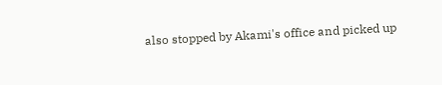also stopped by Akami's office and picked up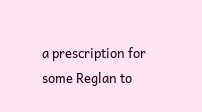a prescription for some Reglan to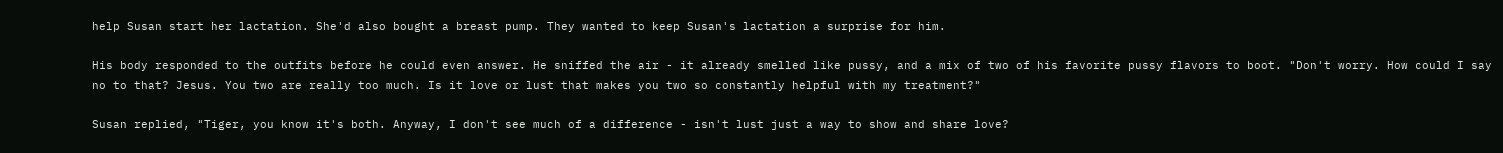help Susan start her lactation. She'd also bought a breast pump. They wanted to keep Susan's lactation a surprise for him.

His body responded to the outfits before he could even answer. He sniffed the air - it already smelled like pussy, and a mix of two of his favorite pussy flavors to boot. "Don't worry. How could I say no to that? Jesus. You two are really too much. Is it love or lust that makes you two so constantly helpful with my treatment?"

Susan replied, "Tiger, you know it's both. Anyway, I don't see much of a difference - isn't lust just a way to show and share love?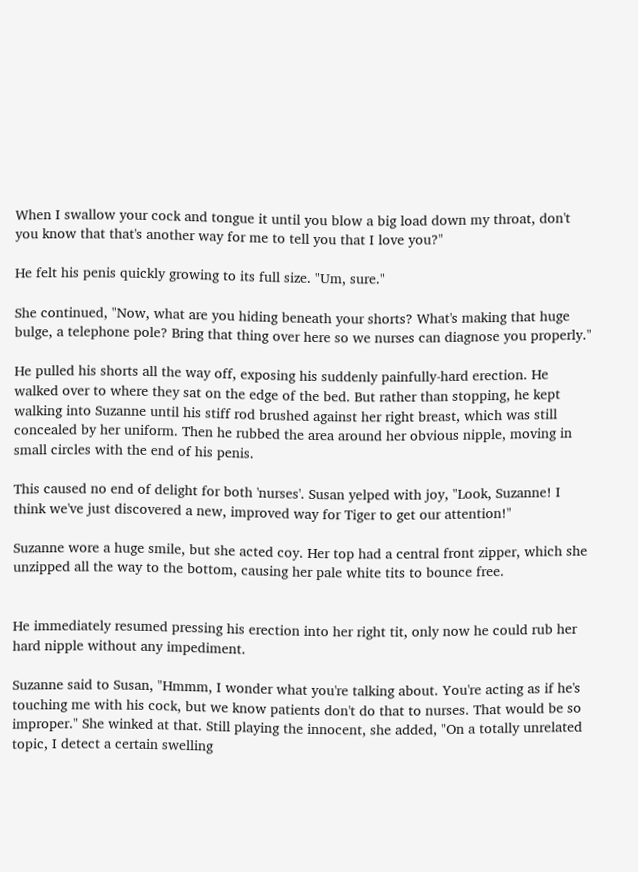When I swallow your cock and tongue it until you blow a big load down my throat, don't you know that that's another way for me to tell you that I love you?"

He felt his penis quickly growing to its full size. "Um, sure."

She continued, "Now, what are you hiding beneath your shorts? What's making that huge bulge, a telephone pole? Bring that thing over here so we nurses can diagnose you properly."

He pulled his shorts all the way off, exposing his suddenly painfully-hard erection. He walked over to where they sat on the edge of the bed. But rather than stopping, he kept walking into Suzanne until his stiff rod brushed against her right breast, which was still concealed by her uniform. Then he rubbed the area around her obvious nipple, moving in small circles with the end of his penis.

This caused no end of delight for both 'nurses'. Susan yelped with joy, "Look, Suzanne! I think we've just discovered a new, improved way for Tiger to get our attention!"

Suzanne wore a huge smile, but she acted coy. Her top had a central front zipper, which she unzipped all the way to the bottom, causing her pale white tits to bounce free.


He immediately resumed pressing his erection into her right tit, only now he could rub her hard nipple without any impediment.

Suzanne said to Susan, "Hmmm, I wonder what you're talking about. You're acting as if he's touching me with his cock, but we know patients don't do that to nurses. That would be so improper." She winked at that. Still playing the innocent, she added, "On a totally unrelated topic, I detect a certain swelling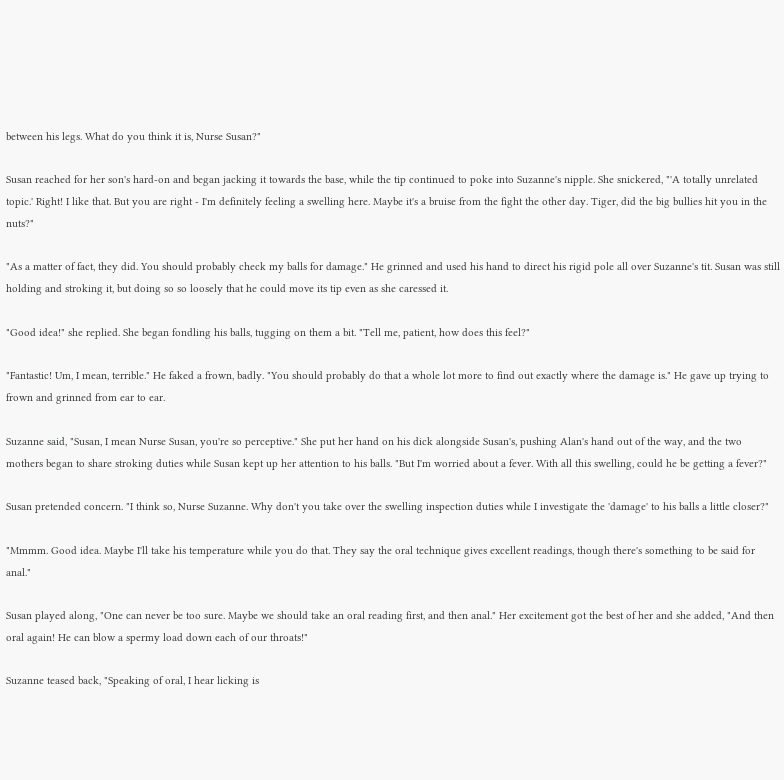between his legs. What do you think it is, Nurse Susan?"

Susan reached for her son's hard-on and began jacking it towards the base, while the tip continued to poke into Suzanne's nipple. She snickered, "'A totally unrelated topic.' Right! I like that. But you are right - I'm definitely feeling a swelling here. Maybe it's a bruise from the fight the other day. Tiger, did the big bullies hit you in the nuts?"

"As a matter of fact, they did. You should probably check my balls for damage." He grinned and used his hand to direct his rigid pole all over Suzanne's tit. Susan was still holding and stroking it, but doing so so loosely that he could move its tip even as she caressed it.

"Good idea!" she replied. She began fondling his balls, tugging on them a bit. "Tell me, patient, how does this feel?"

"Fantastic! Um, I mean, terrible." He faked a frown, badly. "You should probably do that a whole lot more to find out exactly where the damage is." He gave up trying to frown and grinned from ear to ear.

Suzanne said, "Susan, I mean Nurse Susan, you're so perceptive." She put her hand on his dick alongside Susan's, pushing Alan's hand out of the way, and the two mothers began to share stroking duties while Susan kept up her attention to his balls. "But I'm worried about a fever. With all this swelling, could he be getting a fever?"

Susan pretended concern. "I think so, Nurse Suzanne. Why don't you take over the swelling inspection duties while I investigate the 'damage' to his balls a little closer?"

"Mmmm. Good idea. Maybe I'll take his temperature while you do that. They say the oral technique gives excellent readings, though there's something to be said for anal."

Susan played along, "One can never be too sure. Maybe we should take an oral reading first, and then anal." Her excitement got the best of her and she added, "And then oral again! He can blow a spermy load down each of our throats!"

Suzanne teased back, "Speaking of oral, I hear licking is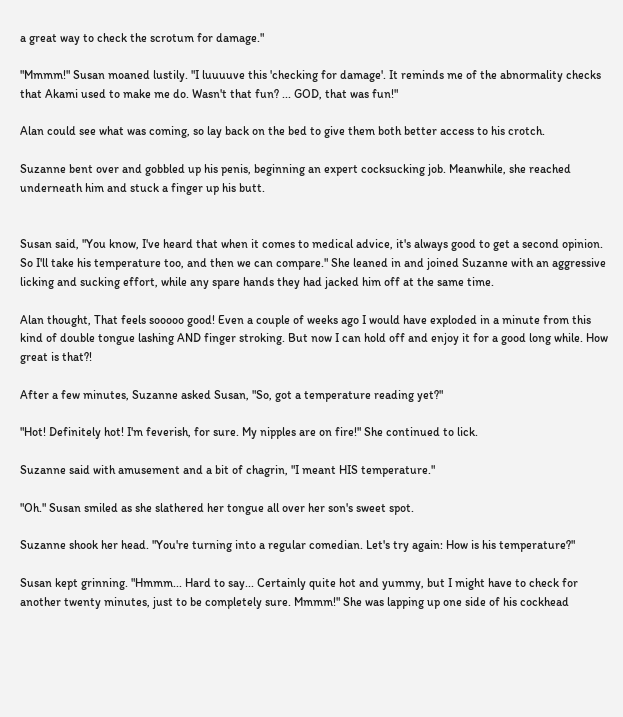a great way to check the scrotum for damage."

"Mmmm!" Susan moaned lustily. "I luuuuve this 'checking for damage'. It reminds me of the abnormality checks that Akami used to make me do. Wasn't that fun? ... GOD, that was fun!"

Alan could see what was coming, so lay back on the bed to give them both better access to his crotch.

Suzanne bent over and gobbled up his penis, beginning an expert cocksucking job. Meanwhile, she reached underneath him and stuck a finger up his butt.


Susan said, "You know, I've heard that when it comes to medical advice, it's always good to get a second opinion. So I'll take his temperature too, and then we can compare." She leaned in and joined Suzanne with an aggressive licking and sucking effort, while any spare hands they had jacked him off at the same time.

Alan thought, That feels sooooo good! Even a couple of weeks ago I would have exploded in a minute from this kind of double tongue lashing AND finger stroking. But now I can hold off and enjoy it for a good long while. How great is that?!

After a few minutes, Suzanne asked Susan, "So, got a temperature reading yet?"

"Hot! Definitely hot! I'm feverish, for sure. My nipples are on fire!" She continued to lick.

Suzanne said with amusement and a bit of chagrin, "I meant HIS temperature."

"Oh." Susan smiled as she slathered her tongue all over her son's sweet spot.

Suzanne shook her head. "You're turning into a regular comedian. Let's try again: How is his temperature?"

Susan kept grinning. "Hmmm... Hard to say... Certainly quite hot and yummy, but I might have to check for another twenty minutes, just to be completely sure. Mmmm!" She was lapping up one side of his cockhead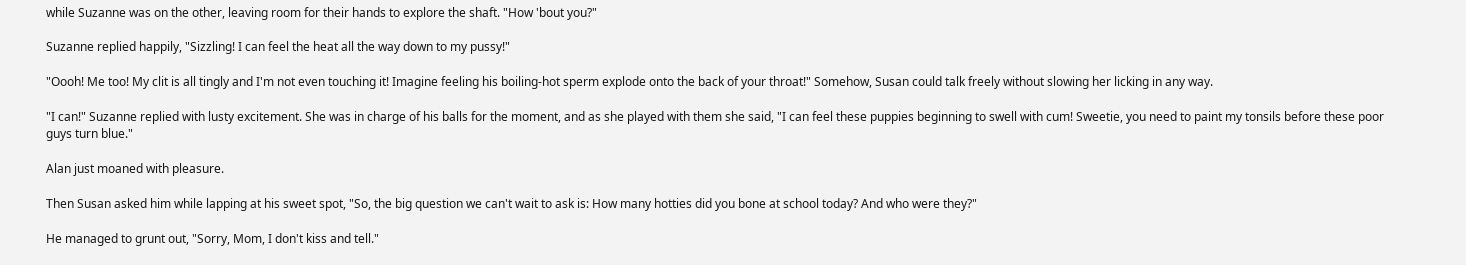while Suzanne was on the other, leaving room for their hands to explore the shaft. "How 'bout you?"

Suzanne replied happily, "Sizzling! I can feel the heat all the way down to my pussy!"

"Oooh! Me too! My clit is all tingly and I'm not even touching it! Imagine feeling his boiling-hot sperm explode onto the back of your throat!" Somehow, Susan could talk freely without slowing her licking in any way.

"I can!" Suzanne replied with lusty excitement. She was in charge of his balls for the moment, and as she played with them she said, "I can feel these puppies beginning to swell with cum! Sweetie, you need to paint my tonsils before these poor guys turn blue."

Alan just moaned with pleasure.

Then Susan asked him while lapping at his sweet spot, "So, the big question we can't wait to ask is: How many hotties did you bone at school today? And who were they?"

He managed to grunt out, "Sorry, Mom, I don't kiss and tell."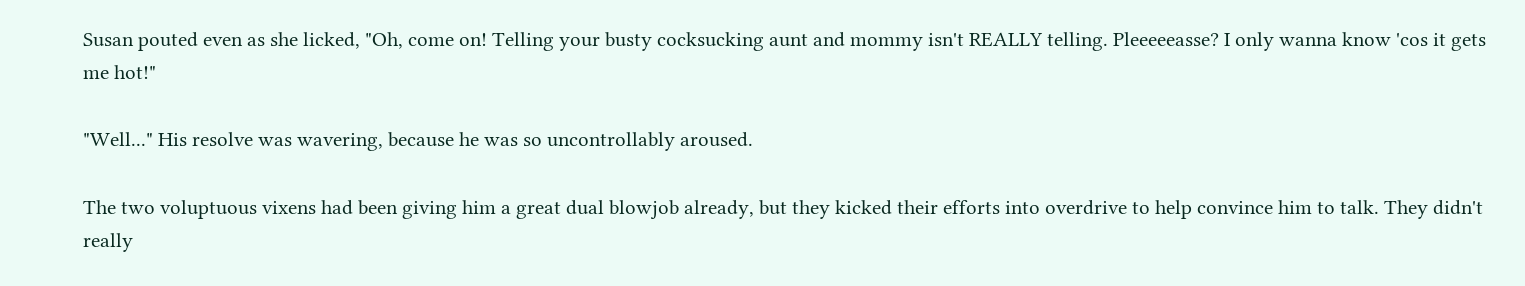Susan pouted even as she licked, "Oh, come on! Telling your busty cocksucking aunt and mommy isn't REALLY telling. Pleeeeeasse? I only wanna know 'cos it gets me hot!"

"Well..." His resolve was wavering, because he was so uncontrollably aroused.

The two voluptuous vixens had been giving him a great dual blowjob already, but they kicked their efforts into overdrive to help convince him to talk. They didn't really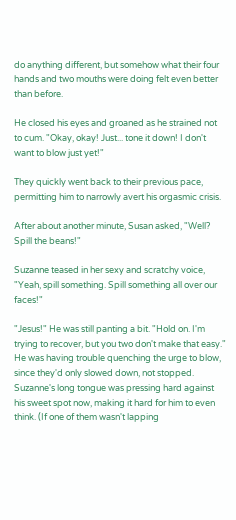do anything different, but somehow what their four hands and two mouths were doing felt even better than before.

He closed his eyes and groaned as he strained not to cum. "Okay, okay! Just... tone it down! I don't want to blow just yet!"

They quickly went back to their previous pace, permitting him to narrowly avert his orgasmic crisis.

After about another minute, Susan asked, "Well? Spill the beans!"

Suzanne teased in her sexy and scratchy voice, "Yeah, spill something. Spill something all over our faces!"

"Jesus!" He was still panting a bit. "Hold on. I'm trying to recover, but you two don't make that easy." He was having trouble quenching the urge to blow, since they'd only slowed down, not stopped. Suzanne's long tongue was pressing hard against his sweet spot now, making it hard for him to even think. (If one of them wasn't lapping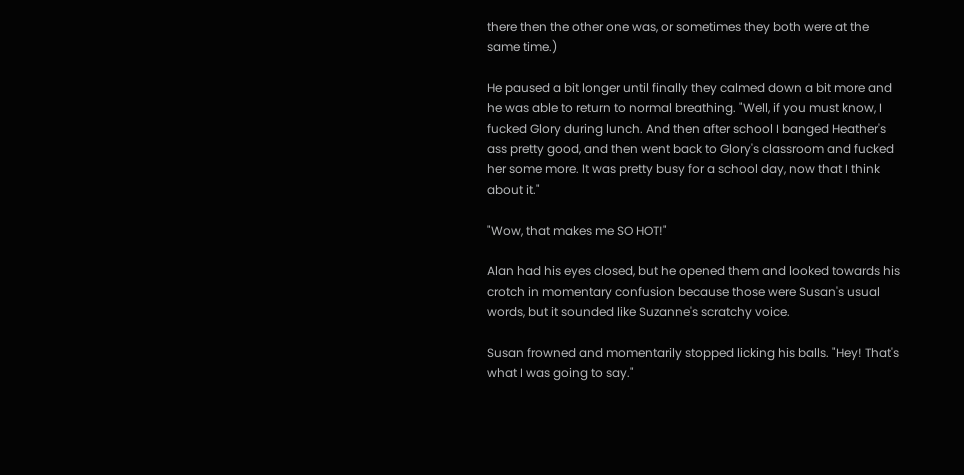there then the other one was, or sometimes they both were at the same time.)

He paused a bit longer until finally they calmed down a bit more and he was able to return to normal breathing. "Well, if you must know, I fucked Glory during lunch. And then after school I banged Heather's ass pretty good, and then went back to Glory's classroom and fucked her some more. It was pretty busy for a school day, now that I think about it."

"Wow, that makes me SO HOT!"

Alan had his eyes closed, but he opened them and looked towards his crotch in momentary confusion because those were Susan's usual words, but it sounded like Suzanne's scratchy voice.

Susan frowned and momentarily stopped licking his balls. "Hey! That's what I was going to say."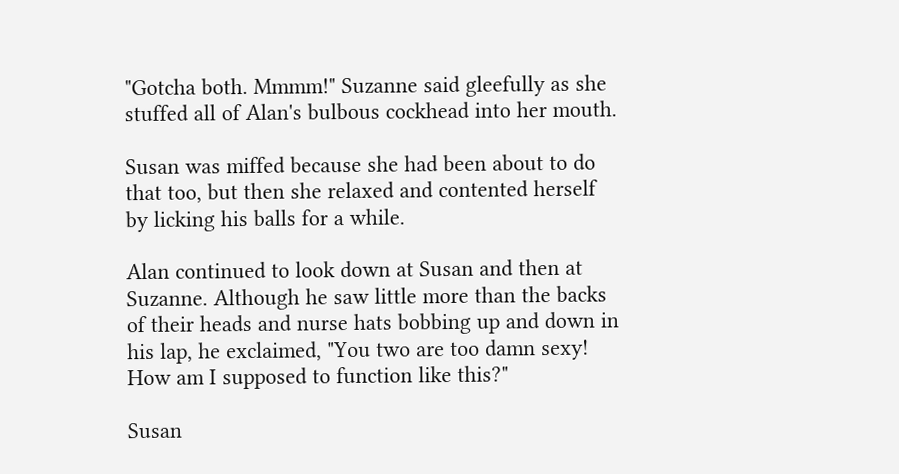"Gotcha both. Mmmm!" Suzanne said gleefully as she stuffed all of Alan's bulbous cockhead into her mouth.

Susan was miffed because she had been about to do that too, but then she relaxed and contented herself by licking his balls for a while.

Alan continued to look down at Susan and then at Suzanne. Although he saw little more than the backs of their heads and nurse hats bobbing up and down in his lap, he exclaimed, "You two are too damn sexy! How am I supposed to function like this?"

Susan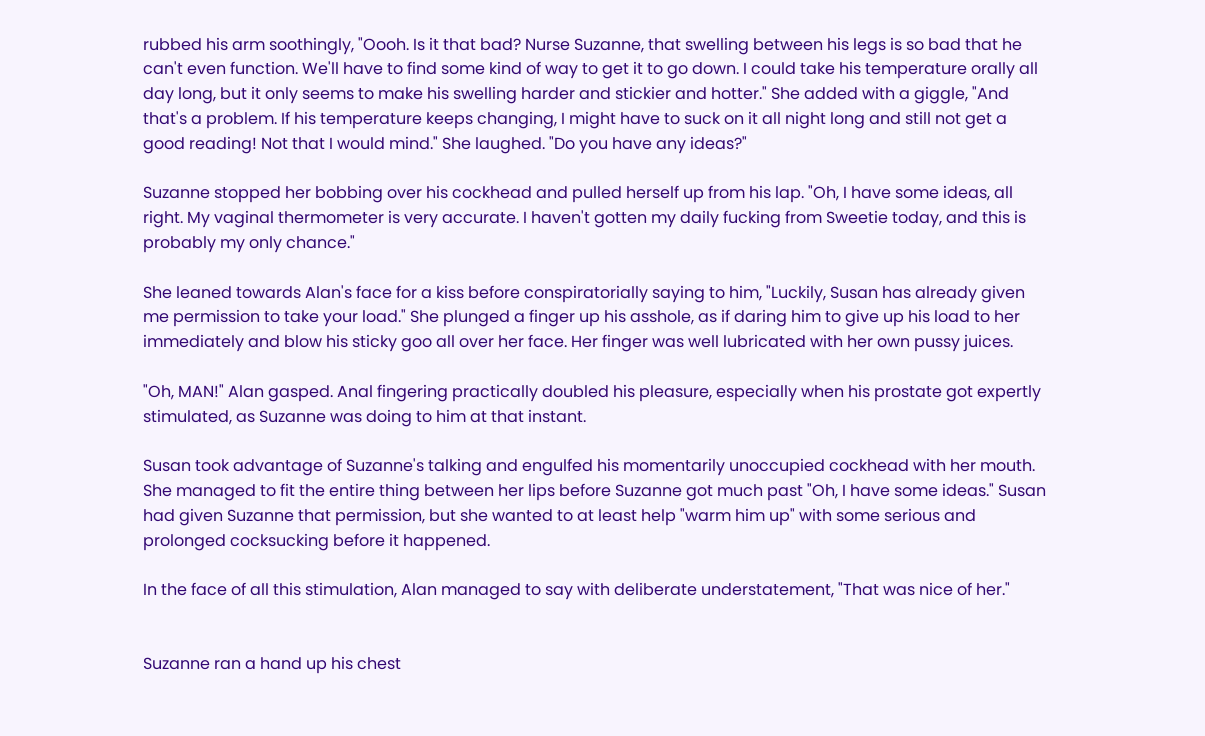rubbed his arm soothingly, "Oooh. Is it that bad? Nurse Suzanne, that swelling between his legs is so bad that he can't even function. We'll have to find some kind of way to get it to go down. I could take his temperature orally all day long, but it only seems to make his swelling harder and stickier and hotter." She added with a giggle, "And that's a problem. If his temperature keeps changing, I might have to suck on it all night long and still not get a good reading! Not that I would mind." She laughed. "Do you have any ideas?"

Suzanne stopped her bobbing over his cockhead and pulled herself up from his lap. "Oh, I have some ideas, all right. My vaginal thermometer is very accurate. I haven't gotten my daily fucking from Sweetie today, and this is probably my only chance."

She leaned towards Alan's face for a kiss before conspiratorially saying to him, "Luckily, Susan has already given me permission to take your load." She plunged a finger up his asshole, as if daring him to give up his load to her immediately and blow his sticky goo all over her face. Her finger was well lubricated with her own pussy juices.

"Oh, MAN!" Alan gasped. Anal fingering practically doubled his pleasure, especially when his prostate got expertly stimulated, as Suzanne was doing to him at that instant.

Susan took advantage of Suzanne's talking and engulfed his momentarily unoccupied cockhead with her mouth. She managed to fit the entire thing between her lips before Suzanne got much past "Oh, I have some ideas." Susan had given Suzanne that permission, but she wanted to at least help "warm him up" with some serious and prolonged cocksucking before it happened.

In the face of all this stimulation, Alan managed to say with deliberate understatement, "That was nice of her."


Suzanne ran a hand up his chest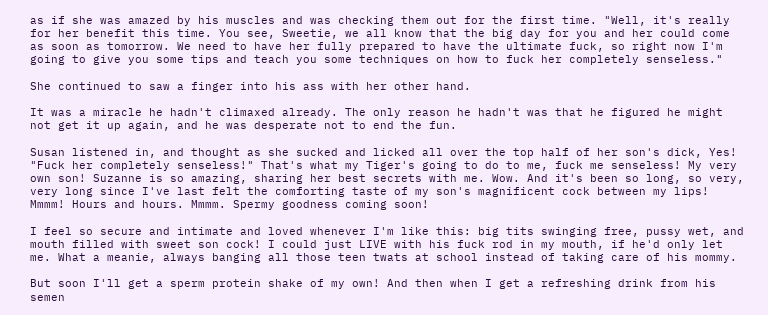as if she was amazed by his muscles and was checking them out for the first time. "Well, it's really for her benefit this time. You see, Sweetie, we all know that the big day for you and her could come as soon as tomorrow. We need to have her fully prepared to have the ultimate fuck, so right now I'm going to give you some tips and teach you some techniques on how to fuck her completely senseless."

She continued to saw a finger into his ass with her other hand.

It was a miracle he hadn't climaxed already. The only reason he hadn't was that he figured he might not get it up again, and he was desperate not to end the fun.

Susan listened in, and thought as she sucked and licked all over the top half of her son's dick, Yes! "Fuck her completely senseless!" That's what my Tiger's going to do to me, fuck me senseless! My very own son! Suzanne is so amazing, sharing her best secrets with me. Wow. And it's been so long, so very, very long since I've last felt the comforting taste of my son's magnificent cock between my lips! Mmmm! Hours and hours. Mmmm. Spermy goodness coming soon!

I feel so secure and intimate and loved whenever I'm like this: big tits swinging free, pussy wet, and mouth filled with sweet son cock! I could just LIVE with his fuck rod in my mouth, if he'd only let me. What a meanie, always banging all those teen twats at school instead of taking care of his mommy.

But soon I'll get a sperm protein shake of my own! And then when I get a refreshing drink from his semen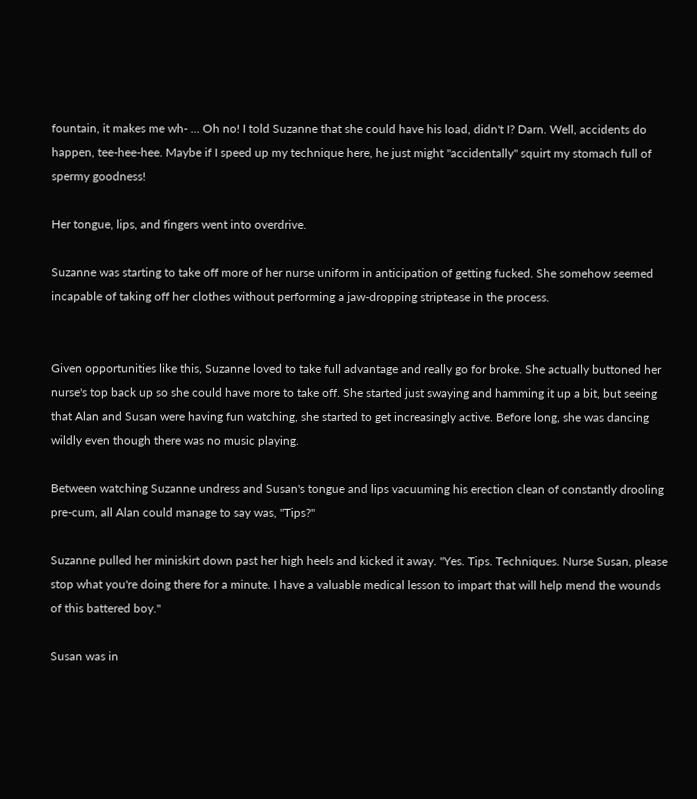fountain, it makes me wh- ... Oh no! I told Suzanne that she could have his load, didn't I? Darn. Well, accidents do happen, tee-hee-hee. Maybe if I speed up my technique here, he just might "accidentally" squirt my stomach full of spermy goodness!

Her tongue, lips, and fingers went into overdrive.

Suzanne was starting to take off more of her nurse uniform in anticipation of getting fucked. She somehow seemed incapable of taking off her clothes without performing a jaw-dropping striptease in the process.


Given opportunities like this, Suzanne loved to take full advantage and really go for broke. She actually buttoned her nurse's top back up so she could have more to take off. She started just swaying and hamming it up a bit, but seeing that Alan and Susan were having fun watching, she started to get increasingly active. Before long, she was dancing wildly even though there was no music playing.

Between watching Suzanne undress and Susan's tongue and lips vacuuming his erection clean of constantly drooling pre-cum, all Alan could manage to say was, "Tips?"

Suzanne pulled her miniskirt down past her high heels and kicked it away. "Yes. Tips. Techniques. Nurse Susan, please stop what you're doing there for a minute. I have a valuable medical lesson to impart that will help mend the wounds of this battered boy."

Susan was in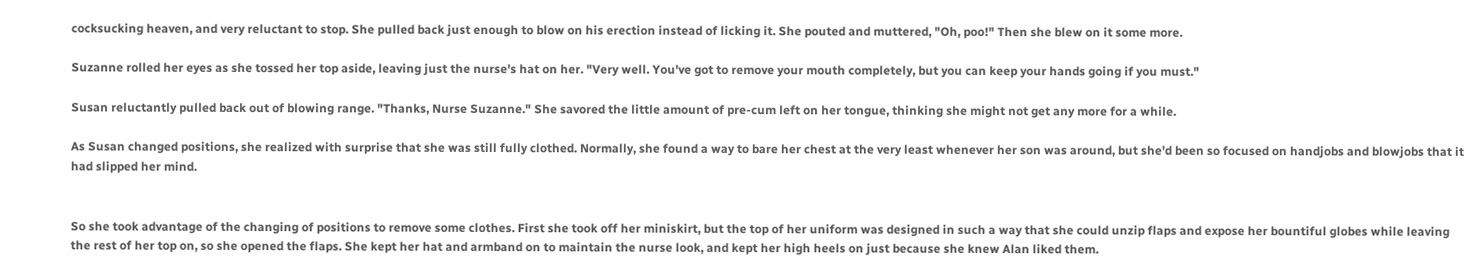cocksucking heaven, and very reluctant to stop. She pulled back just enough to blow on his erection instead of licking it. She pouted and muttered, "Oh, poo!" Then she blew on it some more.

Suzanne rolled her eyes as she tossed her top aside, leaving just the nurse's hat on her. "Very well. You've got to remove your mouth completely, but you can keep your hands going if you must."

Susan reluctantly pulled back out of blowing range. "Thanks, Nurse Suzanne." She savored the little amount of pre-cum left on her tongue, thinking she might not get any more for a while.

As Susan changed positions, she realized with surprise that she was still fully clothed. Normally, she found a way to bare her chest at the very least whenever her son was around, but she'd been so focused on handjobs and blowjobs that it had slipped her mind.


So she took advantage of the changing of positions to remove some clothes. First she took off her miniskirt, but the top of her uniform was designed in such a way that she could unzip flaps and expose her bountiful globes while leaving the rest of her top on, so she opened the flaps. She kept her hat and armband on to maintain the nurse look, and kept her high heels on just because she knew Alan liked them.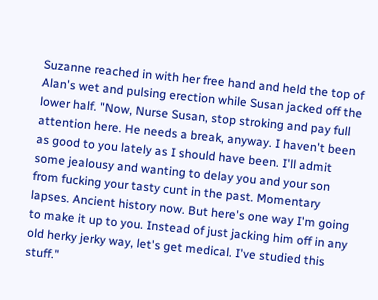Suzanne reached in with her free hand and held the top of Alan's wet and pulsing erection while Susan jacked off the lower half. "Now, Nurse Susan, stop stroking and pay full attention here. He needs a break, anyway. I haven't been as good to you lately as I should have been. I'll admit some jealousy and wanting to delay you and your son from fucking your tasty cunt in the past. Momentary lapses. Ancient history now. But here's one way I'm going to make it up to you. Instead of just jacking him off in any old herky jerky way, let's get medical. I've studied this stuff."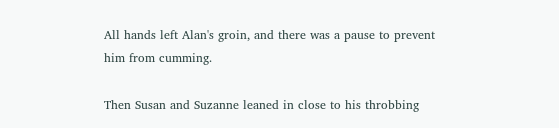All hands left Alan's groin, and there was a pause to prevent him from cumming.

Then Susan and Suzanne leaned in close to his throbbing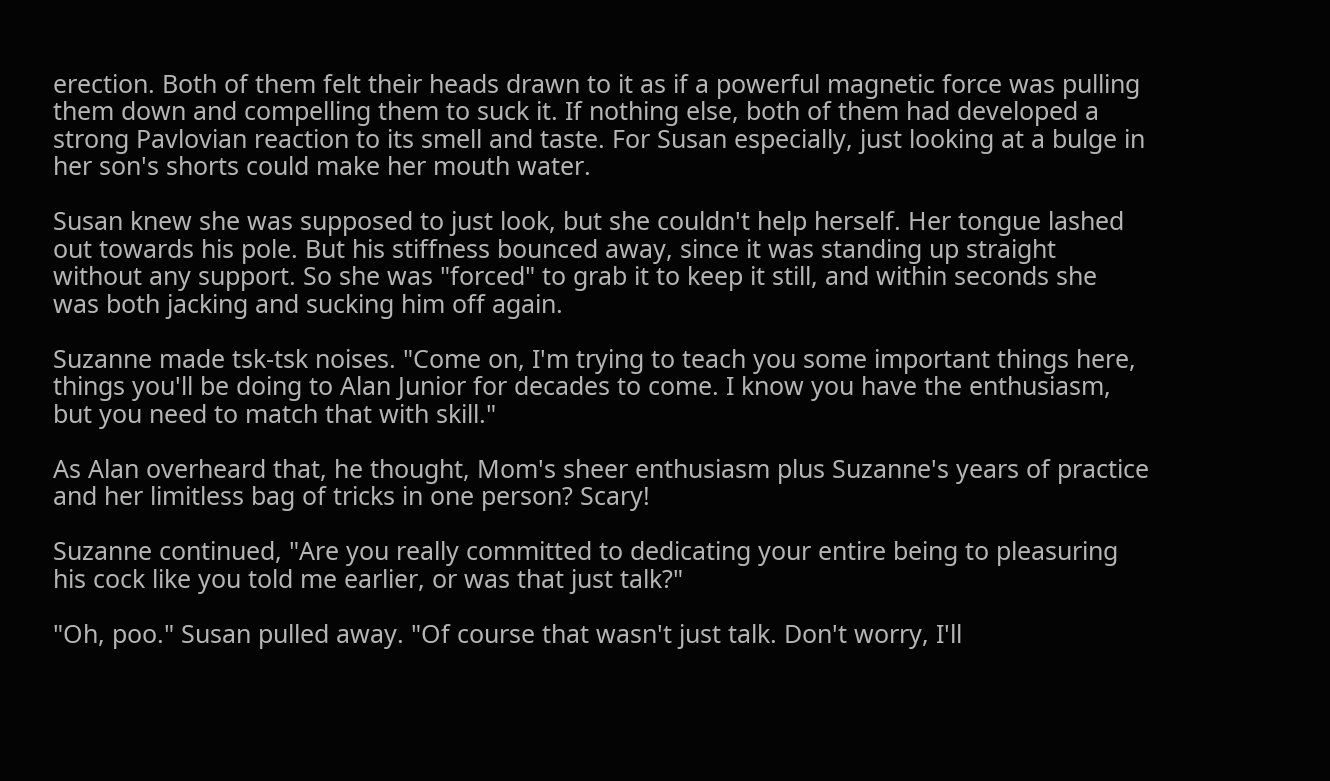erection. Both of them felt their heads drawn to it as if a powerful magnetic force was pulling them down and compelling them to suck it. If nothing else, both of them had developed a strong Pavlovian reaction to its smell and taste. For Susan especially, just looking at a bulge in her son's shorts could make her mouth water.

Susan knew she was supposed to just look, but she couldn't help herself. Her tongue lashed out towards his pole. But his stiffness bounced away, since it was standing up straight without any support. So she was "forced" to grab it to keep it still, and within seconds she was both jacking and sucking him off again.

Suzanne made tsk-tsk noises. "Come on, I'm trying to teach you some important things here, things you'll be doing to Alan Junior for decades to come. I know you have the enthusiasm, but you need to match that with skill."

As Alan overheard that, he thought, Mom's sheer enthusiasm plus Suzanne's years of practice and her limitless bag of tricks in one person? Scary!

Suzanne continued, "Are you really committed to dedicating your entire being to pleasuring his cock like you told me earlier, or was that just talk?"

"Oh, poo." Susan pulled away. "Of course that wasn't just talk. Don't worry, I'll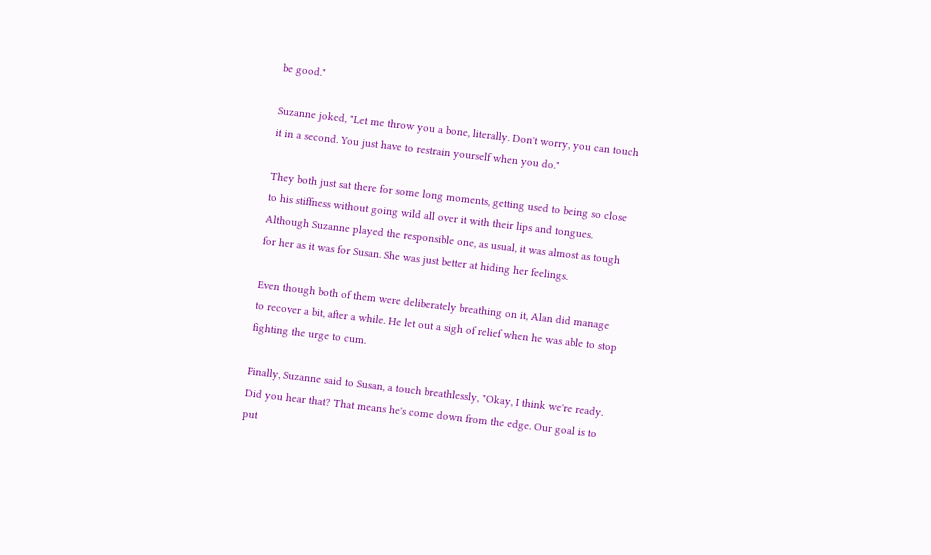be good."

Suzanne joked, "Let me throw you a bone, literally. Don't worry, you can touch it in a second. You just have to restrain yourself when you do."

They both just sat there for some long moments, getting used to being so close to his stiffness without going wild all over it with their lips and tongues. Although Suzanne played the responsible one, as usual, it was almost as tough for her as it was for Susan. She was just better at hiding her feelings.

Even though both of them were deliberately breathing on it, Alan did manage to recover a bit, after a while. He let out a sigh of relief when he was able to stop fighting the urge to cum.

Finally, Suzanne said to Susan, a touch breathlessly, "Okay, I think we're ready. Did you hear that? That means he's come down from the edge. Our goal is to put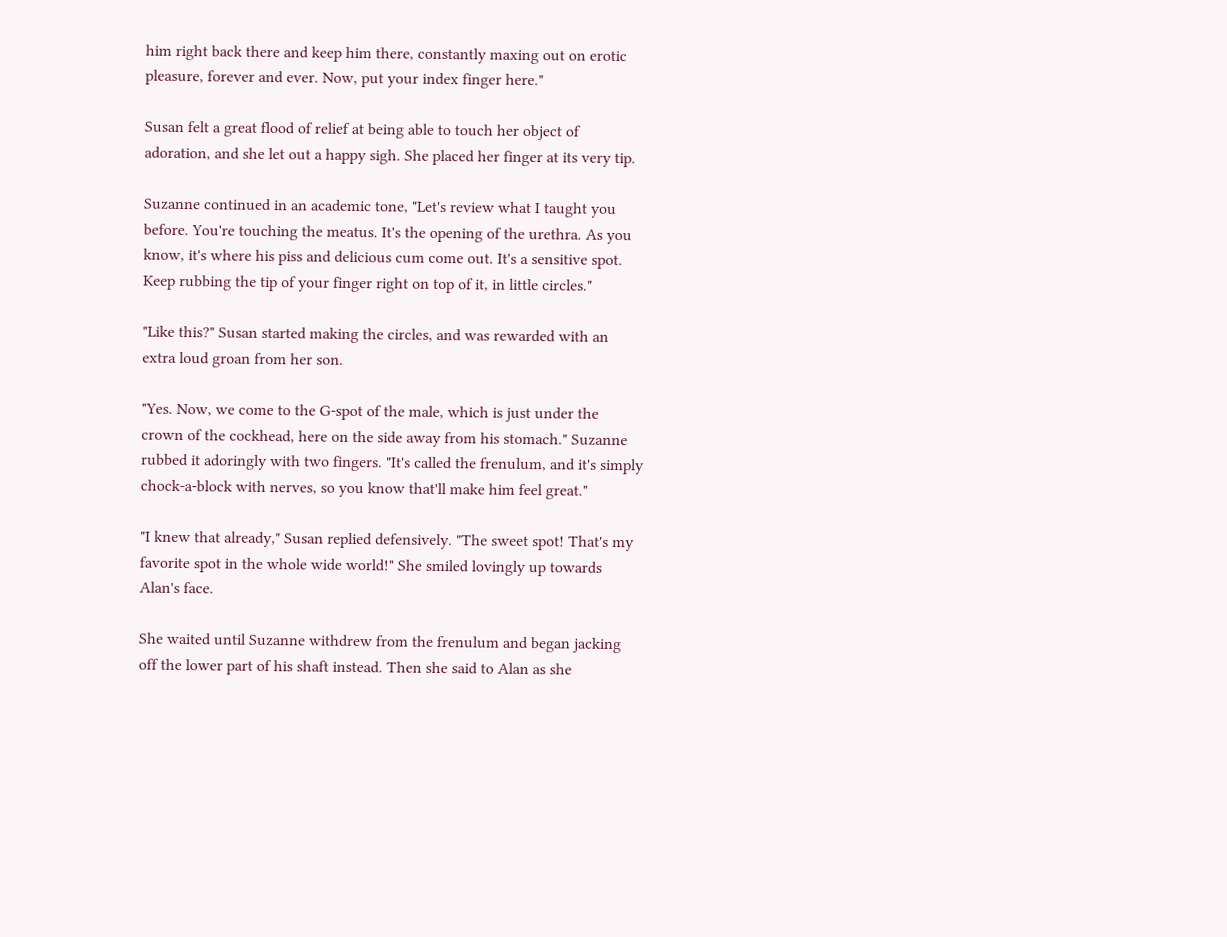him right back there and keep him there, constantly maxing out on erotic pleasure, forever and ever. Now, put your index finger here."

Susan felt a great flood of relief at being able to touch her object of adoration, and she let out a happy sigh. She placed her finger at its very tip.

Suzanne continued in an academic tone, "Let's review what I taught you before. You're touching the meatus. It's the opening of the urethra. As you know, it's where his piss and delicious cum come out. It's a sensitive spot. Keep rubbing the tip of your finger right on top of it, in little circles."

"Like this?" Susan started making the circles, and was rewarded with an extra loud groan from her son.

"Yes. Now, we come to the G-spot of the male, which is just under the crown of the cockhead, here on the side away from his stomach." Suzanne rubbed it adoringly with two fingers. "It's called the frenulum, and it's simply chock-a-block with nerves, so you know that'll make him feel great."

"I knew that already," Susan replied defensively. "The sweet spot! That's my favorite spot in the whole wide world!" She smiled lovingly up towards Alan's face.

She waited until Suzanne withdrew from the frenulum and began jacking off the lower part of his shaft instead. Then she said to Alan as she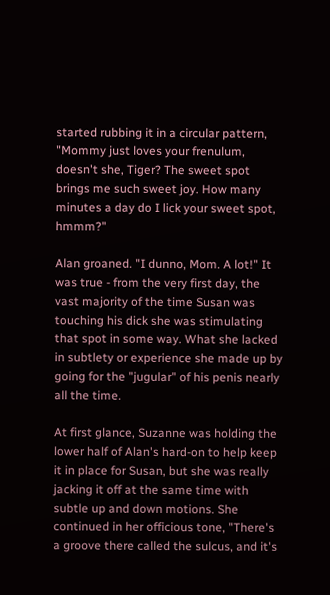started rubbing it in a circular pattern, "Mommy just loves your frenulum, doesn't she, Tiger? The sweet spot brings me such sweet joy. How many minutes a day do I lick your sweet spot, hmmm?"

Alan groaned. "I dunno, Mom. A lot!" It was true - from the very first day, the vast majority of the time Susan was touching his dick she was stimulating that spot in some way. What she lacked in subtlety or experience she made up by going for the "jugular" of his penis nearly all the time.

At first glance, Suzanne was holding the lower half of Alan's hard-on to help keep it in place for Susan, but she was really jacking it off at the same time with subtle up and down motions. She continued in her officious tone, "There's a groove there called the sulcus, and it's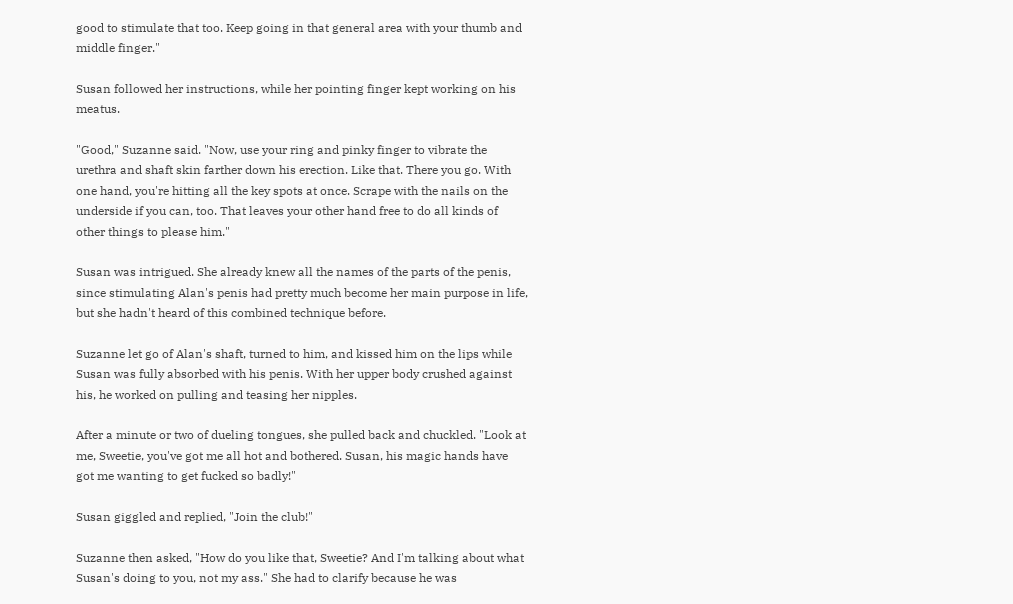good to stimulate that too. Keep going in that general area with your thumb and middle finger."

Susan followed her instructions, while her pointing finger kept working on his meatus.

"Good," Suzanne said. "Now, use your ring and pinky finger to vibrate the urethra and shaft skin farther down his erection. Like that. There you go. With one hand, you're hitting all the key spots at once. Scrape with the nails on the underside if you can, too. That leaves your other hand free to do all kinds of other things to please him."

Susan was intrigued. She already knew all the names of the parts of the penis, since stimulating Alan's penis had pretty much become her main purpose in life, but she hadn't heard of this combined technique before.

Suzanne let go of Alan's shaft, turned to him, and kissed him on the lips while Susan was fully absorbed with his penis. With her upper body crushed against his, he worked on pulling and teasing her nipples.

After a minute or two of dueling tongues, she pulled back and chuckled. "Look at me, Sweetie, you've got me all hot and bothered. Susan, his magic hands have got me wanting to get fucked so badly!"

Susan giggled and replied, "Join the club!"

Suzanne then asked, "How do you like that, Sweetie? And I'm talking about what Susan's doing to you, not my ass." She had to clarify because he was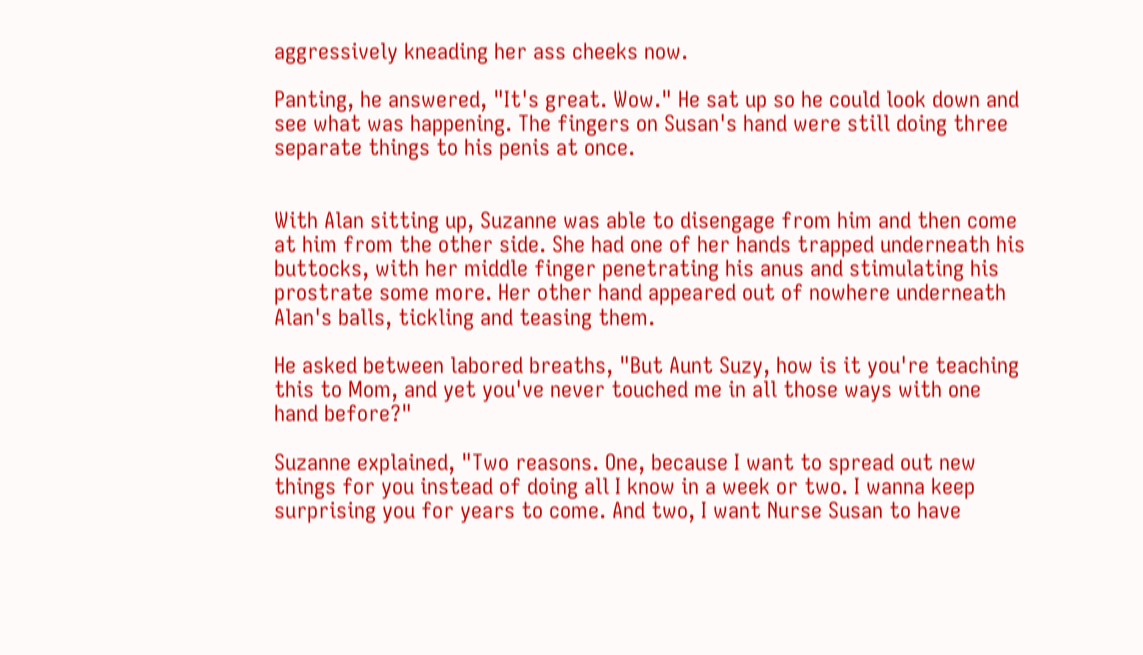aggressively kneading her ass cheeks now.

Panting, he answered, "It's great. Wow." He sat up so he could look down and see what was happening. The fingers on Susan's hand were still doing three separate things to his penis at once.


With Alan sitting up, Suzanne was able to disengage from him and then come at him from the other side. She had one of her hands trapped underneath his buttocks, with her middle finger penetrating his anus and stimulating his prostrate some more. Her other hand appeared out of nowhere underneath Alan's balls, tickling and teasing them.

He asked between labored breaths, "But Aunt Suzy, how is it you're teaching this to Mom, and yet you've never touched me in all those ways with one hand before?"

Suzanne explained, "Two reasons. One, because I want to spread out new things for you instead of doing all I know in a week or two. I wanna keep surprising you for years to come. And two, I want Nurse Susan to have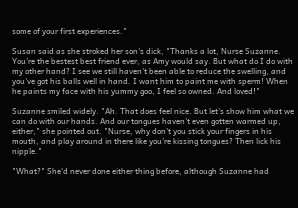some of your first experiences."

Susan said as she stroked her son's dick, "Thanks a lot, Nurse Suzanne. You're the bestest best friend ever, as Amy would say. But what do I do with my other hand? I see we still haven't been able to reduce the swelling, and you've got his balls well in hand. I want him to paint me with sperm! When he paints my face with his yummy goo, I feel so owned. And loved!"

Suzanne smiled widely. "Ah. That does feel nice. But let's show him what we can do with our hands. And our tongues haven't even gotten warmed up, either," she pointed out. "Nurse, why don't you stick your fingers in his mouth, and play around in there like you're kissing tongues? Then lick his nipple."

"What?" She'd never done either thing before, although Suzanne had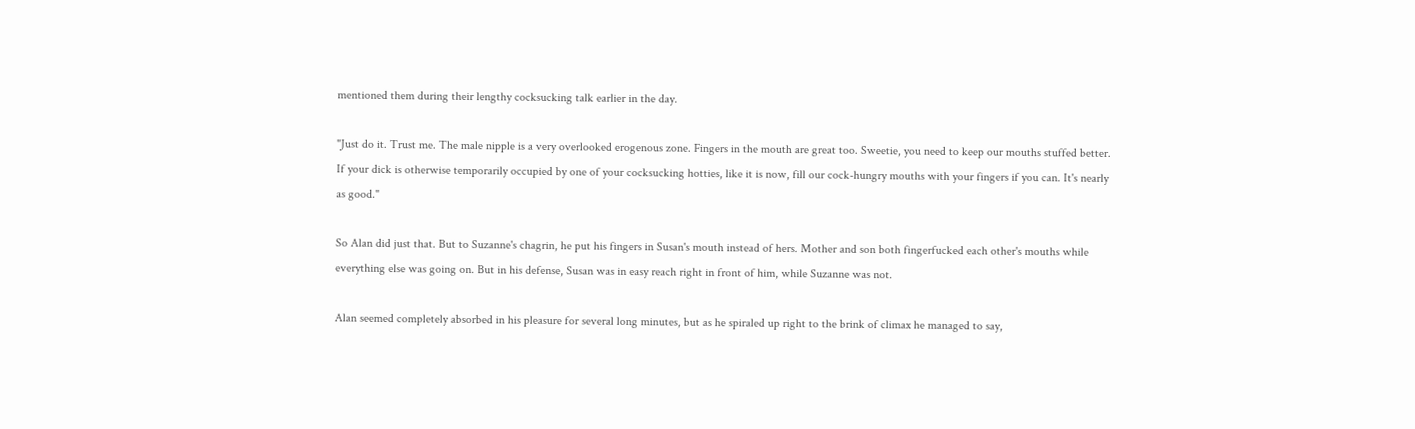mentioned them during their lengthy cocksucking talk earlier in the day.

"Just do it. Trust me. The male nipple is a very overlooked erogenous zone. Fingers in the mouth are great too. Sweetie, you need to keep our mouths stuffed better. If your dick is otherwise temporarily occupied by one of your cocksucking hotties, like it is now, fill our cock-hungry mouths with your fingers if you can. It's nearly as good."

So Alan did just that. But to Suzanne's chagrin, he put his fingers in Susan's mouth instead of hers. Mother and son both fingerfucked each other's mouths while everything else was going on. But in his defense, Susan was in easy reach right in front of him, while Suzanne was not.

Alan seemed completely absorbed in his pleasure for several long minutes, but as he spiraled up right to the brink of climax he managed to say,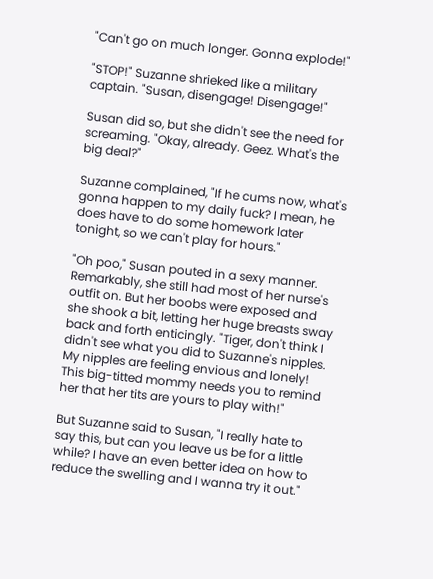"Can't go on much longer. Gonna explode!"

"STOP!" Suzanne shrieked like a military captain. "Susan, disengage! Disengage!"

Susan did so, but she didn't see the need for screaming. "Okay, already. Geez. What's the big deal?"

Suzanne complained, "If he cums now, what's gonna happen to my daily fuck? I mean, he does have to do some homework later tonight, so we can't play for hours."

"Oh poo," Susan pouted in a sexy manner. Remarkably, she still had most of her nurse's outfit on. But her boobs were exposed and she shook a bit, letting her huge breasts sway back and forth enticingly. "Tiger, don't think I didn't see what you did to Suzanne's nipples. My nipples are feeling envious and lonely! This big-titted mommy needs you to remind her that her tits are yours to play with!"

But Suzanne said to Susan, "I really hate to say this, but can you leave us be for a little while? I have an even better idea on how to reduce the swelling and I wanna try it out."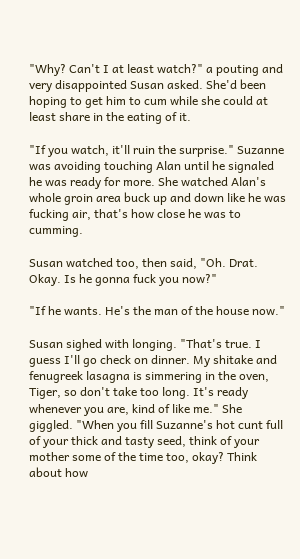"Why? Can't I at least watch?" a pouting and very disappointed Susan asked. She'd been hoping to get him to cum while she could at least share in the eating of it.

"If you watch, it'll ruin the surprise." Suzanne was avoiding touching Alan until he signaled he was ready for more. She watched Alan's whole groin area buck up and down like he was fucking air, that's how close he was to cumming.

Susan watched too, then said, "Oh. Drat. Okay. Is he gonna fuck you now?"

"If he wants. He's the man of the house now."

Susan sighed with longing. "That's true. I guess I'll go check on dinner. My shitake and fenugreek lasagna is simmering in the oven, Tiger, so don't take too long. It's ready whenever you are, kind of like me." She giggled. "When you fill Suzanne's hot cunt full of your thick and tasty seed, think of your mother some of the time too, okay? Think about how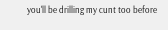you'll be drilling my cunt too before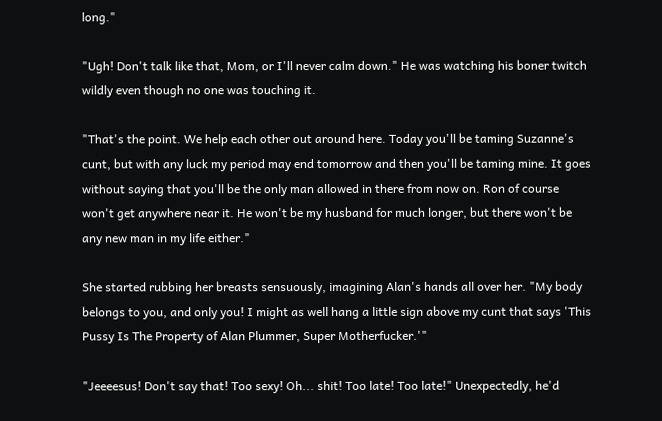long."

"Ugh! Don't talk like that, Mom, or I'll never calm down." He was watching his boner twitch wildly even though no one was touching it.

"That's the point. We help each other out around here. Today you'll be taming Suzanne's cunt, but with any luck my period may end tomorrow and then you'll be taming mine. It goes without saying that you'll be the only man allowed in there from now on. Ron of course won't get anywhere near it. He won't be my husband for much longer, but there won't be any new man in my life either."

She started rubbing her breasts sensuously, imagining Alan's hands all over her. "My body belongs to you, and only you! I might as well hang a little sign above my cunt that says 'This Pussy Is The Property of Alan Plummer, Super Motherfucker.'"

"Jeeeesus! Don't say that! Too sexy! Oh... shit! Too late! Too late!" Unexpectedly, he'd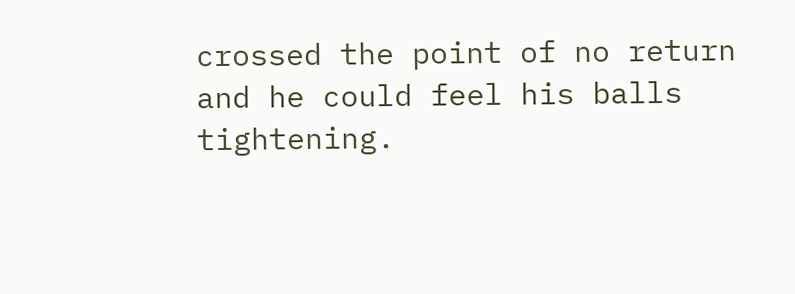crossed the point of no return and he could feel his balls tightening.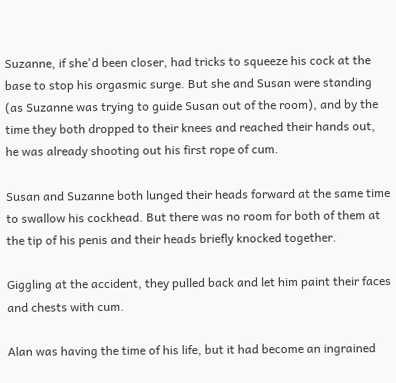Suzanne, if she'd been closer, had tricks to squeeze his cock at the base to stop his orgasmic surge. But she and Susan were standing (as Suzanne was trying to guide Susan out of the room), and by the time they both dropped to their knees and reached their hands out, he was already shooting out his first rope of cum.

Susan and Suzanne both lunged their heads forward at the same time to swallow his cockhead. But there was no room for both of them at the tip of his penis and their heads briefly knocked together.

Giggling at the accident, they pulled back and let him paint their faces and chests with cum.

Alan was having the time of his life, but it had become an ingrained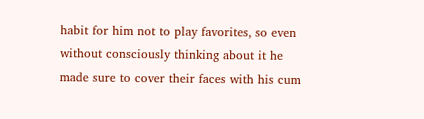habit for him not to play favorites, so even without consciously thinking about it he made sure to cover their faces with his cum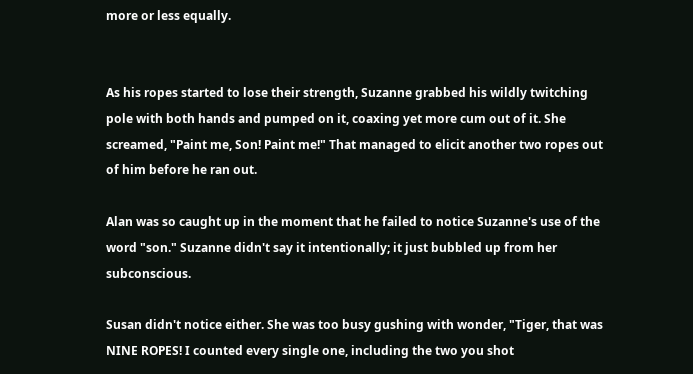more or less equally.


As his ropes started to lose their strength, Suzanne grabbed his wildly twitching pole with both hands and pumped on it, coaxing yet more cum out of it. She screamed, "Paint me, Son! Paint me!" That managed to elicit another two ropes out of him before he ran out.

Alan was so caught up in the moment that he failed to notice Suzanne's use of the word "son." Suzanne didn't say it intentionally; it just bubbled up from her subconscious.

Susan didn't notice either. She was too busy gushing with wonder, "Tiger, that was NINE ROPES! I counted every single one, including the two you shot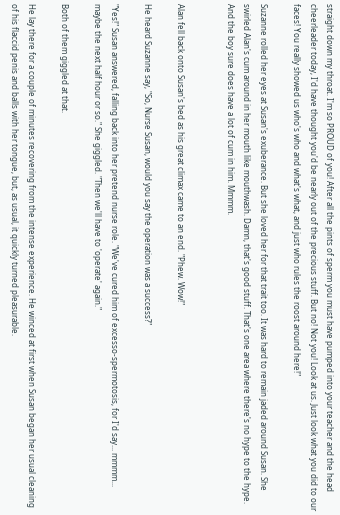straight down my throat. I'm so PROUD of you! After all the pints of sperm you must have pumped into your teacher and the head cheerleader today, I'd have thought you'd be nearly out of the precious stuff. But no! Not you! Look at us. Just look what you did to our faces! You really showed us who's who and what's what, and just who rules the roost around here!"

Suzanne rolled her eyes at Susan's exuberance. But she loved her for that trait too. It was hard to remain jaded around Susan. She swirled Alan's cum around in her mouth like mouthwash. Damn, that's good stuff. That's one area where there's no hype to the hype. And the boy sure does have a lot of cum in him. Mmmm.


Alan fell back onto Susan's bed as his great climax came to an end. "Phew. Wow!"

He heard Suzanne say, "So, Nurse Susan, would you say the operation was a success?"

"Yes!" Susan answered, falling back into her pretend nurse role. "We've cured him of excesso-spermotosis, for I'd say... mmmm... maybe the next half hour or so." She giggled. "Then we'll have to 'operate' again."

Both of them giggled at that.

He lay there for a couple of minutes recovering from the intense experience. He winced at first when Susan began her usual cleaning of his flaccid penis and balls with her tongue, but, as usual, it quickly turned pleasurable.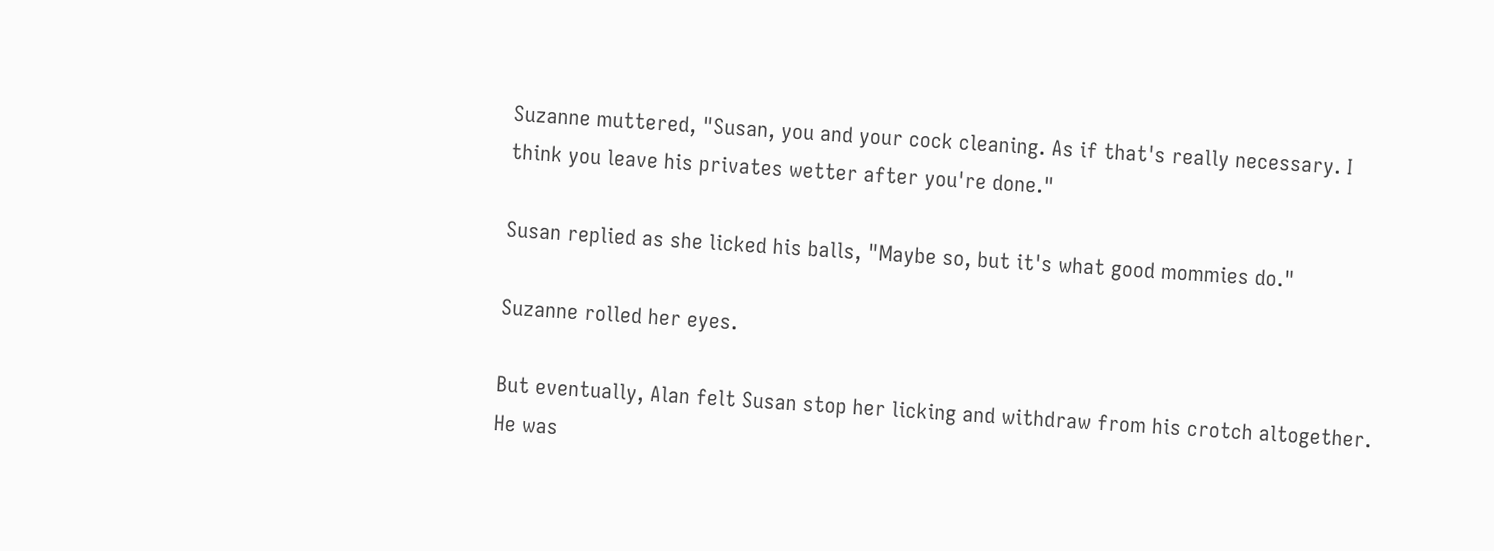Suzanne muttered, "Susan, you and your cock cleaning. As if that's really necessary. I think you leave his privates wetter after you're done."

Susan replied as she licked his balls, "Maybe so, but it's what good mommies do."

Suzanne rolled her eyes.

But eventually, Alan felt Susan stop her licking and withdraw from his crotch altogether. He was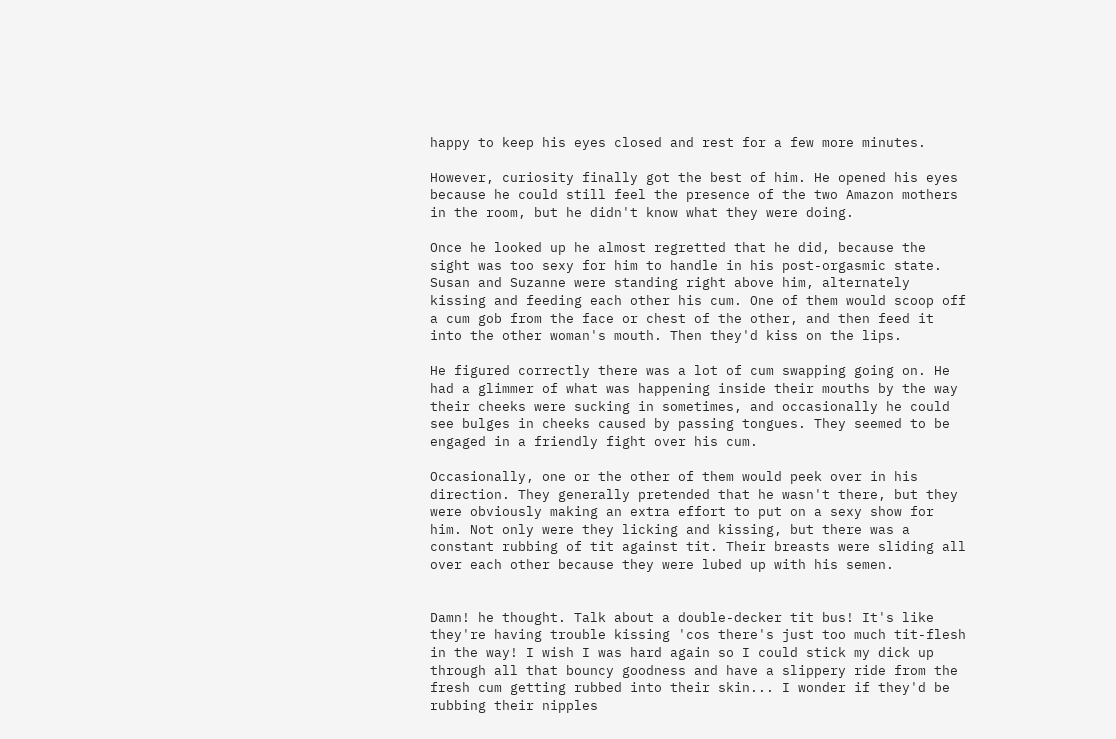happy to keep his eyes closed and rest for a few more minutes.

However, curiosity finally got the best of him. He opened his eyes because he could still feel the presence of the two Amazon mothers in the room, but he didn't know what they were doing.

Once he looked up he almost regretted that he did, because the sight was too sexy for him to handle in his post-orgasmic state. Susan and Suzanne were standing right above him, alternately kissing and feeding each other his cum. One of them would scoop off a cum gob from the face or chest of the other, and then feed it into the other woman's mouth. Then they'd kiss on the lips.

He figured correctly there was a lot of cum swapping going on. He had a glimmer of what was happening inside their mouths by the way their cheeks were sucking in sometimes, and occasionally he could see bulges in cheeks caused by passing tongues. They seemed to be engaged in a friendly fight over his cum.

Occasionally, one or the other of them would peek over in his direction. They generally pretended that he wasn't there, but they were obviously making an extra effort to put on a sexy show for him. Not only were they licking and kissing, but there was a constant rubbing of tit against tit. Their breasts were sliding all over each other because they were lubed up with his semen.


Damn! he thought. Talk about a double-decker tit bus! It's like they're having trouble kissing 'cos there's just too much tit-flesh in the way! I wish I was hard again so I could stick my dick up through all that bouncy goodness and have a slippery ride from the fresh cum getting rubbed into their skin... I wonder if they'd be rubbing their nipples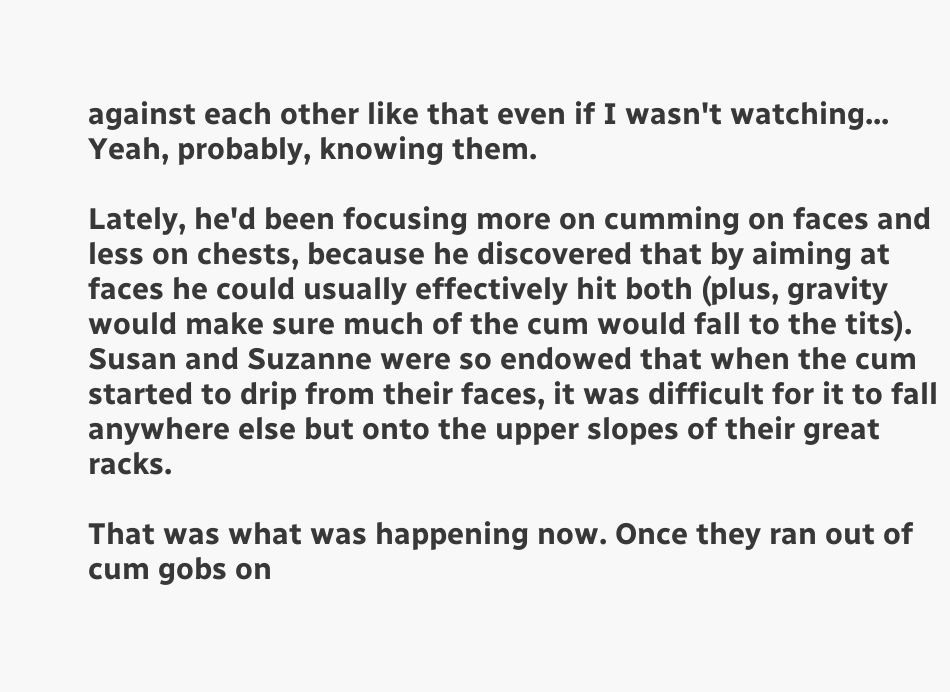against each other like that even if I wasn't watching... Yeah, probably, knowing them.

Lately, he'd been focusing more on cumming on faces and less on chests, because he discovered that by aiming at faces he could usually effectively hit both (plus, gravity would make sure much of the cum would fall to the tits). Susan and Suzanne were so endowed that when the cum started to drip from their faces, it was difficult for it to fall anywhere else but onto the upper slopes of their great racks.

That was what was happening now. Once they ran out of cum gobs on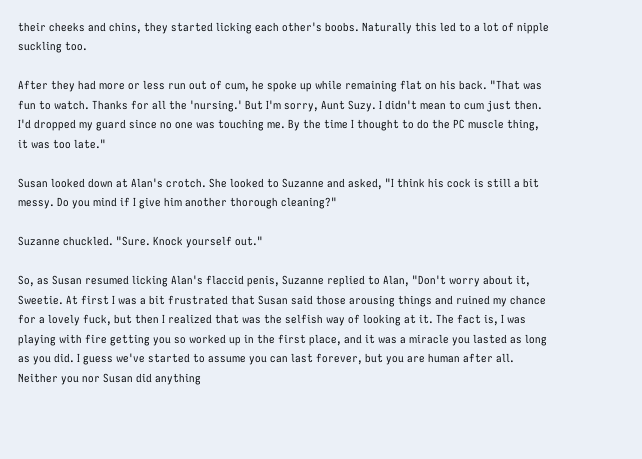their cheeks and chins, they started licking each other's boobs. Naturally this led to a lot of nipple suckling too.

After they had more or less run out of cum, he spoke up while remaining flat on his back. "That was fun to watch. Thanks for all the 'nursing.' But I'm sorry, Aunt Suzy. I didn't mean to cum just then. I'd dropped my guard since no one was touching me. By the time I thought to do the PC muscle thing, it was too late."

Susan looked down at Alan's crotch. She looked to Suzanne and asked, "I think his cock is still a bit messy. Do you mind if I give him another thorough cleaning?"

Suzanne chuckled. "Sure. Knock yourself out."

So, as Susan resumed licking Alan's flaccid penis, Suzanne replied to Alan, "Don't worry about it, Sweetie. At first I was a bit frustrated that Susan said those arousing things and ruined my chance for a lovely fuck, but then I realized that was the selfish way of looking at it. The fact is, I was playing with fire getting you so worked up in the first place, and it was a miracle you lasted as long as you did. I guess we've started to assume you can last forever, but you are human after all. Neither you nor Susan did anything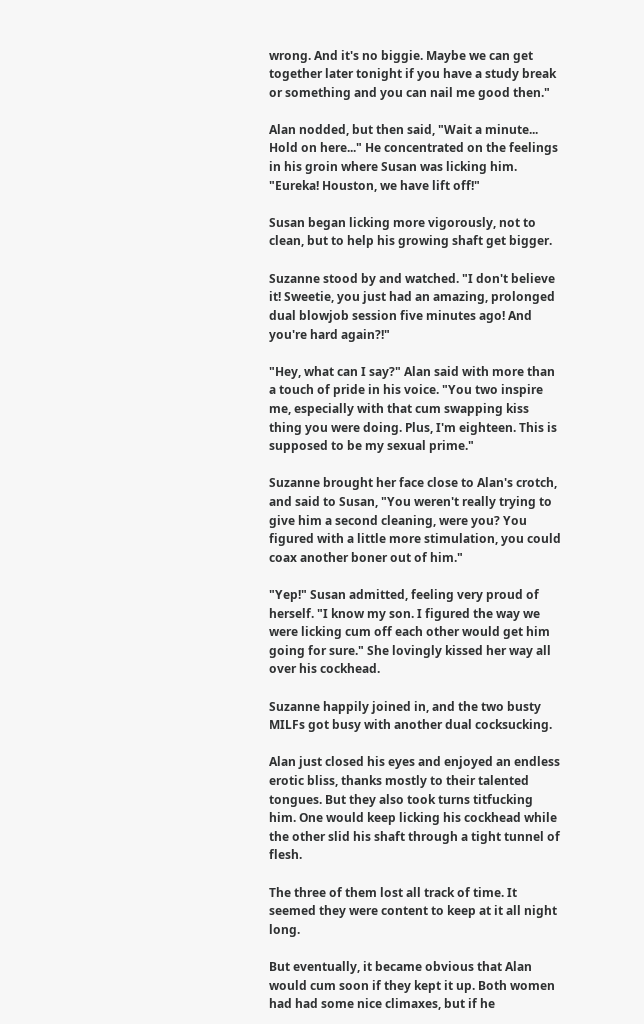wrong. And it's no biggie. Maybe we can get together later tonight if you have a study break or something and you can nail me good then."

Alan nodded, but then said, "Wait a minute... Hold on here..." He concentrated on the feelings in his groin where Susan was licking him. "Eureka! Houston, we have lift off!"

Susan began licking more vigorously, not to clean, but to help his growing shaft get bigger.

Suzanne stood by and watched. "I don't believe it! Sweetie, you just had an amazing, prolonged dual blowjob session five minutes ago! And you're hard again?!"

"Hey, what can I say?" Alan said with more than a touch of pride in his voice. "You two inspire me, especially with that cum swapping kiss thing you were doing. Plus, I'm eighteen. This is supposed to be my sexual prime."

Suzanne brought her face close to Alan's crotch, and said to Susan, "You weren't really trying to give him a second cleaning, were you? You figured with a little more stimulation, you could coax another boner out of him."

"Yep!" Susan admitted, feeling very proud of herself. "I know my son. I figured the way we were licking cum off each other would get him going for sure." She lovingly kissed her way all over his cockhead.

Suzanne happily joined in, and the two busty MILFs got busy with another dual cocksucking.

Alan just closed his eyes and enjoyed an endless erotic bliss, thanks mostly to their talented tongues. But they also took turns titfucking him. One would keep licking his cockhead while the other slid his shaft through a tight tunnel of flesh.

The three of them lost all track of time. It seemed they were content to keep at it all night long.

But eventually, it became obvious that Alan would cum soon if they kept it up. Both women had had some nice climaxes, but if he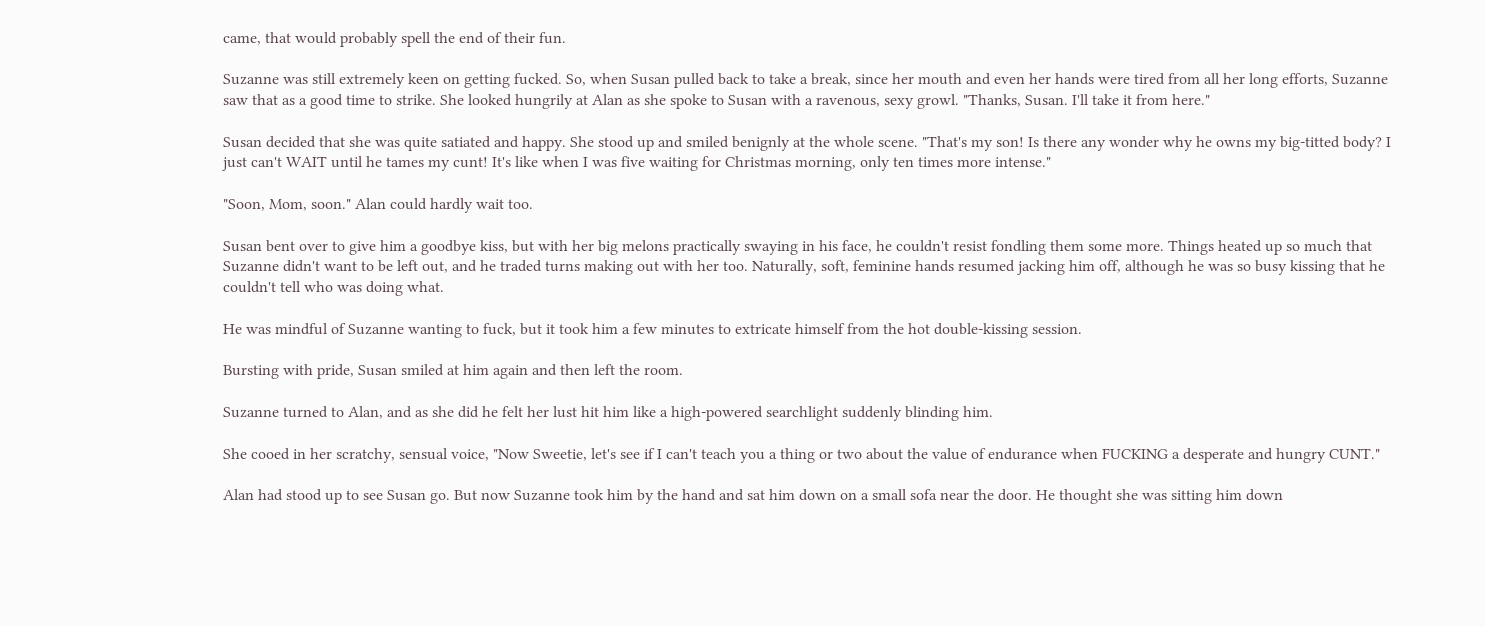came, that would probably spell the end of their fun.

Suzanne was still extremely keen on getting fucked. So, when Susan pulled back to take a break, since her mouth and even her hands were tired from all her long efforts, Suzanne saw that as a good time to strike. She looked hungrily at Alan as she spoke to Susan with a ravenous, sexy growl. "Thanks, Susan. I'll take it from here."

Susan decided that she was quite satiated and happy. She stood up and smiled benignly at the whole scene. "That's my son! Is there any wonder why he owns my big-titted body? I just can't WAIT until he tames my cunt! It's like when I was five waiting for Christmas morning, only ten times more intense."

"Soon, Mom, soon." Alan could hardly wait too.

Susan bent over to give him a goodbye kiss, but with her big melons practically swaying in his face, he couldn't resist fondling them some more. Things heated up so much that Suzanne didn't want to be left out, and he traded turns making out with her too. Naturally, soft, feminine hands resumed jacking him off, although he was so busy kissing that he couldn't tell who was doing what.

He was mindful of Suzanne wanting to fuck, but it took him a few minutes to extricate himself from the hot double-kissing session.

Bursting with pride, Susan smiled at him again and then left the room.

Suzanne turned to Alan, and as she did he felt her lust hit him like a high-powered searchlight suddenly blinding him.

She cooed in her scratchy, sensual voice, "Now Sweetie, let's see if I can't teach you a thing or two about the value of endurance when FUCKING a desperate and hungry CUNT."

Alan had stood up to see Susan go. But now Suzanne took him by the hand and sat him down on a small sofa near the door. He thought she was sitting him down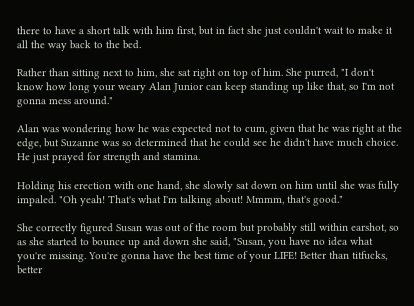there to have a short talk with him first, but in fact she just couldn't wait to make it all the way back to the bed.

Rather than sitting next to him, she sat right on top of him. She purred, "I don't know how long your weary Alan Junior can keep standing up like that, so I'm not gonna mess around."

Alan was wondering how he was expected not to cum, given that he was right at the edge, but Suzanne was so determined that he could see he didn't have much choice. He just prayed for strength and stamina.

Holding his erection with one hand, she slowly sat down on him until she was fully impaled. "Oh yeah! That's what I'm talking about! Mmmm, that's good."

She correctly figured Susan was out of the room but probably still within earshot, so as she started to bounce up and down she said, "Susan, you have no idea what you're missing. You're gonna have the best time of your LIFE! Better than titfucks, better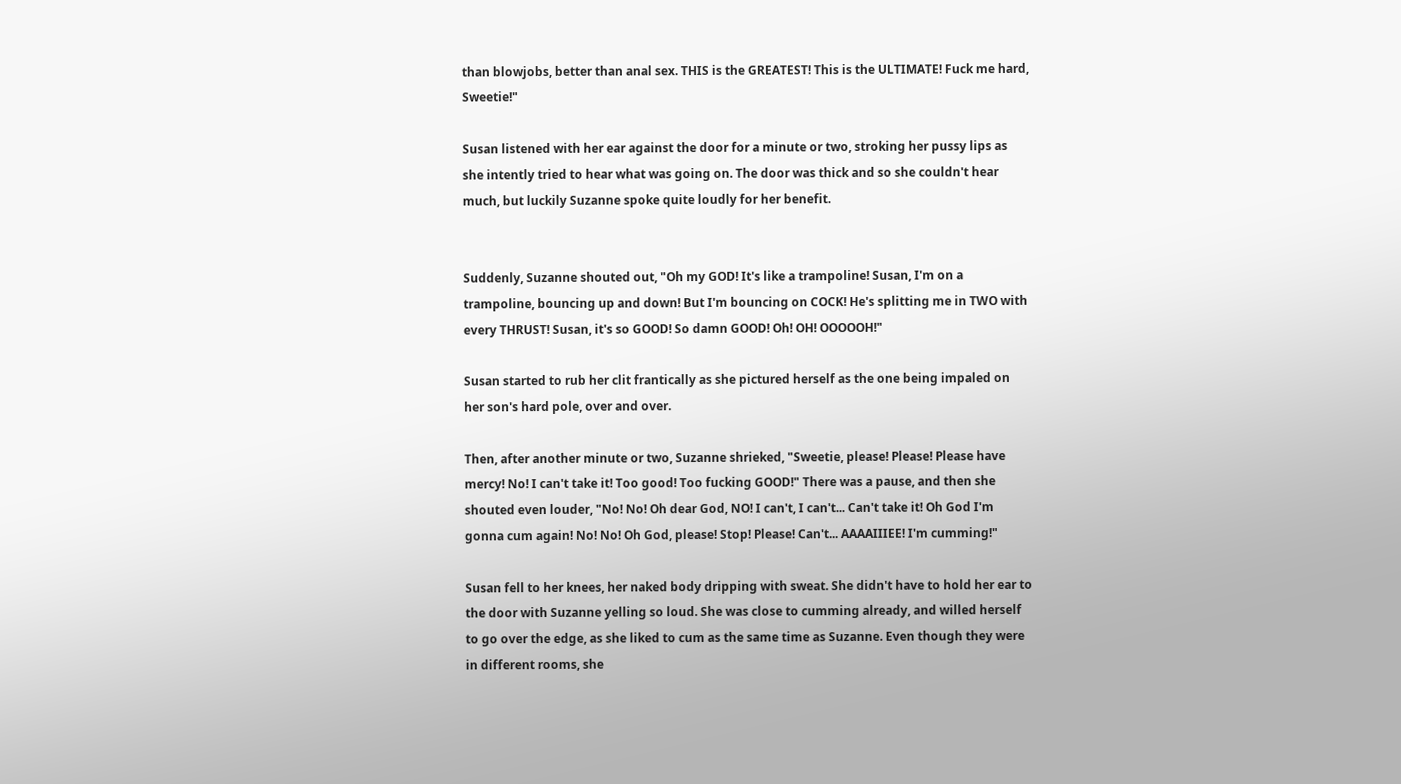than blowjobs, better than anal sex. THIS is the GREATEST! This is the ULTIMATE! Fuck me hard, Sweetie!"

Susan listened with her ear against the door for a minute or two, stroking her pussy lips as she intently tried to hear what was going on. The door was thick and so she couldn't hear much, but luckily Suzanne spoke quite loudly for her benefit.


Suddenly, Suzanne shouted out, "Oh my GOD! It's like a trampoline! Susan, I'm on a trampoline, bouncing up and down! But I'm bouncing on COCK! He's splitting me in TWO with every THRUST! Susan, it's so GOOD! So damn GOOD! Oh! OH! OOOOOH!"

Susan started to rub her clit frantically as she pictured herself as the one being impaled on her son's hard pole, over and over.

Then, after another minute or two, Suzanne shrieked, "Sweetie, please! Please! Please have mercy! No! I can't take it! Too good! Too fucking GOOD!" There was a pause, and then she shouted even louder, "No! No! Oh dear God, NO! I can't, I can't... Can't take it! Oh God I'm gonna cum again! No! No! Oh God, please! Stop! Please! Can't... AAAAIIIEE! I'm cumming!"

Susan fell to her knees, her naked body dripping with sweat. She didn't have to hold her ear to the door with Suzanne yelling so loud. She was close to cumming already, and willed herself to go over the edge, as she liked to cum as the same time as Suzanne. Even though they were in different rooms, she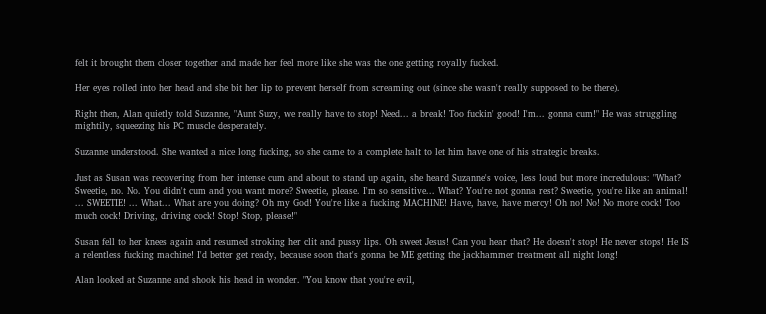felt it brought them closer together and made her feel more like she was the one getting royally fucked.

Her eyes rolled into her head and she bit her lip to prevent herself from screaming out (since she wasn't really supposed to be there).

Right then, Alan quietly told Suzanne, "Aunt Suzy, we really have to stop! Need... a break! Too fuckin' good! I'm... gonna cum!" He was struggling mightily, squeezing his PC muscle desperately.

Suzanne understood. She wanted a nice long fucking, so she came to a complete halt to let him have one of his strategic breaks.

Just as Susan was recovering from her intense cum and about to stand up again, she heard Suzanne's voice, less loud but more incredulous: "What? Sweetie, no. No. You didn't cum and you want more? Sweetie, please. I'm so sensitive... What? You're not gonna rest? Sweetie, you're like an animal! ... SWEETIE! ... What... What are you doing? Oh my God! You're like a fucking MACHINE! Have, have, have mercy! Oh no! No! No more cock! Too much cock! Driving, driving cock! Stop! Stop, please!"

Susan fell to her knees again and resumed stroking her clit and pussy lips. Oh sweet Jesus! Can you hear that? He doesn't stop! He never stops! He IS a relentless fucking machine! I'd better get ready, because soon that's gonna be ME getting the jackhammer treatment all night long!

Alan looked at Suzanne and shook his head in wonder. "You know that you're evil,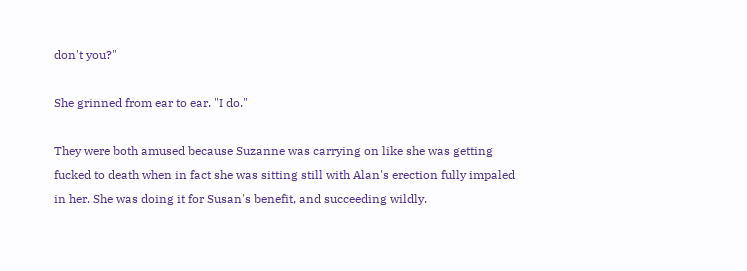don't you?"

She grinned from ear to ear. "I do."

They were both amused because Suzanne was carrying on like she was getting fucked to death when in fact she was sitting still with Alan's erection fully impaled in her. She was doing it for Susan's benefit, and succeeding wildly.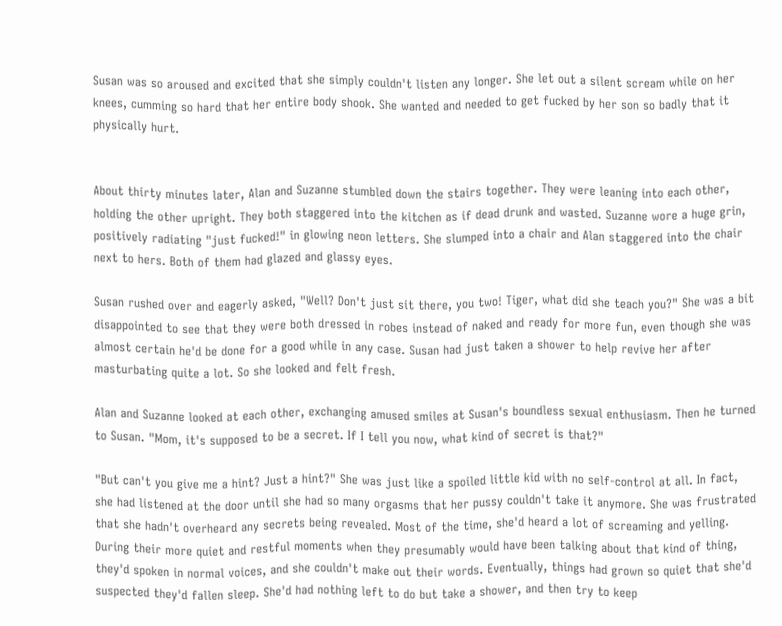Susan was so aroused and excited that she simply couldn't listen any longer. She let out a silent scream while on her knees, cumming so hard that her entire body shook. She wanted and needed to get fucked by her son so badly that it physically hurt.


About thirty minutes later, Alan and Suzanne stumbled down the stairs together. They were leaning into each other, holding the other upright. They both staggered into the kitchen as if dead drunk and wasted. Suzanne wore a huge grin, positively radiating "just fucked!" in glowing neon letters. She slumped into a chair and Alan staggered into the chair next to hers. Both of them had glazed and glassy eyes.

Susan rushed over and eagerly asked, "Well? Don't just sit there, you two! Tiger, what did she teach you?" She was a bit disappointed to see that they were both dressed in robes instead of naked and ready for more fun, even though she was almost certain he'd be done for a good while in any case. Susan had just taken a shower to help revive her after masturbating quite a lot. So she looked and felt fresh.

Alan and Suzanne looked at each other, exchanging amused smiles at Susan's boundless sexual enthusiasm. Then he turned to Susan. "Mom, it's supposed to be a secret. If I tell you now, what kind of secret is that?"

"But can't you give me a hint? Just a hint?" She was just like a spoiled little kid with no self-control at all. In fact, she had listened at the door until she had so many orgasms that her pussy couldn't take it anymore. She was frustrated that she hadn't overheard any secrets being revealed. Most of the time, she'd heard a lot of screaming and yelling. During their more quiet and restful moments when they presumably would have been talking about that kind of thing, they'd spoken in normal voices, and she couldn't make out their words. Eventually, things had grown so quiet that she'd suspected they'd fallen sleep. She'd had nothing left to do but take a shower, and then try to keep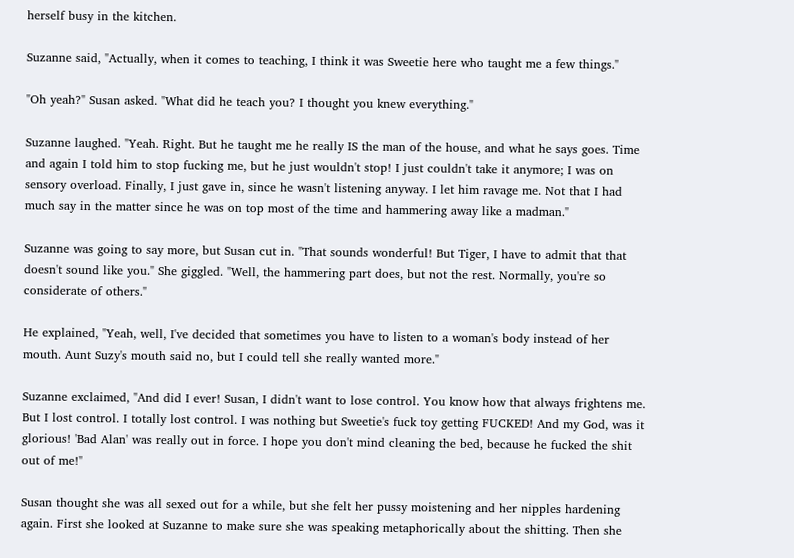herself busy in the kitchen.

Suzanne said, "Actually, when it comes to teaching, I think it was Sweetie here who taught me a few things."

"Oh yeah?" Susan asked. "What did he teach you? I thought you knew everything."

Suzanne laughed. "Yeah. Right. But he taught me he really IS the man of the house, and what he says goes. Time and again I told him to stop fucking me, but he just wouldn't stop! I just couldn't take it anymore; I was on sensory overload. Finally, I just gave in, since he wasn't listening anyway. I let him ravage me. Not that I had much say in the matter since he was on top most of the time and hammering away like a madman."

Suzanne was going to say more, but Susan cut in. "That sounds wonderful! But Tiger, I have to admit that that doesn't sound like you." She giggled. "Well, the hammering part does, but not the rest. Normally, you're so considerate of others."

He explained, "Yeah, well, I've decided that sometimes you have to listen to a woman's body instead of her mouth. Aunt Suzy's mouth said no, but I could tell she really wanted more."

Suzanne exclaimed, "And did I ever! Susan, I didn't want to lose control. You know how that always frightens me. But I lost control. I totally lost control. I was nothing but Sweetie's fuck toy getting FUCKED! And my God, was it glorious! 'Bad Alan' was really out in force. I hope you don't mind cleaning the bed, because he fucked the shit out of me!"

Susan thought she was all sexed out for a while, but she felt her pussy moistening and her nipples hardening again. First she looked at Suzanne to make sure she was speaking metaphorically about the shitting. Then she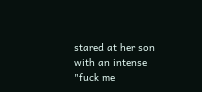stared at her son with an intense "fuck me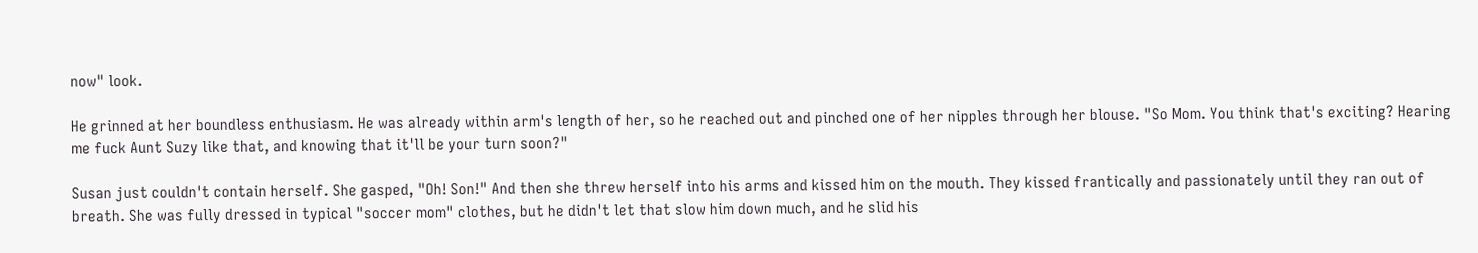now" look.

He grinned at her boundless enthusiasm. He was already within arm's length of her, so he reached out and pinched one of her nipples through her blouse. "So Mom. You think that's exciting? Hearing me fuck Aunt Suzy like that, and knowing that it'll be your turn soon?"

Susan just couldn't contain herself. She gasped, "Oh! Son!" And then she threw herself into his arms and kissed him on the mouth. They kissed frantically and passionately until they ran out of breath. She was fully dressed in typical "soccer mom" clothes, but he didn't let that slow him down much, and he slid his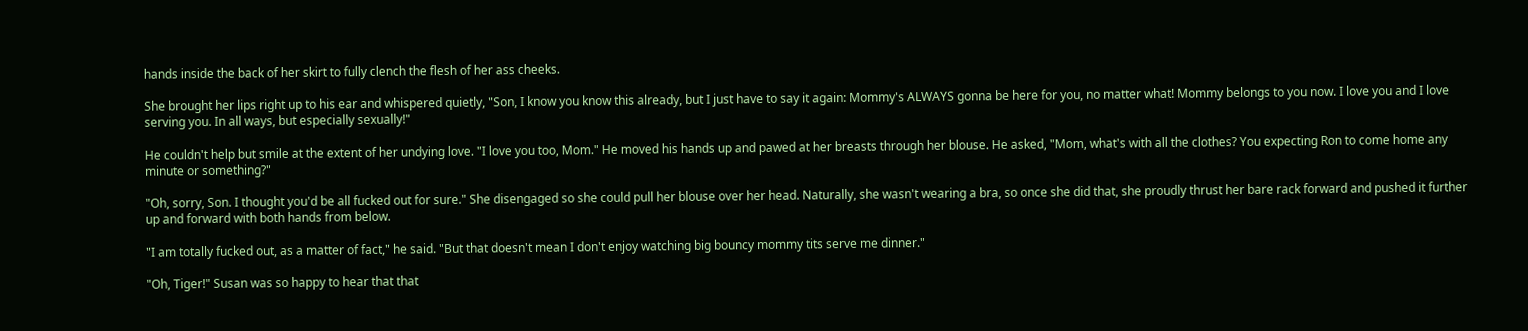hands inside the back of her skirt to fully clench the flesh of her ass cheeks.

She brought her lips right up to his ear and whispered quietly, "Son, I know you know this already, but I just have to say it again: Mommy's ALWAYS gonna be here for you, no matter what! Mommy belongs to you now. I love you and I love serving you. In all ways, but especially sexually!"

He couldn't help but smile at the extent of her undying love. "I love you too, Mom." He moved his hands up and pawed at her breasts through her blouse. He asked, "Mom, what's with all the clothes? You expecting Ron to come home any minute or something?"

"Oh, sorry, Son. I thought you'd be all fucked out for sure." She disengaged so she could pull her blouse over her head. Naturally, she wasn't wearing a bra, so once she did that, she proudly thrust her bare rack forward and pushed it further up and forward with both hands from below.

"I am totally fucked out, as a matter of fact," he said. "But that doesn't mean I don't enjoy watching big bouncy mommy tits serve me dinner."

"Oh, Tiger!" Susan was so happy to hear that that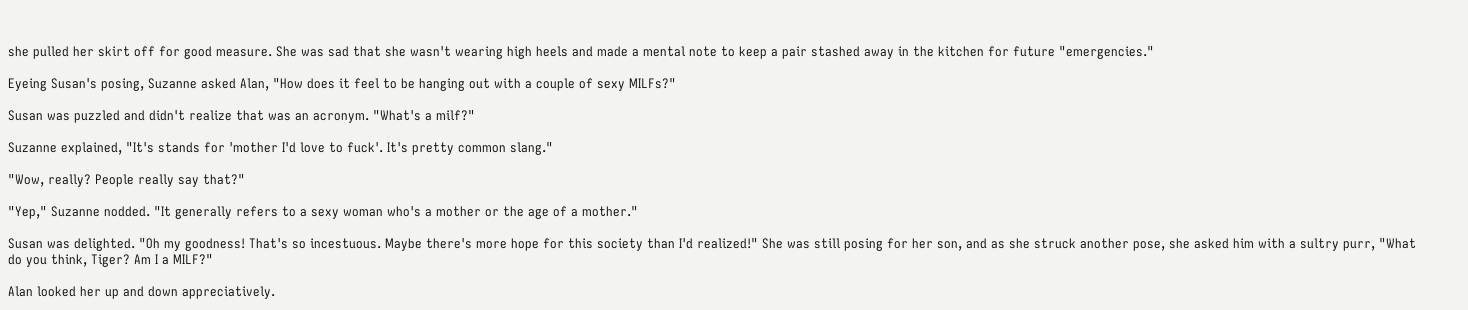she pulled her skirt off for good measure. She was sad that she wasn't wearing high heels and made a mental note to keep a pair stashed away in the kitchen for future "emergencies."

Eyeing Susan's posing, Suzanne asked Alan, "How does it feel to be hanging out with a couple of sexy MILFs?"

Susan was puzzled and didn't realize that was an acronym. "What's a milf?"

Suzanne explained, "It's stands for 'mother I'd love to fuck'. It's pretty common slang."

"Wow, really? People really say that?"

"Yep," Suzanne nodded. "It generally refers to a sexy woman who's a mother or the age of a mother."

Susan was delighted. "Oh my goodness! That's so incestuous. Maybe there's more hope for this society than I'd realized!" She was still posing for her son, and as she struck another pose, she asked him with a sultry purr, "What do you think, Tiger? Am I a MILF?"

Alan looked her up and down appreciatively.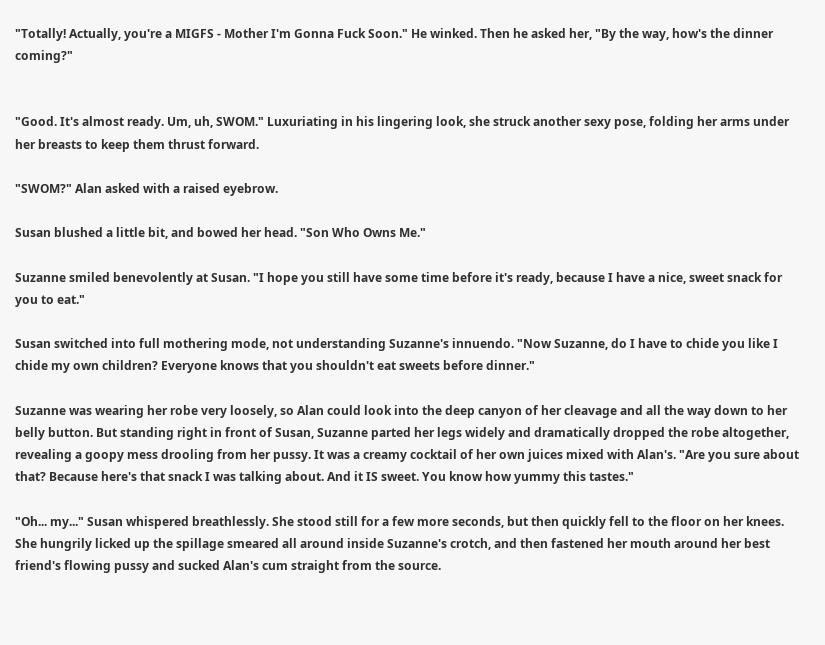"Totally! Actually, you're a MIGFS - Mother I'm Gonna Fuck Soon." He winked. Then he asked her, "By the way, how's the dinner coming?"


"Good. It's almost ready. Um, uh, SWOM." Luxuriating in his lingering look, she struck another sexy pose, folding her arms under her breasts to keep them thrust forward.

"SWOM?" Alan asked with a raised eyebrow.

Susan blushed a little bit, and bowed her head. "Son Who Owns Me."

Suzanne smiled benevolently at Susan. "I hope you still have some time before it's ready, because I have a nice, sweet snack for you to eat."

Susan switched into full mothering mode, not understanding Suzanne's innuendo. "Now Suzanne, do I have to chide you like I chide my own children? Everyone knows that you shouldn't eat sweets before dinner."

Suzanne was wearing her robe very loosely, so Alan could look into the deep canyon of her cleavage and all the way down to her belly button. But standing right in front of Susan, Suzanne parted her legs widely and dramatically dropped the robe altogether, revealing a goopy mess drooling from her pussy. It was a creamy cocktail of her own juices mixed with Alan's. "Are you sure about that? Because here's that snack I was talking about. And it IS sweet. You know how yummy this tastes."

"Oh... my..." Susan whispered breathlessly. She stood still for a few more seconds, but then quickly fell to the floor on her knees. She hungrily licked up the spillage smeared all around inside Suzanne's crotch, and then fastened her mouth around her best friend's flowing pussy and sucked Alan's cum straight from the source.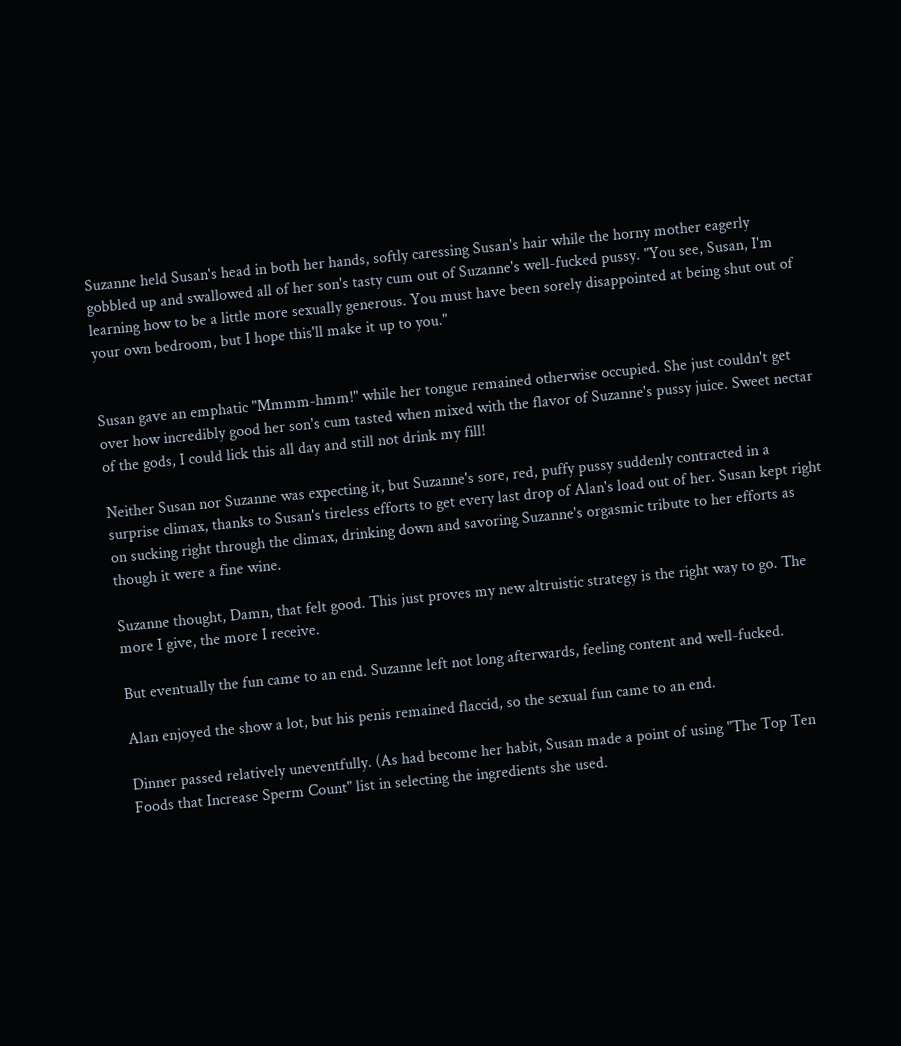Suzanne held Susan's head in both her hands, softly caressing Susan's hair while the horny mother eagerly gobbled up and swallowed all of her son's tasty cum out of Suzanne's well-fucked pussy. "You see, Susan, I'm learning how to be a little more sexually generous. You must have been sorely disappointed at being shut out of your own bedroom, but I hope this'll make it up to you."


Susan gave an emphatic "Mmmm-hmm!" while her tongue remained otherwise occupied. She just couldn't get over how incredibly good her son's cum tasted when mixed with the flavor of Suzanne's pussy juice. Sweet nectar of the gods, I could lick this all day and still not drink my fill!

Neither Susan nor Suzanne was expecting it, but Suzanne's sore, red, puffy pussy suddenly contracted in a surprise climax, thanks to Susan's tireless efforts to get every last drop of Alan's load out of her. Susan kept right on sucking right through the climax, drinking down and savoring Suzanne's orgasmic tribute to her efforts as though it were a fine wine.

Suzanne thought, Damn, that felt good. This just proves my new altruistic strategy is the right way to go. The more I give, the more I receive.

But eventually the fun came to an end. Suzanne left not long afterwards, feeling content and well-fucked.

Alan enjoyed the show a lot, but his penis remained flaccid, so the sexual fun came to an end.

Dinner passed relatively uneventfully. (As had become her habit, Susan made a point of using "The Top Ten Foods that Increase Sperm Count" list in selecting the ingredients she used.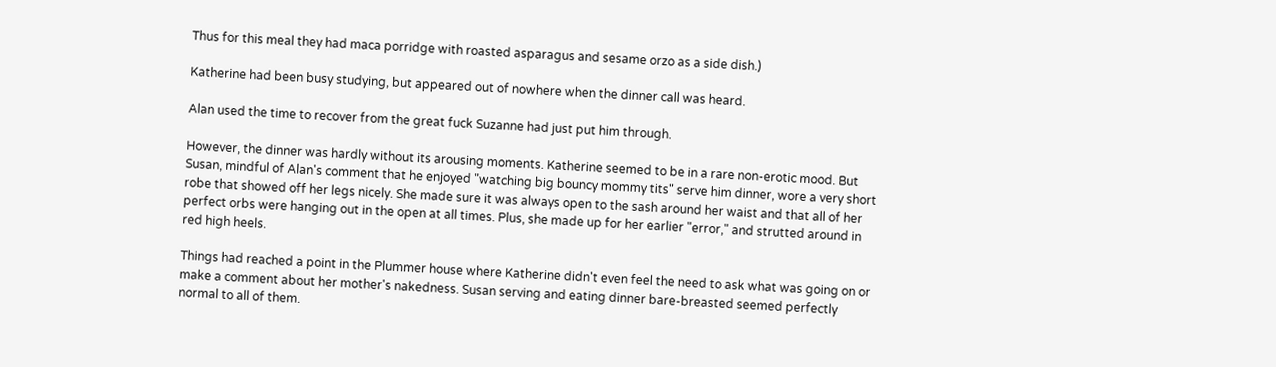Thus for this meal they had maca porridge with roasted asparagus and sesame orzo as a side dish.)

Katherine had been busy studying, but appeared out of nowhere when the dinner call was heard.

Alan used the time to recover from the great fuck Suzanne had just put him through.

However, the dinner was hardly without its arousing moments. Katherine seemed to be in a rare non-erotic mood. But Susan, mindful of Alan's comment that he enjoyed "watching big bouncy mommy tits" serve him dinner, wore a very short robe that showed off her legs nicely. She made sure it was always open to the sash around her waist and that all of her perfect orbs were hanging out in the open at all times. Plus, she made up for her earlier "error," and strutted around in red high heels.

Things had reached a point in the Plummer house where Katherine didn't even feel the need to ask what was going on or make a comment about her mother's nakedness. Susan serving and eating dinner bare-breasted seemed perfectly normal to all of them.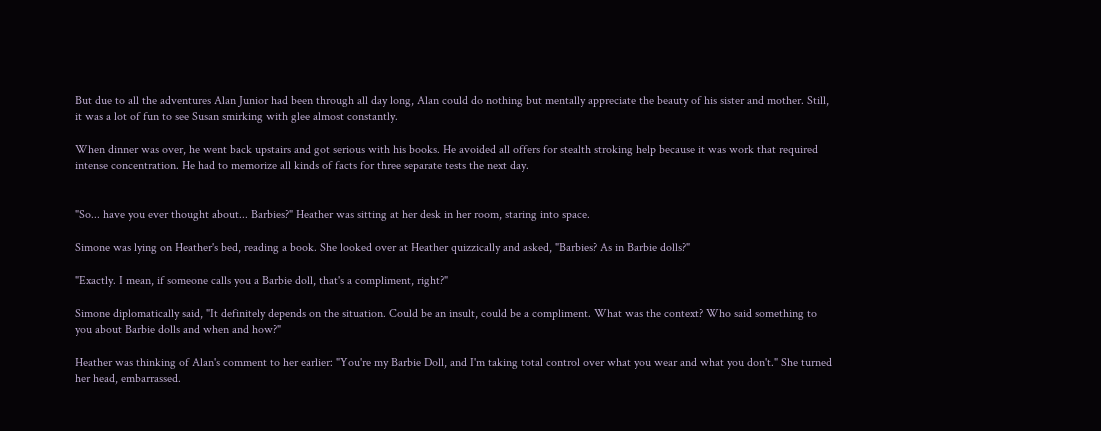But due to all the adventures Alan Junior had been through all day long, Alan could do nothing but mentally appreciate the beauty of his sister and mother. Still, it was a lot of fun to see Susan smirking with glee almost constantly.

When dinner was over, he went back upstairs and got serious with his books. He avoided all offers for stealth stroking help because it was work that required intense concentration. He had to memorize all kinds of facts for three separate tests the next day.


"So... have you ever thought about... Barbies?" Heather was sitting at her desk in her room, staring into space.

Simone was lying on Heather's bed, reading a book. She looked over at Heather quizzically and asked, "Barbies? As in Barbie dolls?"

"Exactly. I mean, if someone calls you a Barbie doll, that's a compliment, right?"

Simone diplomatically said, "It definitely depends on the situation. Could be an insult, could be a compliment. What was the context? Who said something to you about Barbie dolls and when and how?"

Heather was thinking of Alan's comment to her earlier: "You're my Barbie Doll, and I'm taking total control over what you wear and what you don't." She turned her head, embarrassed.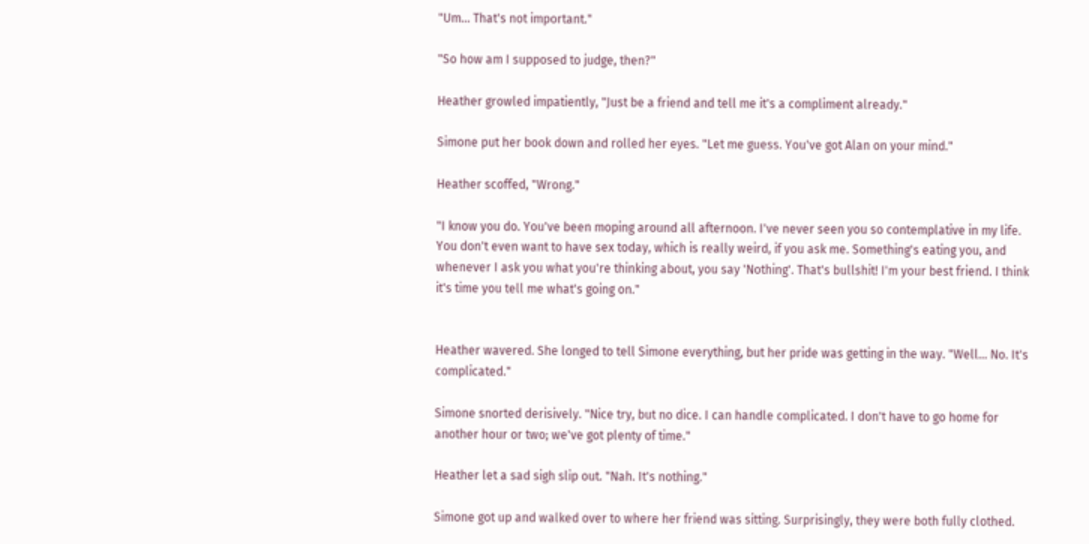"Um... That's not important."

"So how am I supposed to judge, then?"

Heather growled impatiently, "Just be a friend and tell me it's a compliment already."

Simone put her book down and rolled her eyes. "Let me guess. You've got Alan on your mind."

Heather scoffed, "Wrong."

"I know you do. You've been moping around all afternoon. I've never seen you so contemplative in my life. You don't even want to have sex today, which is really weird, if you ask me. Something's eating you, and whenever I ask you what you're thinking about, you say 'Nothing'. That's bullshit! I'm your best friend. I think it's time you tell me what's going on."


Heather wavered. She longed to tell Simone everything, but her pride was getting in the way. "Well... No. It's complicated."

Simone snorted derisively. "Nice try, but no dice. I can handle complicated. I don't have to go home for another hour or two; we've got plenty of time."

Heather let a sad sigh slip out. "Nah. It's nothing."

Simone got up and walked over to where her friend was sitting. Surprisingly, they were both fully clothed.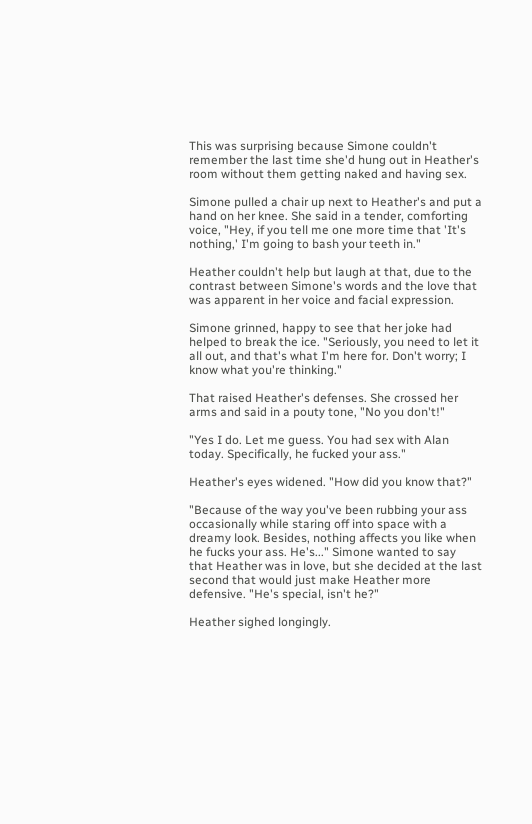This was surprising because Simone couldn't remember the last time she'd hung out in Heather's room without them getting naked and having sex.

Simone pulled a chair up next to Heather's and put a hand on her knee. She said in a tender, comforting voice, "Hey, if you tell me one more time that 'It's nothing,' I'm going to bash your teeth in."

Heather couldn't help but laugh at that, due to the contrast between Simone's words and the love that was apparent in her voice and facial expression.

Simone grinned, happy to see that her joke had helped to break the ice. "Seriously, you need to let it all out, and that's what I'm here for. Don't worry; I know what you're thinking."

That raised Heather's defenses. She crossed her arms and said in a pouty tone, "No you don't!"

"Yes I do. Let me guess. You had sex with Alan today. Specifically, he fucked your ass."

Heather's eyes widened. "How did you know that?"

"Because of the way you've been rubbing your ass occasionally while staring off into space with a dreamy look. Besides, nothing affects you like when he fucks your ass. He's..." Simone wanted to say that Heather was in love, but she decided at the last second that would just make Heather more defensive. "He's special, isn't he?"

Heather sighed longingly.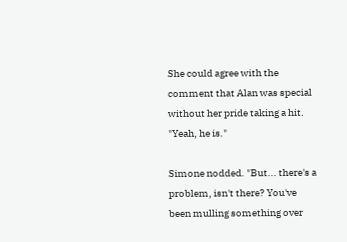She could agree with the comment that Alan was special without her pride taking a hit. "Yeah, he is."

Simone nodded. "But... there's a problem, isn't there? You've been mulling something over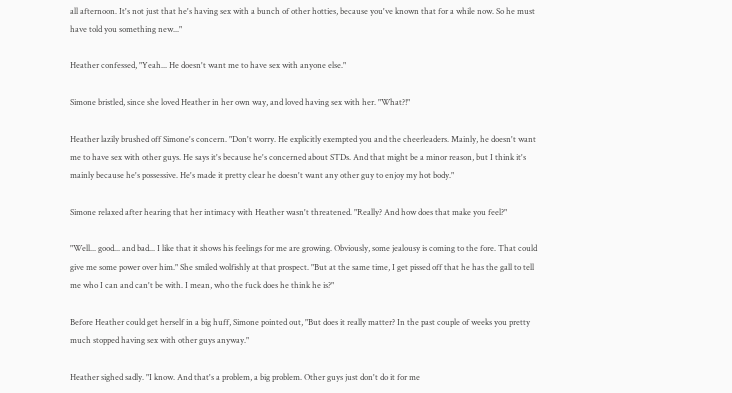all afternoon. It's not just that he's having sex with a bunch of other hotties, because you've known that for a while now. So he must have told you something new..."

Heather confessed, "Yeah... He doesn't want me to have sex with anyone else."

Simone bristled, since she loved Heather in her own way, and loved having sex with her. "What?!"

Heather lazily brushed off Simone's concern. "Don't worry. He explicitly exempted you and the cheerleaders. Mainly, he doesn't want me to have sex with other guys. He says it's because he's concerned about STDs. And that might be a minor reason, but I think it's mainly because he's possessive. He's made it pretty clear he doesn't want any other guy to enjoy my hot body."

Simone relaxed after hearing that her intimacy with Heather wasn't threatened. "Really? And how does that make you feel?"

"Well... good... and bad... I like that it shows his feelings for me are growing. Obviously, some jealousy is coming to the fore. That could give me some power over him." She smiled wolfishly at that prospect. "But at the same time, I get pissed off that he has the gall to tell me who I can and can't be with. I mean, who the fuck does he think he is?"

Before Heather could get herself in a big huff, Simone pointed out, "But does it really matter? In the past couple of weeks you pretty much stopped having sex with other guys anyway."

Heather sighed sadly. "I know. And that's a problem, a big problem. Other guys just don't do it for me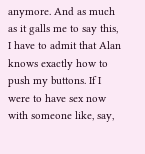anymore. And as much as it galls me to say this, I have to admit that Alan knows exactly how to push my buttons. If I were to have sex now with someone like, say,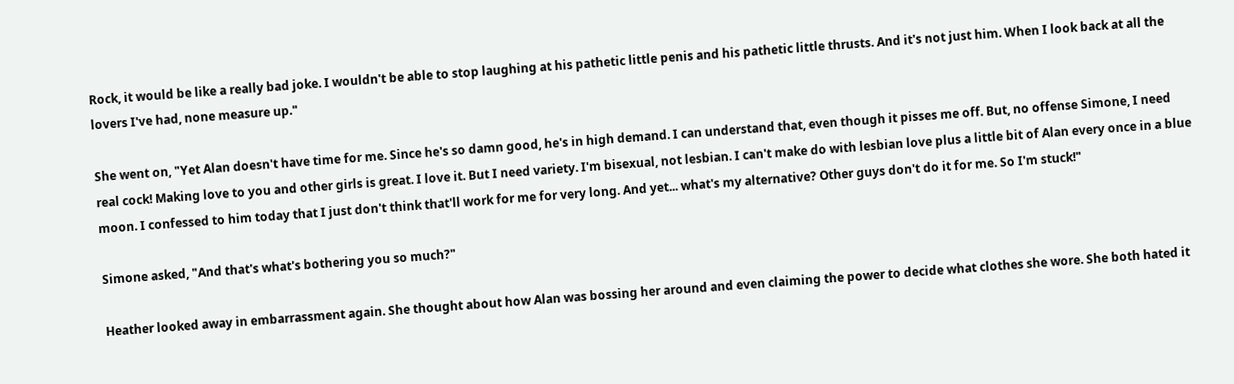Rock, it would be like a really bad joke. I wouldn't be able to stop laughing at his pathetic little penis and his pathetic little thrusts. And it's not just him. When I look back at all the lovers I've had, none measure up."

She went on, "Yet Alan doesn't have time for me. Since he's so damn good, he's in high demand. I can understand that, even though it pisses me off. But, no offense Simone, I need real cock! Making love to you and other girls is great. I love it. But I need variety. I'm bisexual, not lesbian. I can't make do with lesbian love plus a little bit of Alan every once in a blue moon. I confessed to him today that I just don't think that'll work for me for very long. And yet... what's my alternative? Other guys don't do it for me. So I'm stuck!"

Simone asked, "And that's what's bothering you so much?"

Heather looked away in embarrassment again. She thought about how Alan was bossing her around and even claiming the power to decide what clothes she wore. She both hated it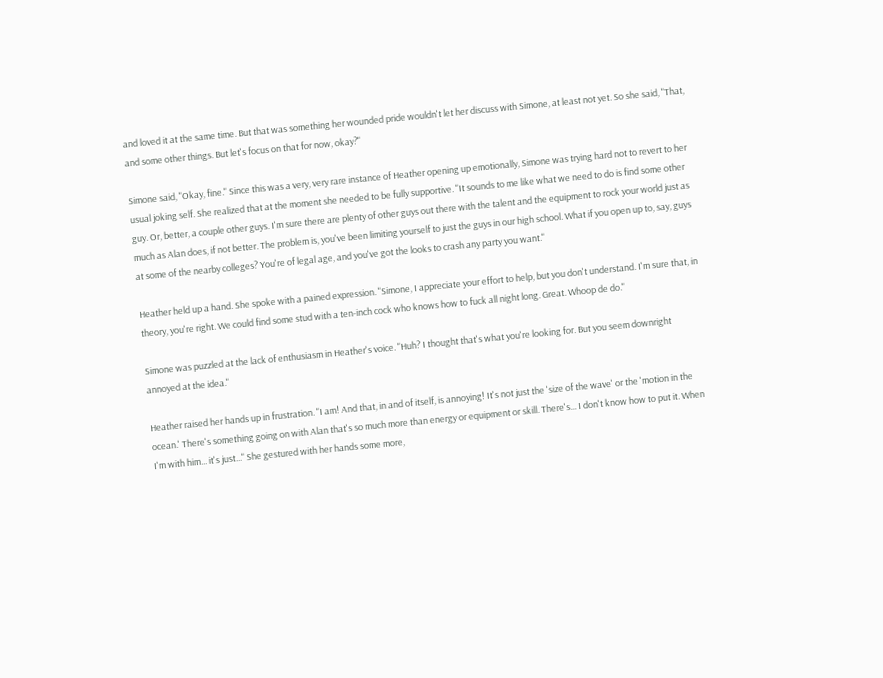and loved it at the same time. But that was something her wounded pride wouldn't let her discuss with Simone, at least not yet. So she said, "That, and some other things. But let's focus on that for now, okay?"

Simone said, "Okay, fine." Since this was a very, very rare instance of Heather opening up emotionally, Simone was trying hard not to revert to her usual joking self. She realized that at the moment she needed to be fully supportive. "It sounds to me like what we need to do is find some other guy. Or, better, a couple other guys. I'm sure there are plenty of other guys out there with the talent and the equipment to rock your world just as much as Alan does, if not better. The problem is, you've been limiting yourself to just the guys in our high school. What if you open up to, say, guys at some of the nearby colleges? You're of legal age, and you've got the looks to crash any party you want."

Heather held up a hand. She spoke with a pained expression. "Simone, I appreciate your effort to help, but you don't understand. I'm sure that, in theory, you're right. We could find some stud with a ten-inch cock who knows how to fuck all night long. Great. Whoop de do."

Simone was puzzled at the lack of enthusiasm in Heather's voice. "Huh? I thought that's what you're looking for. But you seem downright annoyed at the idea."

Heather raised her hands up in frustration. "I am! And that, in and of itself, is annoying! It's not just the 'size of the wave' or the 'motion in the ocean.' There's something going on with Alan that's so much more than energy or equipment or skill. There's... I don't know how to put it. When I'm with him... it's just..." She gestured with her hands some more,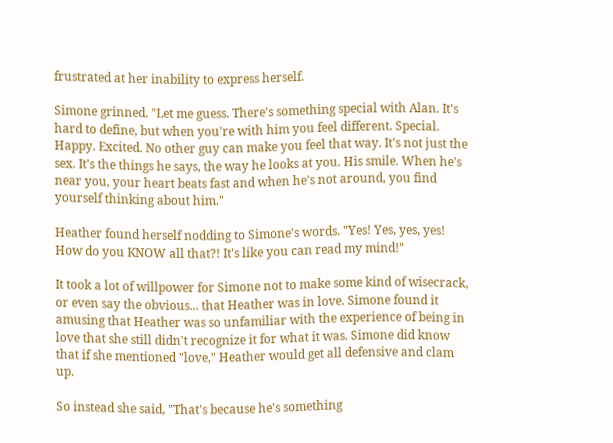frustrated at her inability to express herself.

Simone grinned. "Let me guess. There's something special with Alan. It's hard to define, but when you're with him you feel different. Special. Happy. Excited. No other guy can make you feel that way. It's not just the sex. It's the things he says, the way he looks at you. His smile. When he's near you, your heart beats fast and when he's not around, you find yourself thinking about him."

Heather found herself nodding to Simone's words. "Yes! Yes, yes, yes! How do you KNOW all that?! It's like you can read my mind!"

It took a lot of willpower for Simone not to make some kind of wisecrack, or even say the obvious... that Heather was in love. Simone found it amusing that Heather was so unfamiliar with the experience of being in love that she still didn't recognize it for what it was. Simone did know that if she mentioned "love," Heather would get all defensive and clam up.

So instead she said, "That's because he's something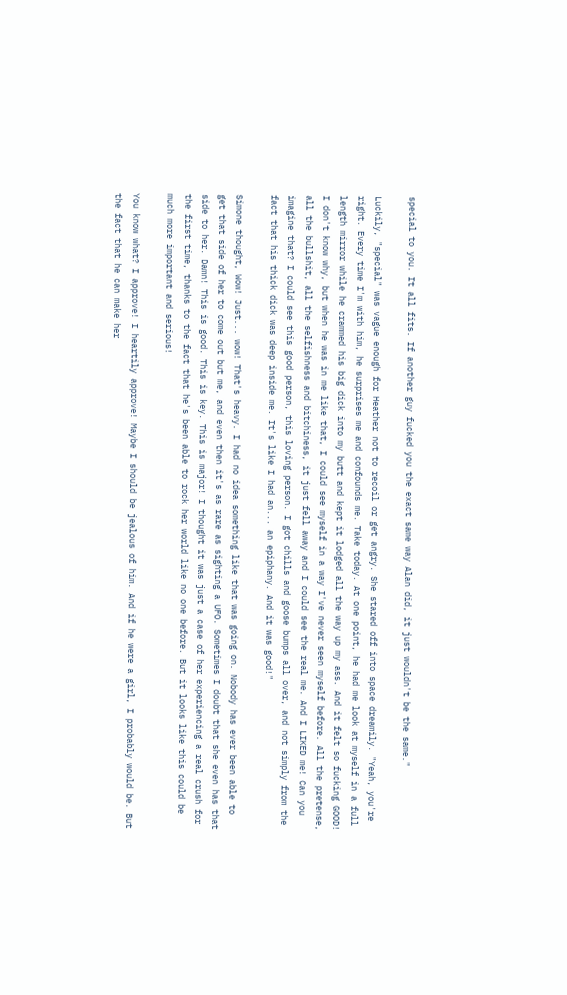special to you. It all fits. If another guy fucked you the exact same way Alan did, it just wouldn't be the same."

Luckily, "special" was vague enough for Heather not to recoil or get angry. She stared off into space dreamily. "Yeah, you're right. Every time I'm with him, he surprises me and confounds me. Take today. At one point, he had me look at myself in a full length mirror while he crammed his big dick into my butt and kept it lodged all the way up my ass. And it felt so fucking GOOD! I don't know why, but when he was in me like that, I could see myself in a way I've never seen myself before. All the pretense, all the bullshit, all the selfishness and bitchiness, it just fell away and I could see the real me. And I LIKED me! Can you imagine that? I could see this good person, this loving person. I got chills and goose bumps all over, and not simply from the fact that his thick dick was deep inside me. It's like I had an... an epiphany. And it was good!"

Simone thought, Wow! Just... wow! That's heavy. I had no idea something like that was going on. Nobody has ever been able to get that side of her to come out but me, and even then it's as rare as sighting a UFO. Sometimes I doubt that she even has that side to her. Damn! This is good. This is key. This is major! I thought it was just a case of her experiencing a real crush for the first time, thanks to the fact that he's been able to rock her world like no one before. But it looks like this could be much more important and serious!

You know what? I approve! I heartily approve! Maybe I should be jealous of him. And if he were a girl, I probably would be. But the fact that he can make her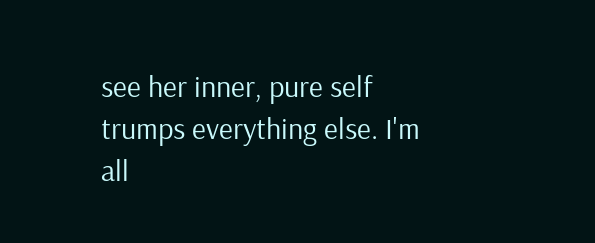see her inner, pure self trumps everything else. I'm all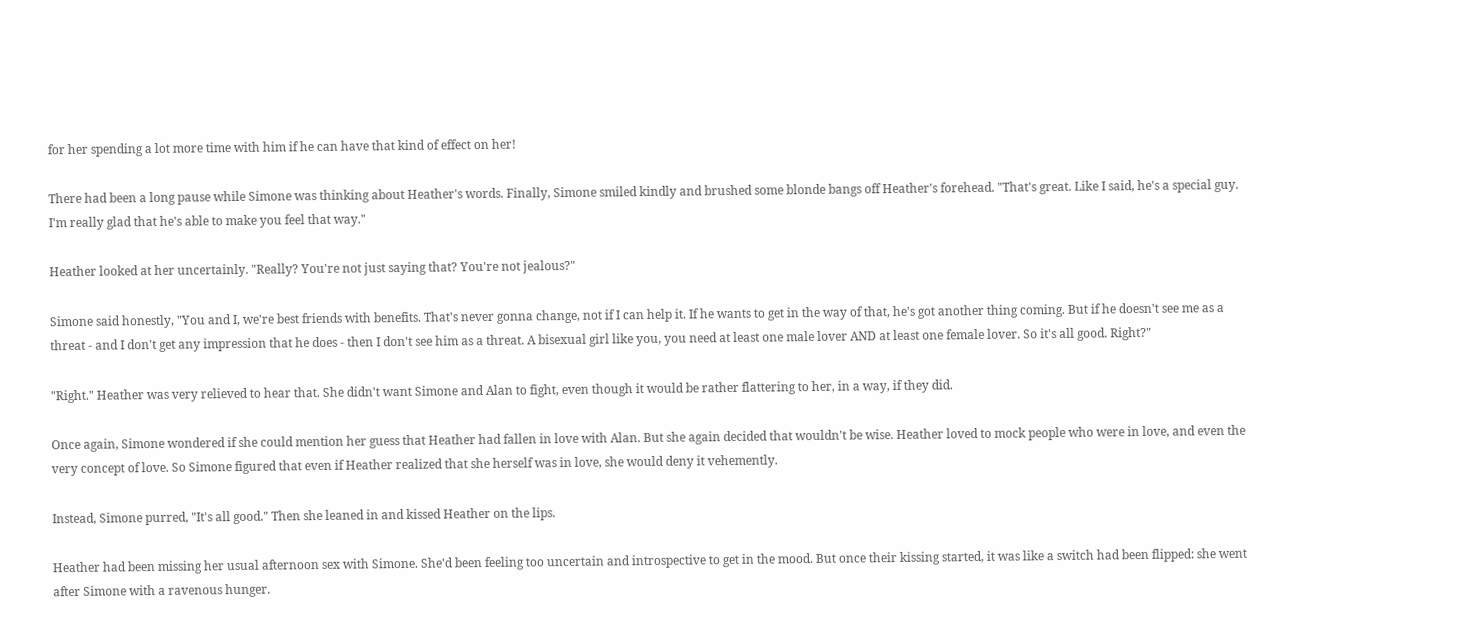for her spending a lot more time with him if he can have that kind of effect on her!

There had been a long pause while Simone was thinking about Heather's words. Finally, Simone smiled kindly and brushed some blonde bangs off Heather's forehead. "That's great. Like I said, he's a special guy. I'm really glad that he's able to make you feel that way."

Heather looked at her uncertainly. "Really? You're not just saying that? You're not jealous?"

Simone said honestly, "You and I, we're best friends with benefits. That's never gonna change, not if I can help it. If he wants to get in the way of that, he's got another thing coming. But if he doesn't see me as a threat - and I don't get any impression that he does - then I don't see him as a threat. A bisexual girl like you, you need at least one male lover AND at least one female lover. So it's all good. Right?"

"Right." Heather was very relieved to hear that. She didn't want Simone and Alan to fight, even though it would be rather flattering to her, in a way, if they did.

Once again, Simone wondered if she could mention her guess that Heather had fallen in love with Alan. But she again decided that wouldn't be wise. Heather loved to mock people who were in love, and even the very concept of love. So Simone figured that even if Heather realized that she herself was in love, she would deny it vehemently.

Instead, Simone purred, "It's all good." Then she leaned in and kissed Heather on the lips.

Heather had been missing her usual afternoon sex with Simone. She'd been feeling too uncertain and introspective to get in the mood. But once their kissing started, it was like a switch had been flipped: she went after Simone with a ravenous hunger.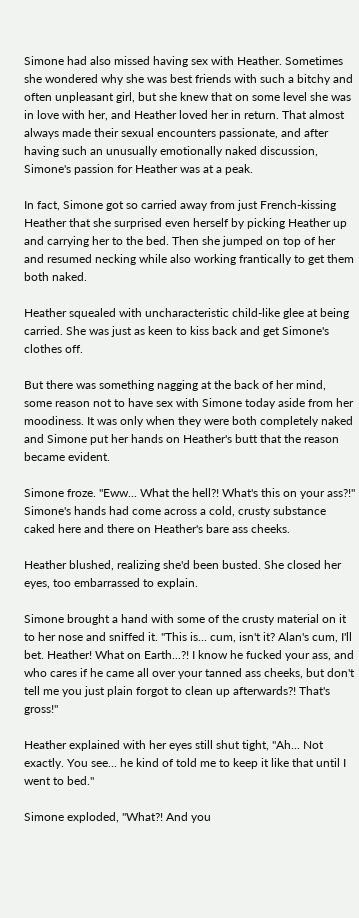Simone had also missed having sex with Heather. Sometimes she wondered why she was best friends with such a bitchy and often unpleasant girl, but she knew that on some level she was in love with her, and Heather loved her in return. That almost always made their sexual encounters passionate, and after having such an unusually emotionally naked discussion, Simone's passion for Heather was at a peak.

In fact, Simone got so carried away from just French-kissing Heather that she surprised even herself by picking Heather up and carrying her to the bed. Then she jumped on top of her and resumed necking while also working frantically to get them both naked.

Heather squealed with uncharacteristic child-like glee at being carried. She was just as keen to kiss back and get Simone's clothes off.

But there was something nagging at the back of her mind, some reason not to have sex with Simone today aside from her moodiness. It was only when they were both completely naked and Simone put her hands on Heather's butt that the reason became evident.

Simone froze. "Eww... What the hell?! What's this on your ass?!" Simone's hands had come across a cold, crusty substance caked here and there on Heather's bare ass cheeks.

Heather blushed, realizing she'd been busted. She closed her eyes, too embarrassed to explain.

Simone brought a hand with some of the crusty material on it to her nose and sniffed it. "This is... cum, isn't it? Alan's cum, I'll bet. Heather! What on Earth...?! I know he fucked your ass, and who cares if he came all over your tanned ass cheeks, but don't tell me you just plain forgot to clean up afterwards?! That's gross!"

Heather explained with her eyes still shut tight, "Ah... Not exactly. You see... he kind of told me to keep it like that until I went to bed."

Simone exploded, "What?! And you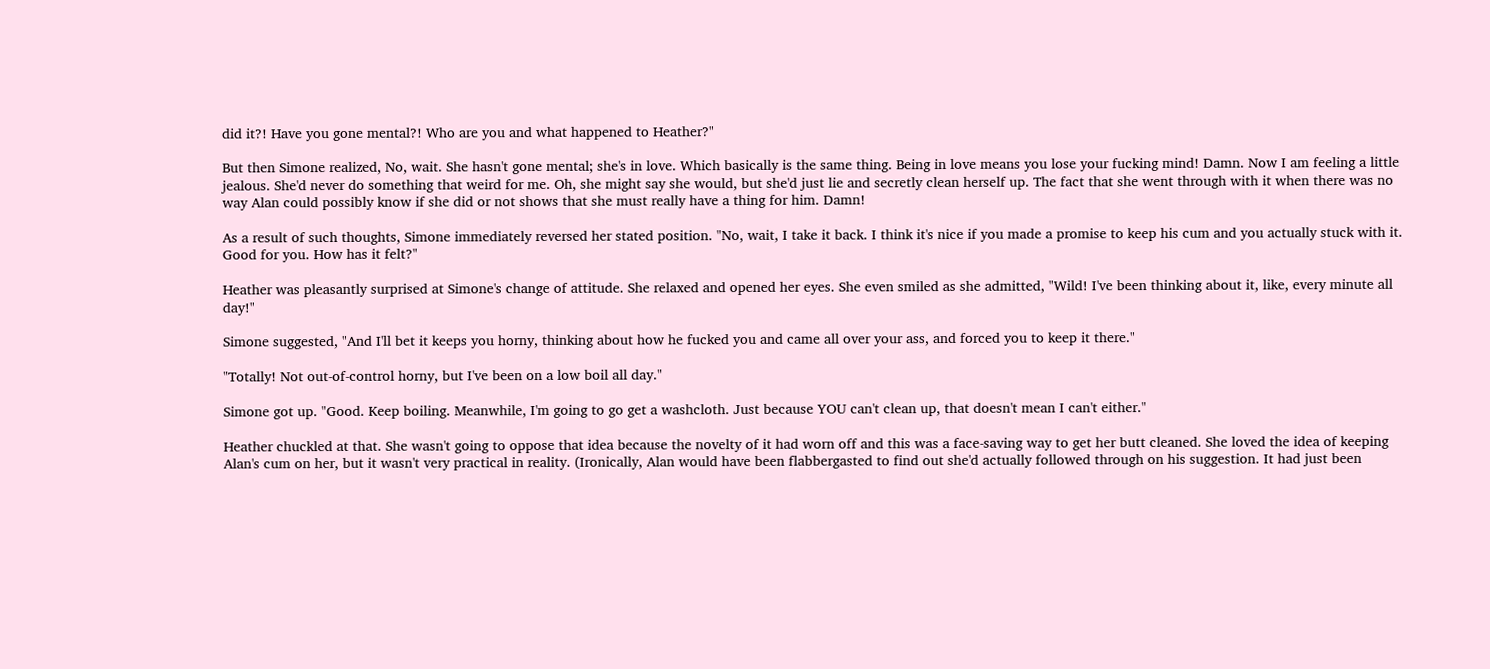did it?! Have you gone mental?! Who are you and what happened to Heather?"

But then Simone realized, No, wait. She hasn't gone mental; she's in love. Which basically is the same thing. Being in love means you lose your fucking mind! Damn. Now I am feeling a little jealous. She'd never do something that weird for me. Oh, she might say she would, but she'd just lie and secretly clean herself up. The fact that she went through with it when there was no way Alan could possibly know if she did or not shows that she must really have a thing for him. Damn!

As a result of such thoughts, Simone immediately reversed her stated position. "No, wait, I take it back. I think it's nice if you made a promise to keep his cum and you actually stuck with it. Good for you. How has it felt?"

Heather was pleasantly surprised at Simone's change of attitude. She relaxed and opened her eyes. She even smiled as she admitted, "Wild! I've been thinking about it, like, every minute all day!"

Simone suggested, "And I'll bet it keeps you horny, thinking about how he fucked you and came all over your ass, and forced you to keep it there."

"Totally! Not out-of-control horny, but I've been on a low boil all day."

Simone got up. "Good. Keep boiling. Meanwhile, I'm going to go get a washcloth. Just because YOU can't clean up, that doesn't mean I can't either."

Heather chuckled at that. She wasn't going to oppose that idea because the novelty of it had worn off and this was a face-saving way to get her butt cleaned. She loved the idea of keeping Alan's cum on her, but it wasn't very practical in reality. (Ironically, Alan would have been flabbergasted to find out she'd actually followed through on his suggestion. It had just been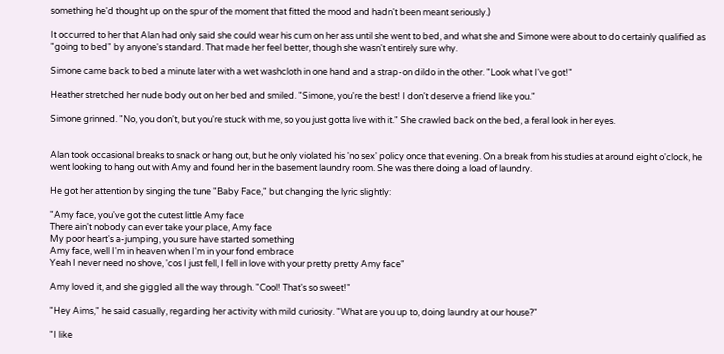something he'd thought up on the spur of the moment that fitted the mood and hadn't been meant seriously.)

It occurred to her that Alan had only said she could wear his cum on her ass until she went to bed, and what she and Simone were about to do certainly qualified as "going to bed" by anyone's standard. That made her feel better, though she wasn't entirely sure why.

Simone came back to bed a minute later with a wet washcloth in one hand and a strap-on dildo in the other. "Look what I've got!"

Heather stretched her nude body out on her bed and smiled. "Simone, you're the best! I don't deserve a friend like you."

Simone grinned. "No, you don't, but you're stuck with me, so you just gotta live with it." She crawled back on the bed, a feral look in her eyes.


Alan took occasional breaks to snack or hang out, but he only violated his 'no sex' policy once that evening. On a break from his studies at around eight o'clock, he went looking to hang out with Amy and found her in the basement laundry room. She was there doing a load of laundry.

He got her attention by singing the tune "Baby Face," but changing the lyric slightly:

"Amy face, you've got the cutest little Amy face
There ain't nobody can ever take your place, Amy face
My poor heart's a-jumping, you sure have started something
Amy face, well I'm in heaven when I'm in your fond embrace
Yeah I never need no shove, 'cos I just fell, I fell in love with your pretty pretty Amy face"

Amy loved it, and she giggled all the way through. "Cool! That's so sweet!"

"Hey Aims," he said casually, regarding her activity with mild curiosity. "What are you up to, doing laundry at our house?"

"I like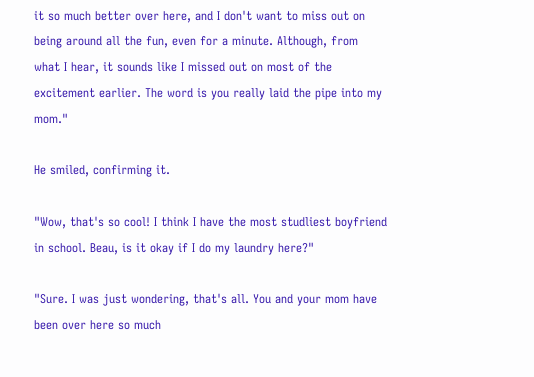it so much better over here, and I don't want to miss out on being around all the fun, even for a minute. Although, from what I hear, it sounds like I missed out on most of the excitement earlier. The word is you really laid the pipe into my mom."

He smiled, confirming it.

"Wow, that's so cool! I think I have the most studliest boyfriend in school. Beau, is it okay if I do my laundry here?"

"Sure. I was just wondering, that's all. You and your mom have been over here so much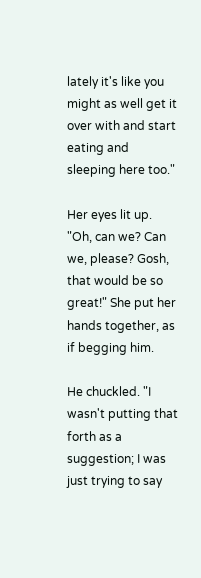lately it's like you might as well get it over with and start eating and sleeping here too."

Her eyes lit up. "Oh, can we? Can we, please? Gosh, that would be so great!" She put her hands together, as if begging him.

He chuckled. "I wasn't putting that forth as a suggestion; I was just trying to say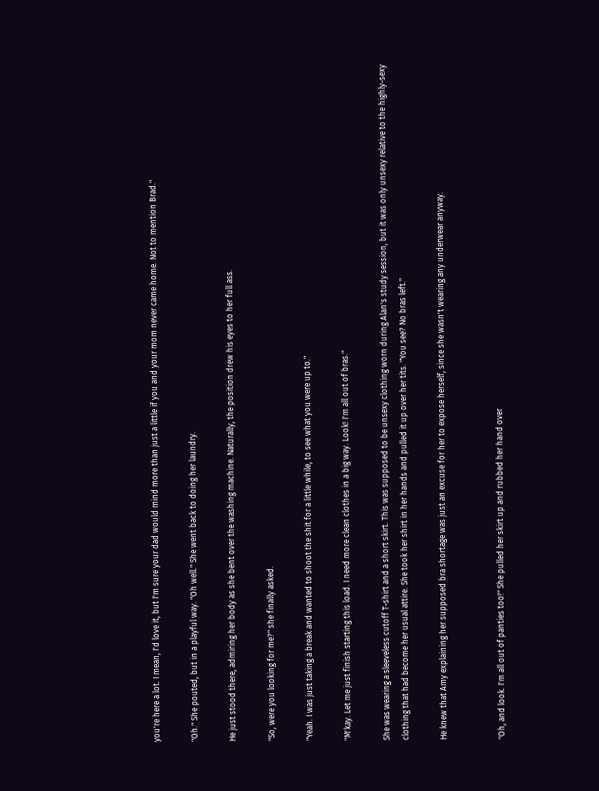you're here a lot. I mean, I'd love it, but I'm sure your dad would mind more than just a little if you and your mom never came home. Not to mention Brad."

"Oh." She pouted, but in a playful way. "Oh well." She went back to doing her laundry.

He just stood there, admiring her body as she bent over the washing machine. Naturally, the position drew his eyes to her full ass.

"So, were you looking for me?" she finally asked.

"Yeah. I was just taking a break and wanted to shoot the shit for a little while, to see what you were up to."

"M'kay. Let me just finish starting this load. I need more clean clothes in a big way. Look! I'm all out of bras."

She was wearing a sleeveless cutoff T-shirt and a short skirt. This was supposed to be unsexy clothing worn during Alan's study session, but it was only unsexy relative to the highly-sexy clothing that had become her usual attire. She took her shirt in her hands and pulled it up over her tits. "You see? No bras left."

He knew that Amy explaining her supposed bra shortage was just an excuse for her to expose herself, since she wasn't wearing any underwear anyway.


"Oh, and look. I'm all out of panties too!" She pulled her skirt up and rubbed her hand over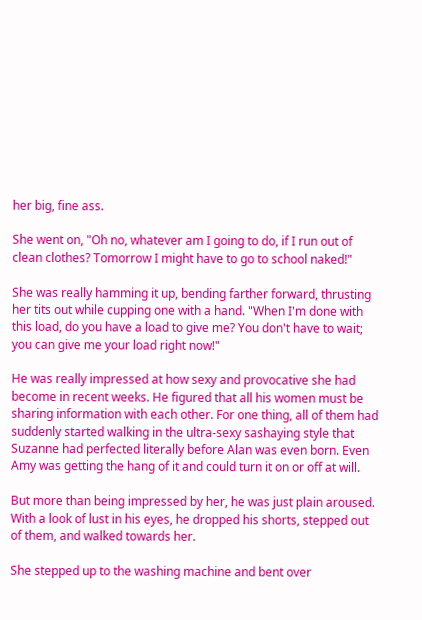her big, fine ass.

She went on, "Oh no, whatever am I going to do, if I run out of clean clothes? Tomorrow I might have to go to school naked!"

She was really hamming it up, bending farther forward, thrusting her tits out while cupping one with a hand. "When I'm done with this load, do you have a load to give me? You don't have to wait; you can give me your load right now!"

He was really impressed at how sexy and provocative she had become in recent weeks. He figured that all his women must be sharing information with each other. For one thing, all of them had suddenly started walking in the ultra-sexy sashaying style that Suzanne had perfected literally before Alan was even born. Even Amy was getting the hang of it and could turn it on or off at will.

But more than being impressed by her, he was just plain aroused. With a look of lust in his eyes, he dropped his shorts, stepped out of them, and walked towards her.

She stepped up to the washing machine and bent over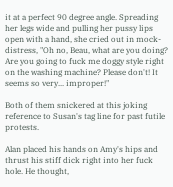it at a perfect 90 degree angle. Spreading her legs wide and pulling her pussy lips open with a hand, she cried out in mock-distress, "Oh no, Beau, what are you doing? Are you going to fuck me doggy style right on the washing machine? Please don't! It seems so very... improper!"

Both of them snickered at this joking reference to Susan's tag line for past futile protests.

Alan placed his hands on Amy's hips and thrust his stiff dick right into her fuck hole. He thought,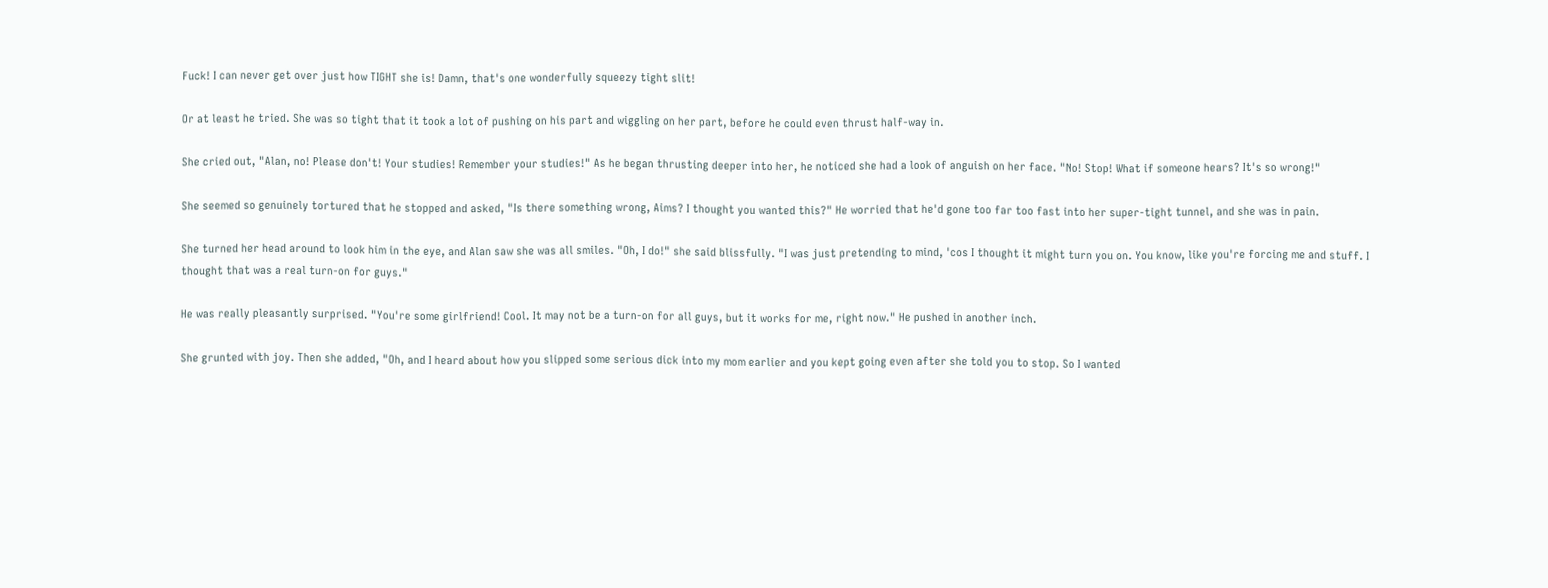Fuck! I can never get over just how TIGHT she is! Damn, that's one wonderfully squeezy tight slit!

Or at least he tried. She was so tight that it took a lot of pushing on his part and wiggling on her part, before he could even thrust half-way in.

She cried out, "Alan, no! Please don't! Your studies! Remember your studies!" As he began thrusting deeper into her, he noticed she had a look of anguish on her face. "No! Stop! What if someone hears? It's so wrong!"

She seemed so genuinely tortured that he stopped and asked, "Is there something wrong, Aims? I thought you wanted this?" He worried that he'd gone too far too fast into her super-tight tunnel, and she was in pain.

She turned her head around to look him in the eye, and Alan saw she was all smiles. "Oh, I do!" she said blissfully. "I was just pretending to mind, 'cos I thought it might turn you on. You know, like you're forcing me and stuff. I thought that was a real turn-on for guys."

He was really pleasantly surprised. "You're some girlfriend! Cool. It may not be a turn-on for all guys, but it works for me, right now." He pushed in another inch.

She grunted with joy. Then she added, "Oh, and I heard about how you slipped some serious dick into my mom earlier and you kept going even after she told you to stop. So I wanted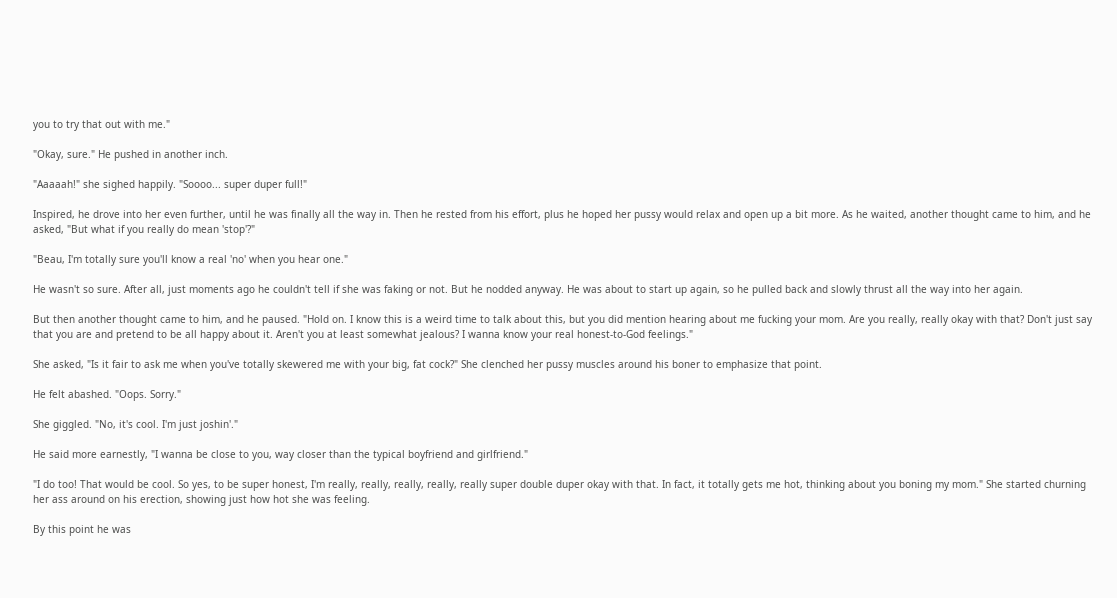you to try that out with me."

"Okay, sure." He pushed in another inch.

"Aaaaah!" she sighed happily. "Soooo... super duper full!"

Inspired, he drove into her even further, until he was finally all the way in. Then he rested from his effort, plus he hoped her pussy would relax and open up a bit more. As he waited, another thought came to him, and he asked, "But what if you really do mean 'stop'?"

"Beau, I'm totally sure you'll know a real 'no' when you hear one."

He wasn't so sure. After all, just moments ago he couldn't tell if she was faking or not. But he nodded anyway. He was about to start up again, so he pulled back and slowly thrust all the way into her again.

But then another thought came to him, and he paused. "Hold on. I know this is a weird time to talk about this, but you did mention hearing about me fucking your mom. Are you really, really okay with that? Don't just say that you are and pretend to be all happy about it. Aren't you at least somewhat jealous? I wanna know your real honest-to-God feelings."

She asked, "Is it fair to ask me when you've totally skewered me with your big, fat cock?" She clenched her pussy muscles around his boner to emphasize that point.

He felt abashed. "Oops. Sorry."

She giggled. "No, it's cool. I'm just joshin'."

He said more earnestly, "I wanna be close to you, way closer than the typical boyfriend and girlfriend."

"I do too! That would be cool. So yes, to be super honest, I'm really, really, really, really, really super double duper okay with that. In fact, it totally gets me hot, thinking about you boning my mom." She started churning her ass around on his erection, showing just how hot she was feeling.

By this point he was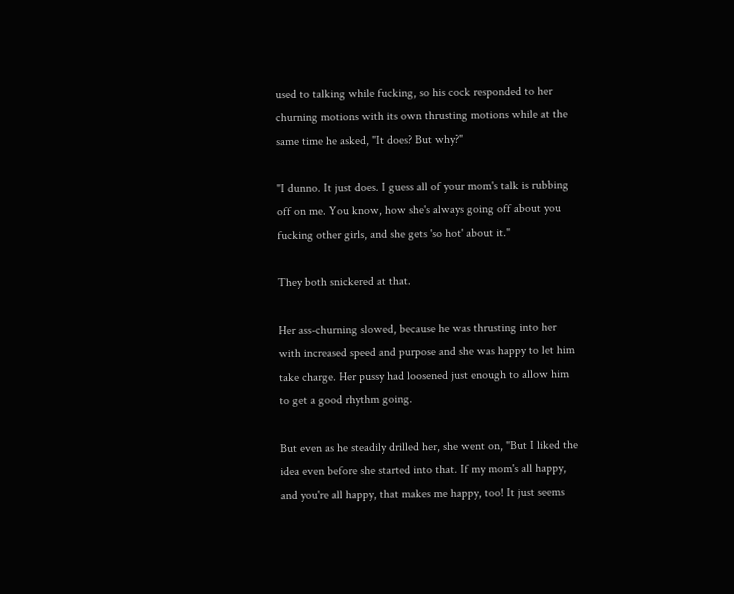used to talking while fucking, so his cock responded to her churning motions with its own thrusting motions while at the same time he asked, "It does? But why?"

"I dunno. It just does. I guess all of your mom's talk is rubbing off on me. You know, how she's always going off about you fucking other girls, and she gets 'so hot' about it."

They both snickered at that.

Her ass-churning slowed, because he was thrusting into her with increased speed and purpose and she was happy to let him take charge. Her pussy had loosened just enough to allow him to get a good rhythm going.

But even as he steadily drilled her, she went on, "But I liked the idea even before she started into that. If my mom's all happy, and you're all happy, that makes me happy, too! It just seems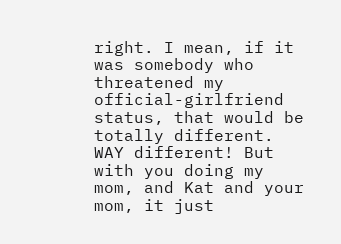right. I mean, if it was somebody who threatened my official-girlfriend status, that would be totally different. WAY different! But with you doing my mom, and Kat and your mom, it just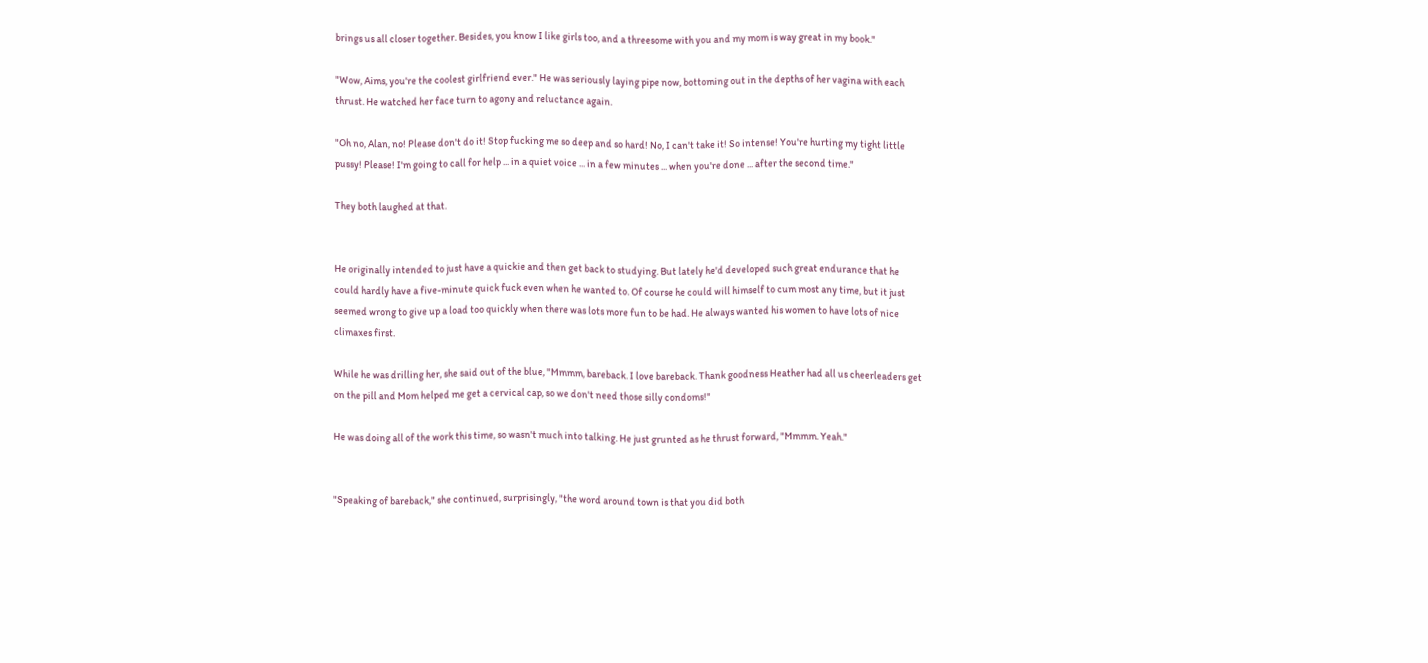brings us all closer together. Besides, you know I like girls too, and a threesome with you and my mom is way great in my book."

"Wow, Aims, you're the coolest girlfriend ever." He was seriously laying pipe now, bottoming out in the depths of her vagina with each thrust. He watched her face turn to agony and reluctance again.

"Oh no, Alan, no! Please don't do it! Stop fucking me so deep and so hard! No, I can't take it! So intense! You're hurting my tight little pussy! Please! I'm going to call for help ... in a quiet voice ... in a few minutes ... when you're done ... after the second time."

They both laughed at that.


He originally intended to just have a quickie and then get back to studying. But lately he'd developed such great endurance that he could hardly have a five-minute quick fuck even when he wanted to. Of course he could will himself to cum most any time, but it just seemed wrong to give up a load too quickly when there was lots more fun to be had. He always wanted his women to have lots of nice climaxes first.

While he was drilling her, she said out of the blue, "Mmmm, bareback. I love bareback. Thank goodness Heather had all us cheerleaders get on the pill and Mom helped me get a cervical cap, so we don't need those silly condoms!"

He was doing all of the work this time, so wasn't much into talking. He just grunted as he thrust forward, "Mmmm. Yeah."


"Speaking of bareback," she continued, surprisingly, "the word around town is that you did both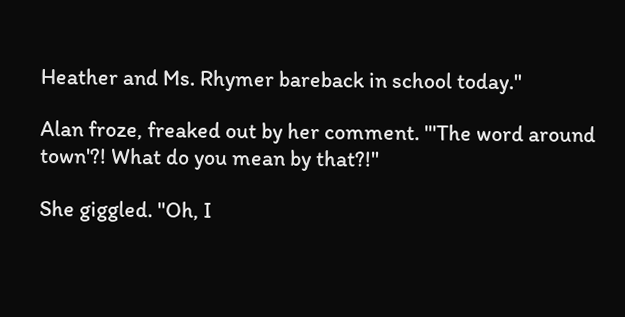Heather and Ms. Rhymer bareback in school today."

Alan froze, freaked out by her comment. "'The word around town'?! What do you mean by that?!"

She giggled. "Oh, I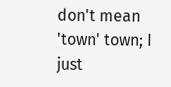don't mean 'town' town; I just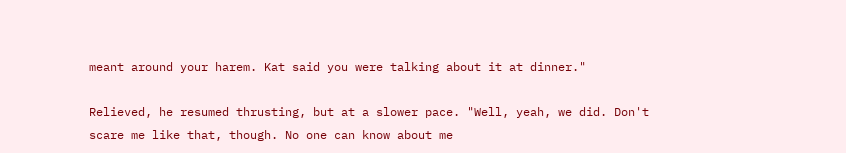meant around your harem. Kat said you were talking about it at dinner."

Relieved, he resumed thrusting, but at a slower pace. "Well, yeah, we did. Don't scare me like that, though. No one can know about me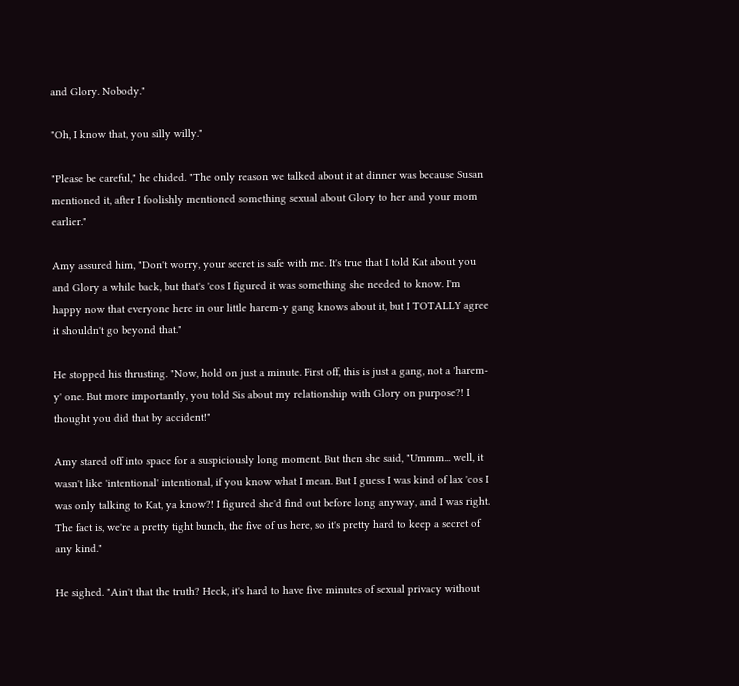and Glory. Nobody."

"Oh, I know that, you silly willy."

"Please be careful," he chided. "The only reason we talked about it at dinner was because Susan mentioned it, after I foolishly mentioned something sexual about Glory to her and your mom earlier."

Amy assured him, "Don't worry, your secret is safe with me. It's true that I told Kat about you and Glory a while back, but that's 'cos I figured it was something she needed to know. I'm happy now that everyone here in our little harem-y gang knows about it, but I TOTALLY agree it shouldn't go beyond that."

He stopped his thrusting. "Now, hold on just a minute. First off, this is just a gang, not a 'harem-y' one. But more importantly, you told Sis about my relationship with Glory on purpose?! I thought you did that by accident!"

Amy stared off into space for a suspiciously long moment. But then she said, "Ummm... well, it wasn't like 'intentional' intentional, if you know what I mean. But I guess I was kind of lax 'cos I was only talking to Kat, ya know?! I figured she'd find out before long anyway, and I was right. The fact is, we're a pretty tight bunch, the five of us here, so it's pretty hard to keep a secret of any kind."

He sighed. "Ain't that the truth? Heck, it's hard to have five minutes of sexual privacy without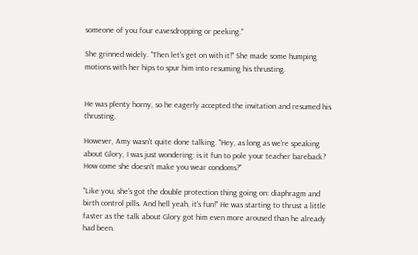someone of you four eavesdropping or peeking."

She grinned widely. "Then let's get on with it!" She made some humping motions with her hips to spur him into resuming his thrusting.


He was plenty horny, so he eagerly accepted the invitation and resumed his thrusting.

However, Amy wasn't quite done talking. "Hey, as long as we're speaking about Glory, I was just wondering: is it fun to pole your teacher bareback? How come she doesn't make you wear condoms?"

"Like you, she's got the double protection thing going on: diaphragm and birth control pills. And hell yeah, it's fun!" He was starting to thrust a little faster as the talk about Glory got him even more aroused than he already had been.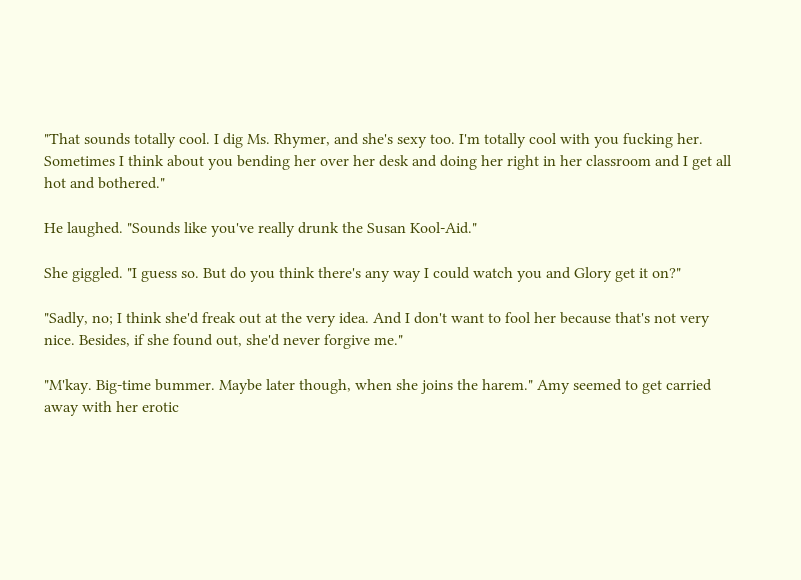"That sounds totally cool. I dig Ms. Rhymer, and she's sexy too. I'm totally cool with you fucking her. Sometimes I think about you bending her over her desk and doing her right in her classroom and I get all hot and bothered."

He laughed. "Sounds like you've really drunk the Susan Kool-Aid."

She giggled. "I guess so. But do you think there's any way I could watch you and Glory get it on?"

"Sadly, no; I think she'd freak out at the very idea. And I don't want to fool her because that's not very nice. Besides, if she found out, she'd never forgive me."

"M'kay. Big-time bummer. Maybe later though, when she joins the harem." Amy seemed to get carried away with her erotic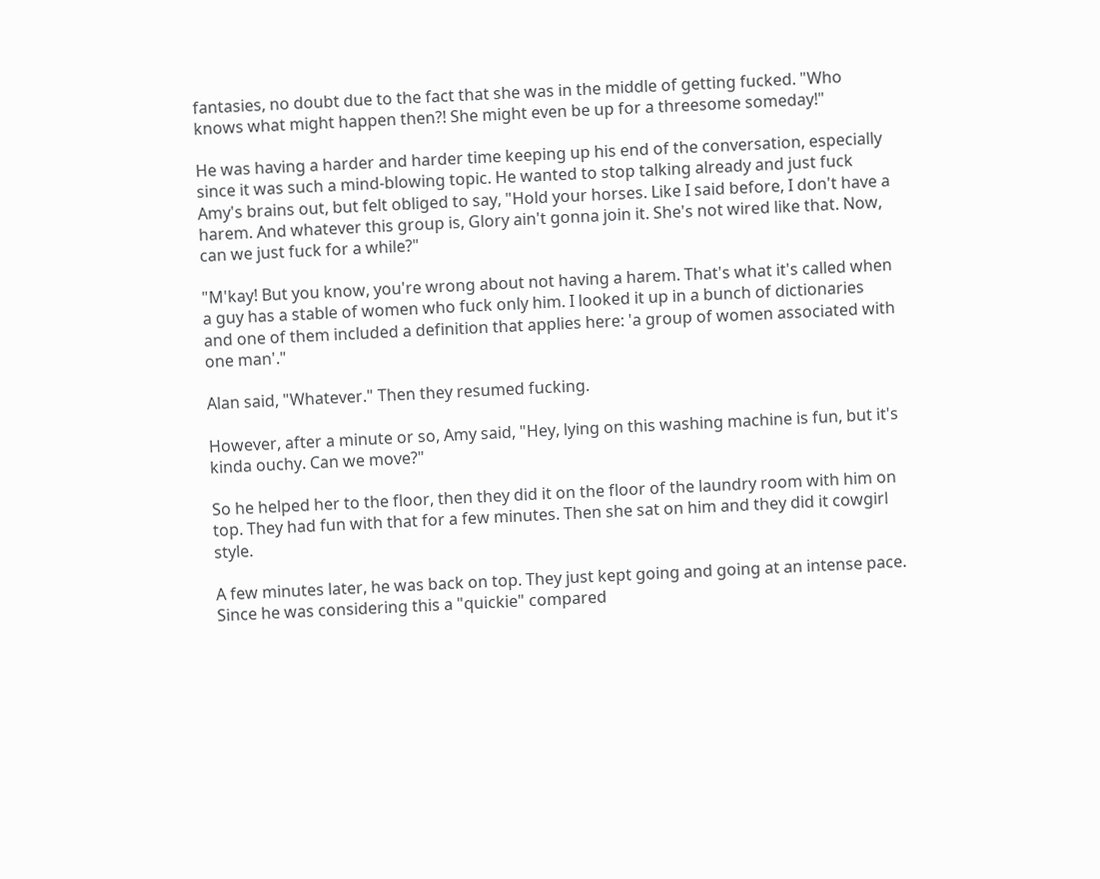fantasies, no doubt due to the fact that she was in the middle of getting fucked. "Who knows what might happen then?! She might even be up for a threesome someday!"

He was having a harder and harder time keeping up his end of the conversation, especially since it was such a mind-blowing topic. He wanted to stop talking already and just fuck Amy's brains out, but felt obliged to say, "Hold your horses. Like I said before, I don't have a harem. And whatever this group is, Glory ain't gonna join it. She's not wired like that. Now, can we just fuck for a while?"

"M'kay! But you know, you're wrong about not having a harem. That's what it's called when a guy has a stable of women who fuck only him. I looked it up in a bunch of dictionaries and one of them included a definition that applies here: 'a group of women associated with one man'."

Alan said, "Whatever." Then they resumed fucking.

However, after a minute or so, Amy said, "Hey, lying on this washing machine is fun, but it's kinda ouchy. Can we move?"

So he helped her to the floor, then they did it on the floor of the laundry room with him on top. They had fun with that for a few minutes. Then she sat on him and they did it cowgirl style.

A few minutes later, he was back on top. They just kept going and going at an intense pace. Since he was considering this a "quickie" compared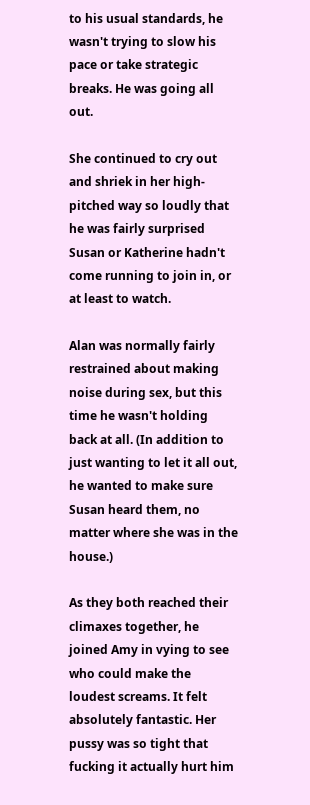to his usual standards, he wasn't trying to slow his pace or take strategic breaks. He was going all out.

She continued to cry out and shriek in her high-pitched way so loudly that he was fairly surprised Susan or Katherine hadn't come running to join in, or at least to watch.

Alan was normally fairly restrained about making noise during sex, but this time he wasn't holding back at all. (In addition to just wanting to let it all out, he wanted to make sure Susan heard them, no matter where she was in the house.)

As they both reached their climaxes together, he joined Amy in vying to see who could make the loudest screams. It felt absolutely fantastic. Her pussy was so tight that fucking it actually hurt him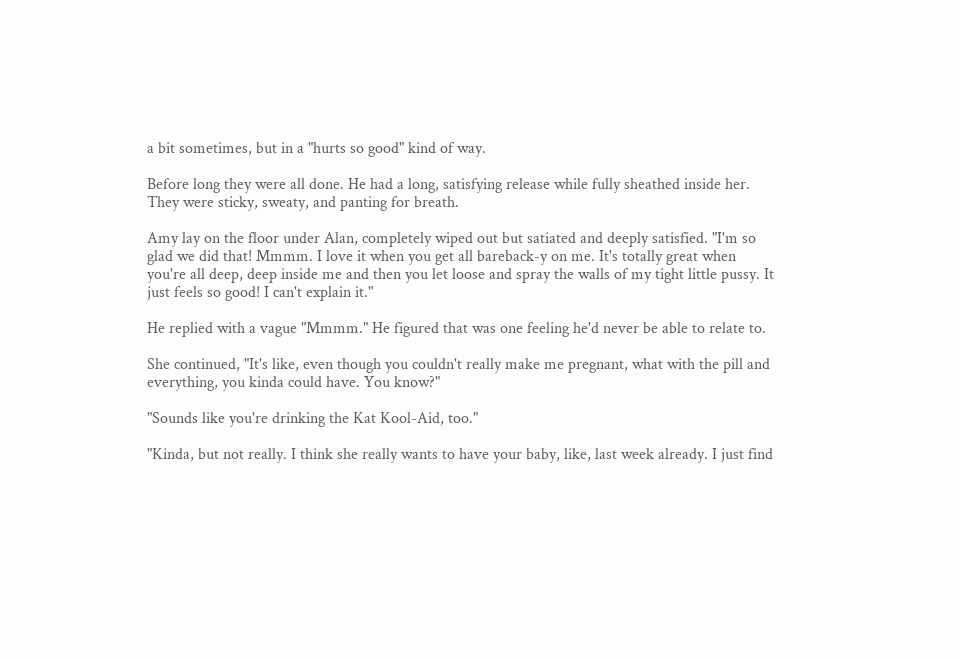a bit sometimes, but in a "hurts so good" kind of way.

Before long they were all done. He had a long, satisfying release while fully sheathed inside her. They were sticky, sweaty, and panting for breath.

Amy lay on the floor under Alan, completely wiped out but satiated and deeply satisfied. "I'm so glad we did that! Mmmm. I love it when you get all bareback-y on me. It's totally great when you're all deep, deep inside me and then you let loose and spray the walls of my tight little pussy. It just feels so good! I can't explain it."

He replied with a vague "Mmmm." He figured that was one feeling he'd never be able to relate to.

She continued, "It's like, even though you couldn't really make me pregnant, what with the pill and everything, you kinda could have. You know?"

"Sounds like you're drinking the Kat Kool-Aid, too."

"Kinda, but not really. I think she really wants to have your baby, like, last week already. I just find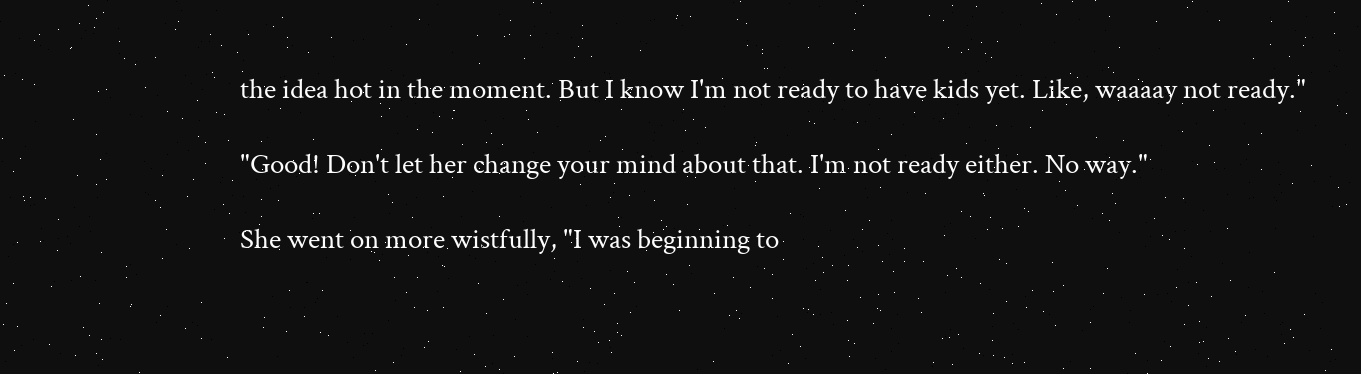the idea hot in the moment. But I know I'm not ready to have kids yet. Like, waaaay not ready."

"Good! Don't let her change your mind about that. I'm not ready either. No way."

She went on more wistfully, "I was beginning to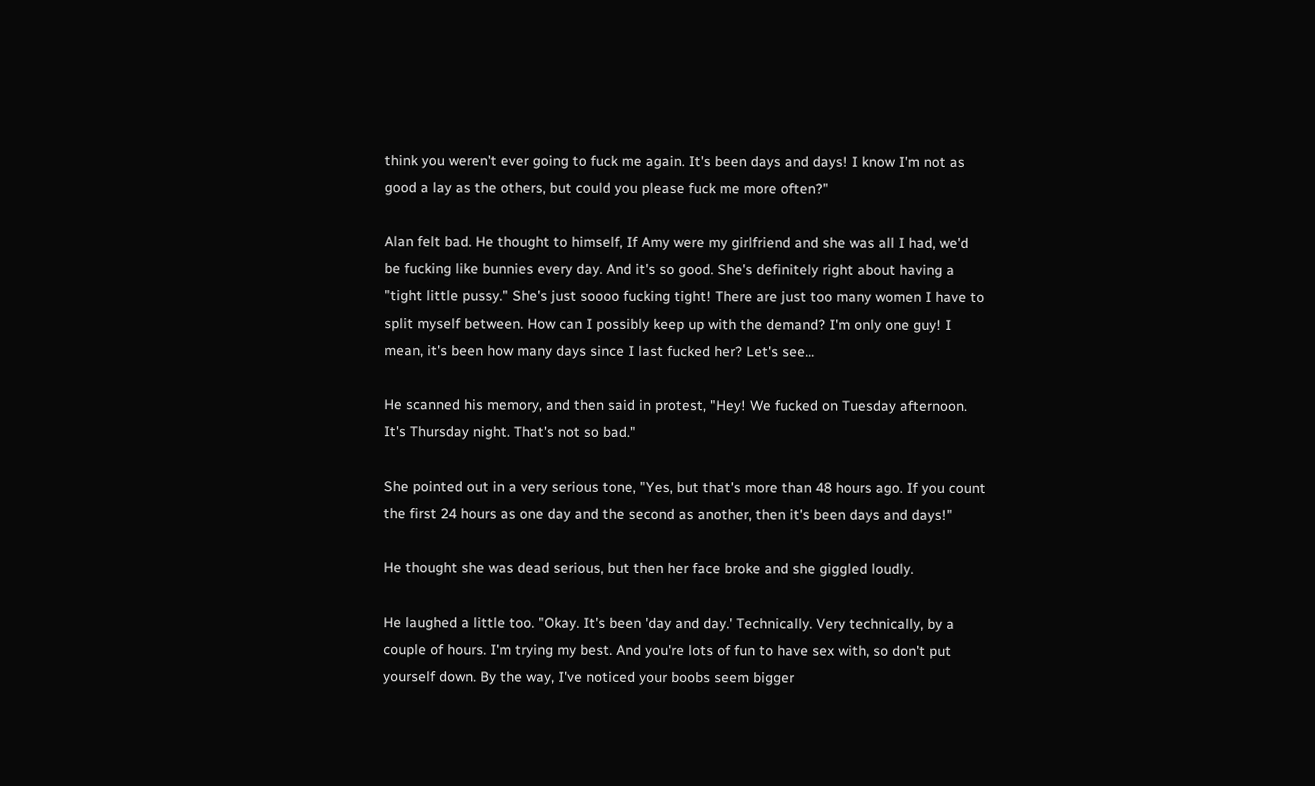think you weren't ever going to fuck me again. It's been days and days! I know I'm not as good a lay as the others, but could you please fuck me more often?"

Alan felt bad. He thought to himself, If Amy were my girlfriend and she was all I had, we'd be fucking like bunnies every day. And it's so good. She's definitely right about having a "tight little pussy." She's just soooo fucking tight! There are just too many women I have to split myself between. How can I possibly keep up with the demand? I'm only one guy! I mean, it's been how many days since I last fucked her? Let's see...

He scanned his memory, and then said in protest, "Hey! We fucked on Tuesday afternoon. It's Thursday night. That's not so bad."

She pointed out in a very serious tone, "Yes, but that's more than 48 hours ago. If you count the first 24 hours as one day and the second as another, then it's been days and days!"

He thought she was dead serious, but then her face broke and she giggled loudly.

He laughed a little too. "Okay. It's been 'day and day.' Technically. Very technically, by a couple of hours. I'm trying my best. And you're lots of fun to have sex with, so don't put yourself down. By the way, I've noticed your boobs seem bigger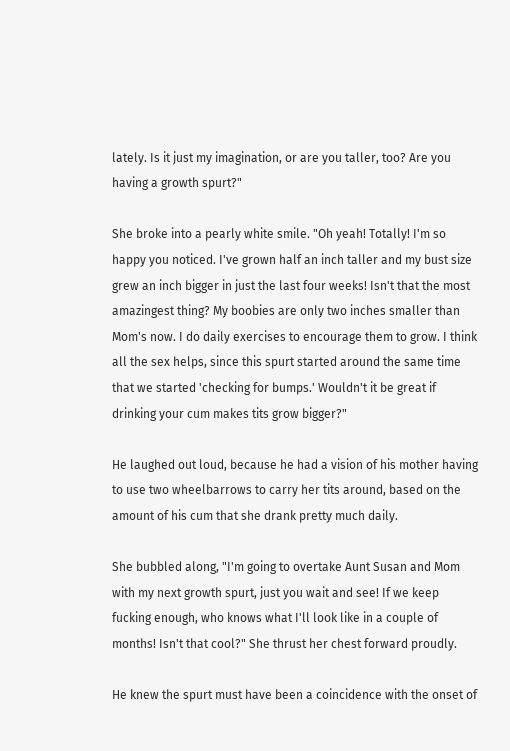lately. Is it just my imagination, or are you taller, too? Are you having a growth spurt?"

She broke into a pearly white smile. "Oh yeah! Totally! I'm so happy you noticed. I've grown half an inch taller and my bust size grew an inch bigger in just the last four weeks! Isn't that the most amazingest thing? My boobies are only two inches smaller than Mom's now. I do daily exercises to encourage them to grow. I think all the sex helps, since this spurt started around the same time that we started 'checking for bumps.' Wouldn't it be great if drinking your cum makes tits grow bigger?"

He laughed out loud, because he had a vision of his mother having to use two wheelbarrows to carry her tits around, based on the amount of his cum that she drank pretty much daily.

She bubbled along, "I'm going to overtake Aunt Susan and Mom with my next growth spurt, just you wait and see! If we keep fucking enough, who knows what I'll look like in a couple of months! Isn't that cool?" She thrust her chest forward proudly.

He knew the spurt must have been a coincidence with the onset of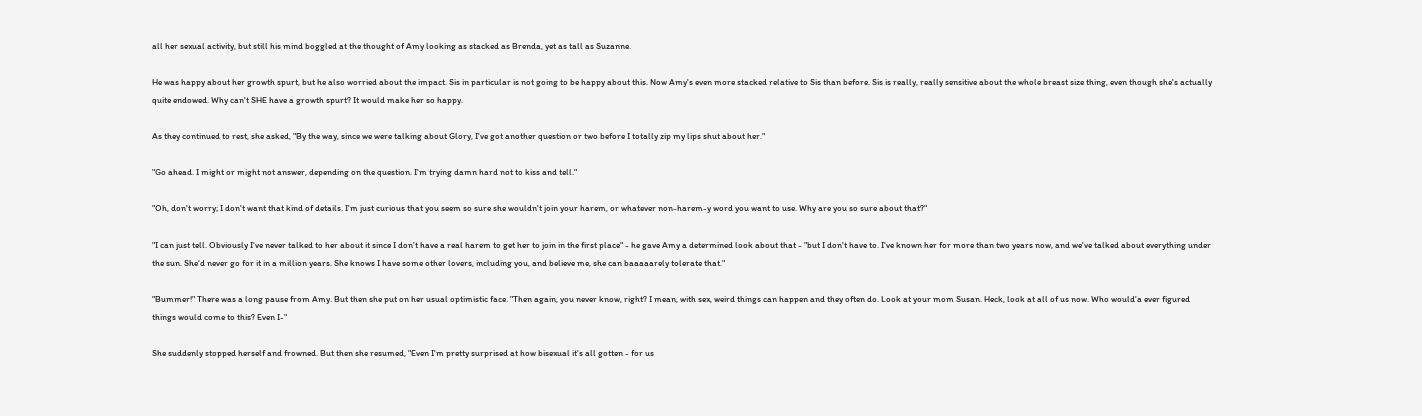all her sexual activity, but still his mind boggled at the thought of Amy looking as stacked as Brenda, yet as tall as Suzanne.

He was happy about her growth spurt, but he also worried about the impact. Sis in particular is not going to be happy about this. Now Amy's even more stacked relative to Sis than before. Sis is really, really sensitive about the whole breast size thing, even though she's actually quite endowed. Why can't SHE have a growth spurt? It would make her so happy.

As they continued to rest, she asked, "By the way, since we were talking about Glory, I've got another question or two before I totally zip my lips shut about her."

"Go ahead. I might or might not answer, depending on the question. I'm trying damn hard not to kiss and tell."

"Oh, don't worry; I don't want that kind of details. I'm just curious that you seem so sure she wouldn't join your harem, or whatever non-harem-y word you want to use. Why are you so sure about that?"

"I can just tell. Obviously I've never talked to her about it since I don't have a real harem to get her to join in the first place" - he gave Amy a determined look about that - "but I don't have to. I've known her for more than two years now, and we've talked about everything under the sun. She'd never go for it in a million years. She knows I have some other lovers, including you, and believe me, she can baaaaarely tolerate that."

"Bummer!" There was a long pause from Amy. But then she put on her usual optimistic face. "Then again, you never know, right? I mean, with sex, weird things can happen and they often do. Look at your mom Susan. Heck, look at all of us now. Who would'a ever figured things would come to this? Even I-"

She suddenly stopped herself and frowned. But then she resumed, "Even I'm pretty surprised at how bisexual it's all gotten - for us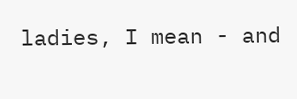ladies, I mean - and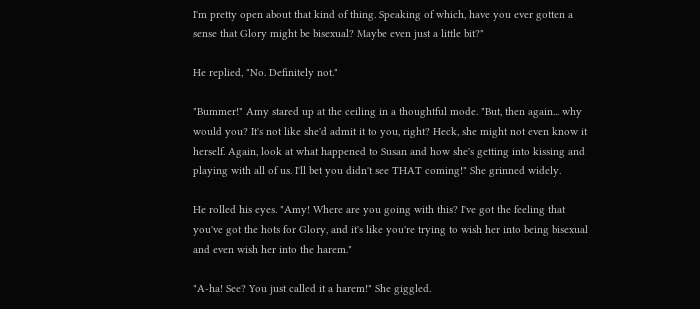I'm pretty open about that kind of thing. Speaking of which, have you ever gotten a sense that Glory might be bisexual? Maybe even just a little bit?"

He replied, "No. Definitely not."

"Bummer!" Amy stared up at the ceiling in a thoughtful mode. "But, then again... why would you? It's not like she'd admit it to you, right? Heck, she might not even know it herself. Again, look at what happened to Susan and how she's getting into kissing and playing with all of us. I'll bet you didn't see THAT coming!" She grinned widely.

He rolled his eyes. "Amy! Where are you going with this? I've got the feeling that you've got the hots for Glory, and it's like you're trying to wish her into being bisexual and even wish her into the harem."

"A-ha! See? You just called it a harem!" She giggled.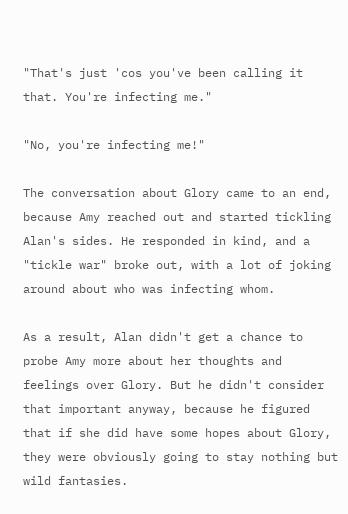"That's just 'cos you've been calling it that. You're infecting me."

"No, you're infecting me!"

The conversation about Glory came to an end, because Amy reached out and started tickling Alan's sides. He responded in kind, and a "tickle war" broke out, with a lot of joking around about who was infecting whom.

As a result, Alan didn't get a chance to probe Amy more about her thoughts and feelings over Glory. But he didn't consider that important anyway, because he figured that if she did have some hopes about Glory, they were obviously going to stay nothing but wild fantasies.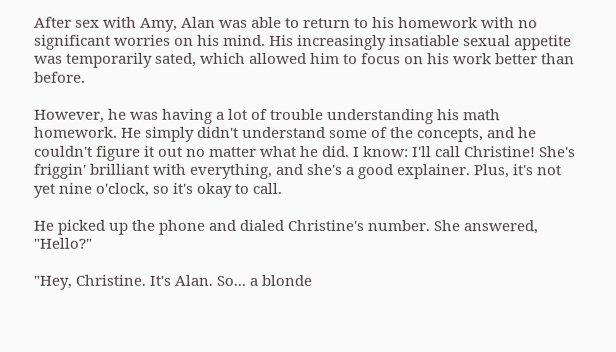After sex with Amy, Alan was able to return to his homework with no significant worries on his mind. His increasingly insatiable sexual appetite was temporarily sated, which allowed him to focus on his work better than before.

However, he was having a lot of trouble understanding his math homework. He simply didn't understand some of the concepts, and he couldn't figure it out no matter what he did. I know: I'll call Christine! She's friggin' brilliant with everything, and she's a good explainer. Plus, it's not yet nine o'clock, so it's okay to call.

He picked up the phone and dialed Christine's number. She answered, "Hello?"

"Hey, Christine. It's Alan. So... a blonde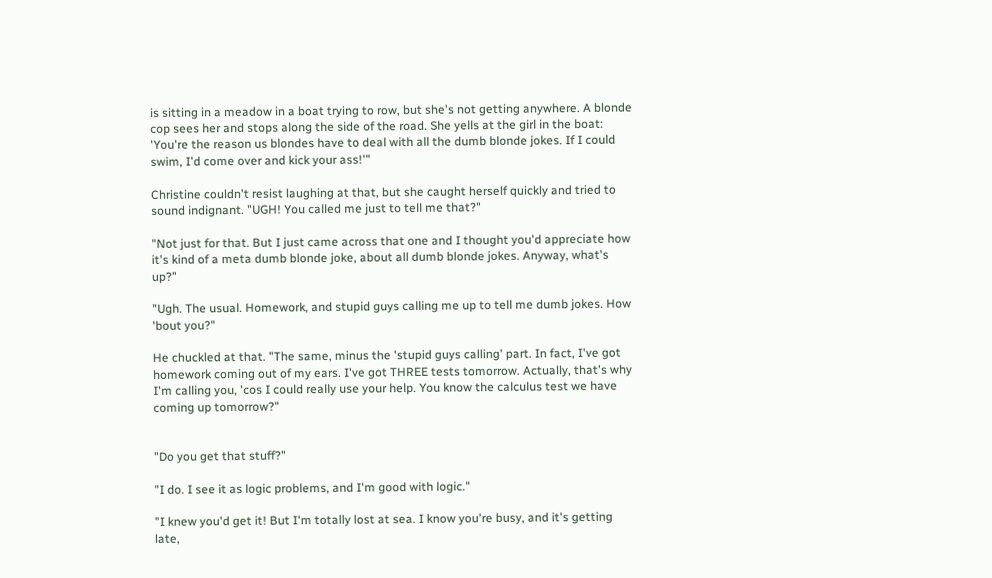is sitting in a meadow in a boat trying to row, but she's not getting anywhere. A blonde cop sees her and stops along the side of the road. She yells at the girl in the boat: 'You're the reason us blondes have to deal with all the dumb blonde jokes. If I could swim, I'd come over and kick your ass!'"

Christine couldn't resist laughing at that, but she caught herself quickly and tried to sound indignant. "UGH! You called me just to tell me that?"

"Not just for that. But I just came across that one and I thought you'd appreciate how it's kind of a meta dumb blonde joke, about all dumb blonde jokes. Anyway, what's up?"

"Ugh. The usual. Homework, and stupid guys calling me up to tell me dumb jokes. How 'bout you?"

He chuckled at that. "The same, minus the 'stupid guys calling' part. In fact, I've got homework coming out of my ears. I've got THREE tests tomorrow. Actually, that's why I'm calling you, 'cos I could really use your help. You know the calculus test we have coming up tomorrow?"


"Do you get that stuff?"

"I do. I see it as logic problems, and I'm good with logic."

"I knew you'd get it! But I'm totally lost at sea. I know you're busy, and it's getting late,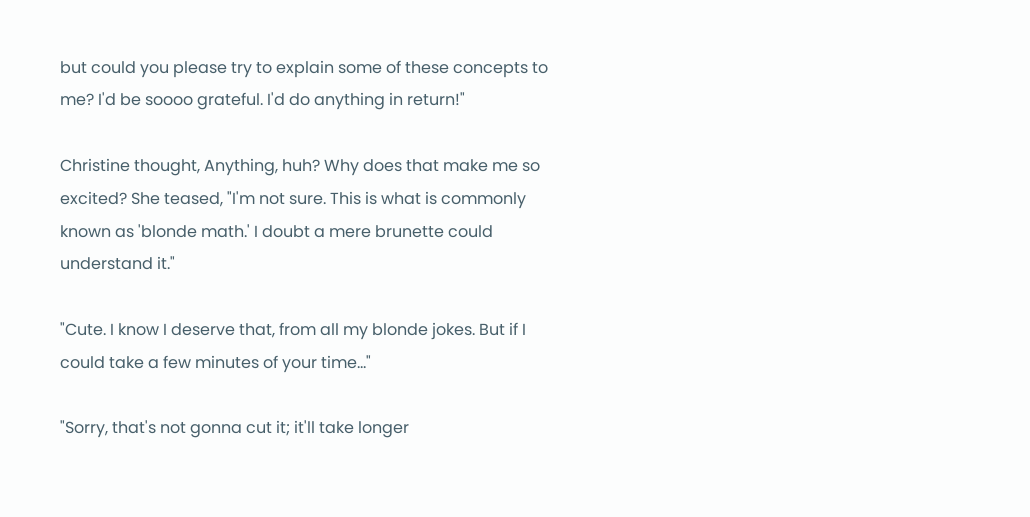but could you please try to explain some of these concepts to me? I'd be soooo grateful. I'd do anything in return!"

Christine thought, Anything, huh? Why does that make me so excited? She teased, "I'm not sure. This is what is commonly known as 'blonde math.' I doubt a mere brunette could understand it."

"Cute. I know I deserve that, from all my blonde jokes. But if I could take a few minutes of your time..."

"Sorry, that's not gonna cut it; it'll take longer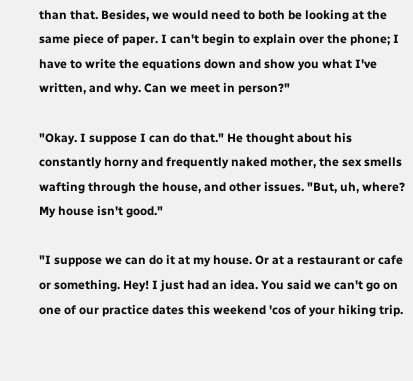than that. Besides, we would need to both be looking at the same piece of paper. I can't begin to explain over the phone; I have to write the equations down and show you what I've written, and why. Can we meet in person?"

"Okay. I suppose I can do that." He thought about his constantly horny and frequently naked mother, the sex smells wafting through the house, and other issues. "But, uh, where? My house isn't good."

"I suppose we can do it at my house. Or at a restaurant or cafe or something. Hey! I just had an idea. You said we can't go on one of our practice dates this weekend 'cos of your hiking trip.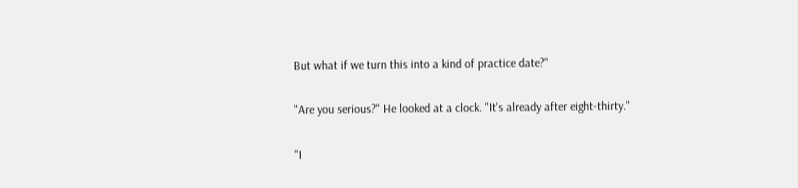But what if we turn this into a kind of practice date?"

"Are you serious?" He looked at a clock. "It's already after eight-thirty."

"I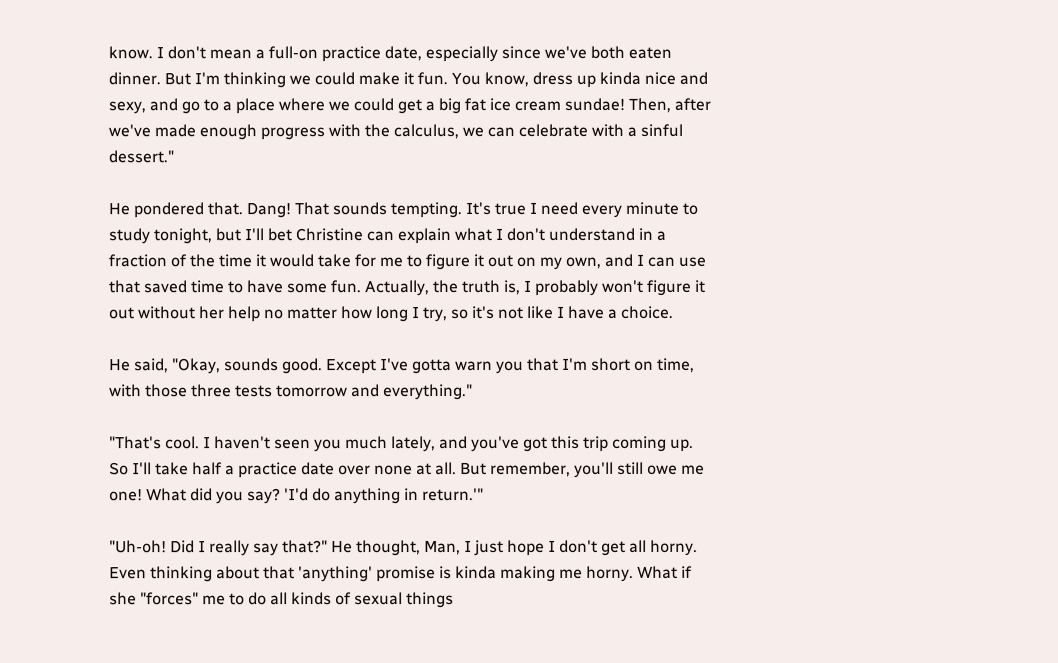know. I don't mean a full-on practice date, especially since we've both eaten dinner. But I'm thinking we could make it fun. You know, dress up kinda nice and sexy, and go to a place where we could get a big fat ice cream sundae! Then, after we've made enough progress with the calculus, we can celebrate with a sinful dessert."

He pondered that. Dang! That sounds tempting. It's true I need every minute to study tonight, but I'll bet Christine can explain what I don't understand in a fraction of the time it would take for me to figure it out on my own, and I can use that saved time to have some fun. Actually, the truth is, I probably won't figure it out without her help no matter how long I try, so it's not like I have a choice.

He said, "Okay, sounds good. Except I've gotta warn you that I'm short on time, with those three tests tomorrow and everything."

"That's cool. I haven't seen you much lately, and you've got this trip coming up. So I'll take half a practice date over none at all. But remember, you'll still owe me one! What did you say? 'I'd do anything in return.'"

"Uh-oh! Did I really say that?" He thought, Man, I just hope I don't get all horny. Even thinking about that 'anything' promise is kinda making me horny. What if she "forces" me to do all kinds of sexual things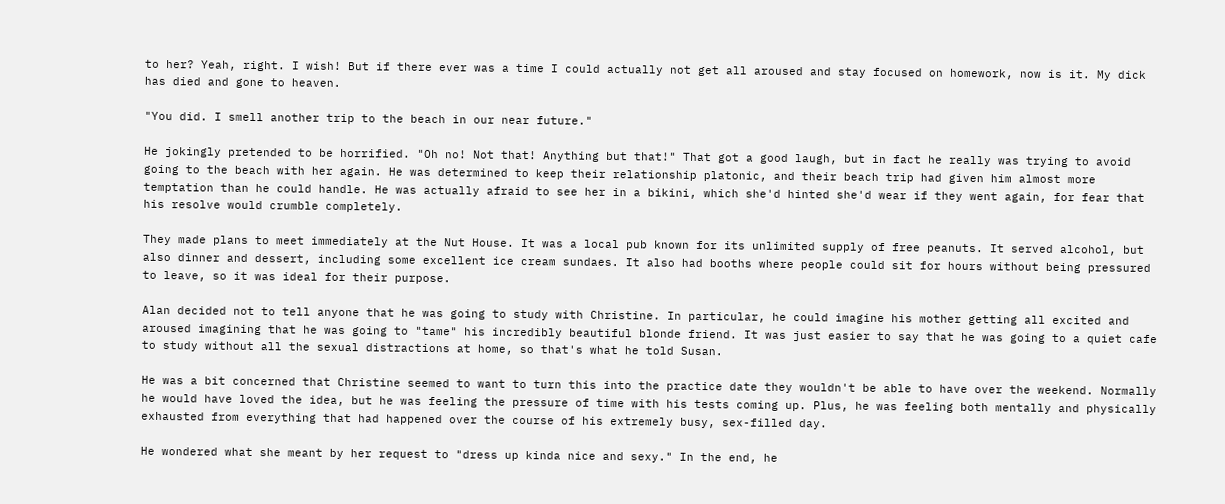to her? Yeah, right. I wish! But if there ever was a time I could actually not get all aroused and stay focused on homework, now is it. My dick has died and gone to heaven.

"You did. I smell another trip to the beach in our near future."

He jokingly pretended to be horrified. "Oh no! Not that! Anything but that!" That got a good laugh, but in fact he really was trying to avoid going to the beach with her again. He was determined to keep their relationship platonic, and their beach trip had given him almost more temptation than he could handle. He was actually afraid to see her in a bikini, which she'd hinted she'd wear if they went again, for fear that his resolve would crumble completely.

They made plans to meet immediately at the Nut House. It was a local pub known for its unlimited supply of free peanuts. It served alcohol, but also dinner and dessert, including some excellent ice cream sundaes. It also had booths where people could sit for hours without being pressured to leave, so it was ideal for their purpose.

Alan decided not to tell anyone that he was going to study with Christine. In particular, he could imagine his mother getting all excited and aroused imagining that he was going to "tame" his incredibly beautiful blonde friend. It was just easier to say that he was going to a quiet cafe to study without all the sexual distractions at home, so that's what he told Susan.

He was a bit concerned that Christine seemed to want to turn this into the practice date they wouldn't be able to have over the weekend. Normally he would have loved the idea, but he was feeling the pressure of time with his tests coming up. Plus, he was feeling both mentally and physically exhausted from everything that had happened over the course of his extremely busy, sex-filled day.

He wondered what she meant by her request to "dress up kinda nice and sexy." In the end, he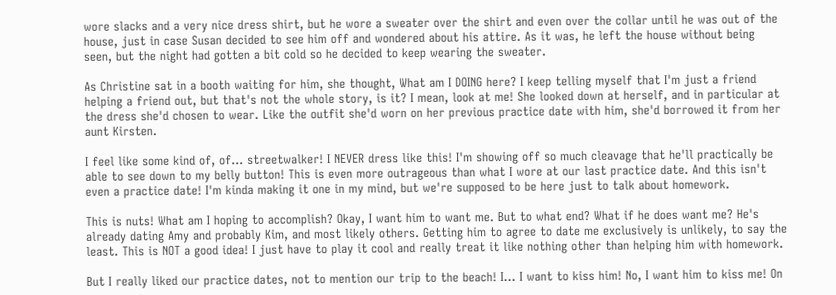wore slacks and a very nice dress shirt, but he wore a sweater over the shirt and even over the collar until he was out of the house, just in case Susan decided to see him off and wondered about his attire. As it was, he left the house without being seen, but the night had gotten a bit cold so he decided to keep wearing the sweater.

As Christine sat in a booth waiting for him, she thought, What am I DOING here? I keep telling myself that I'm just a friend helping a friend out, but that's not the whole story, is it? I mean, look at me! She looked down at herself, and in particular at the dress she'd chosen to wear. Like the outfit she'd worn on her previous practice date with him, she'd borrowed it from her aunt Kirsten.

I feel like some kind of, of... streetwalker! I NEVER dress like this! I'm showing off so much cleavage that he'll practically be able to see down to my belly button! This is even more outrageous than what I wore at our last practice date. And this isn't even a practice date! I'm kinda making it one in my mind, but we're supposed to be here just to talk about homework.

This is nuts! What am I hoping to accomplish? Okay, I want him to want me. But to what end? What if he does want me? He's already dating Amy and probably Kim, and most likely others. Getting him to agree to date me exclusively is unlikely, to say the least. This is NOT a good idea! I just have to play it cool and really treat it like nothing other than helping him with homework.

But I really liked our practice dates, not to mention our trip to the beach! I... I want to kiss him! No, I want him to kiss me! On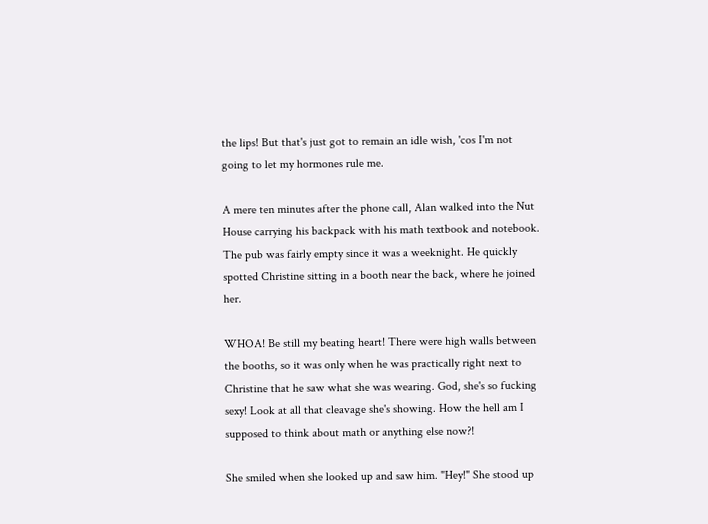the lips! But that's just got to remain an idle wish, 'cos I'm not going to let my hormones rule me.

A mere ten minutes after the phone call, Alan walked into the Nut House carrying his backpack with his math textbook and notebook. The pub was fairly empty since it was a weeknight. He quickly spotted Christine sitting in a booth near the back, where he joined her.

WHOA! Be still my beating heart! There were high walls between the booths, so it was only when he was practically right next to Christine that he saw what she was wearing. God, she's so fucking sexy! Look at all that cleavage she's showing. How the hell am I supposed to think about math or anything else now?!

She smiled when she looked up and saw him. "Hey!" She stood up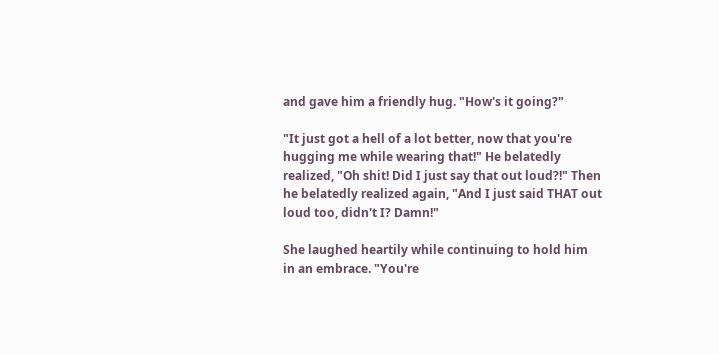and gave him a friendly hug. "How's it going?"

"It just got a hell of a lot better, now that you're hugging me while wearing that!" He belatedly realized, "Oh shit! Did I just say that out loud?!" Then he belatedly realized again, "And I just said THAT out loud too, didn't I? Damn!"

She laughed heartily while continuing to hold him in an embrace. "You're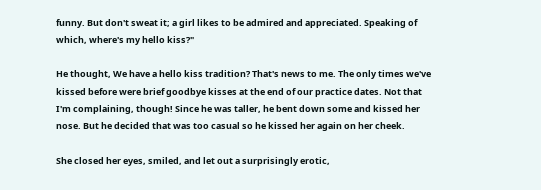funny. But don't sweat it; a girl likes to be admired and appreciated. Speaking of which, where's my hello kiss?"

He thought, We have a hello kiss tradition? That's news to me. The only times we've kissed before were brief goodbye kisses at the end of our practice dates. Not that I'm complaining, though! Since he was taller, he bent down some and kissed her nose. But he decided that was too casual so he kissed her again on her cheek.

She closed her eyes, smiled, and let out a surprisingly erotic,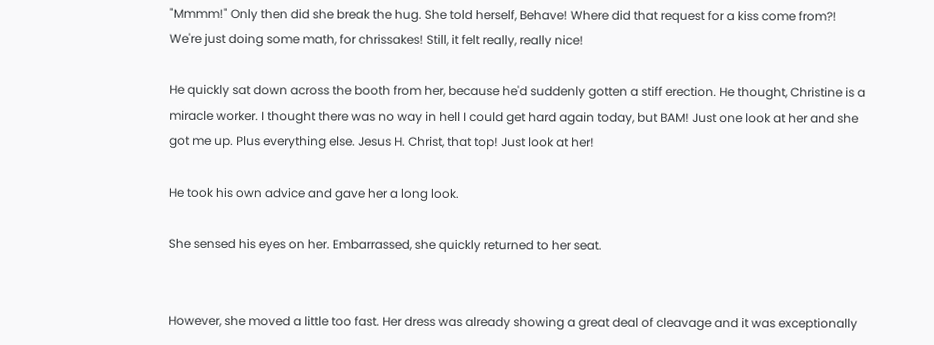"Mmmm!" Only then did she break the hug. She told herself, Behave! Where did that request for a kiss come from?! We're just doing some math, for chrissakes! Still, it felt really, really nice!

He quickly sat down across the booth from her, because he'd suddenly gotten a stiff erection. He thought, Christine is a miracle worker. I thought there was no way in hell I could get hard again today, but BAM! Just one look at her and she got me up. Plus everything else. Jesus H. Christ, that top! Just look at her!

He took his own advice and gave her a long look.

She sensed his eyes on her. Embarrassed, she quickly returned to her seat.


However, she moved a little too fast. Her dress was already showing a great deal of cleavage and it was exceptionally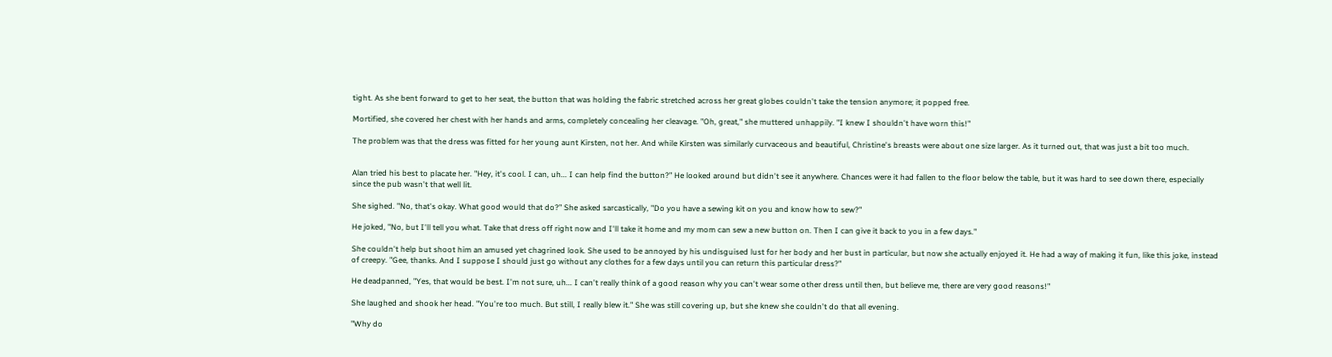tight. As she bent forward to get to her seat, the button that was holding the fabric stretched across her great globes couldn't take the tension anymore; it popped free.

Mortified, she covered her chest with her hands and arms, completely concealing her cleavage. "Oh, great," she muttered unhappily. "I knew I shouldn't have worn this!"

The problem was that the dress was fitted for her young aunt Kirsten, not her. And while Kirsten was similarly curvaceous and beautiful, Christine's breasts were about one size larger. As it turned out, that was just a bit too much.


Alan tried his best to placate her. "Hey, it's cool. I can, uh... I can help find the button?" He looked around but didn't see it anywhere. Chances were it had fallen to the floor below the table, but it was hard to see down there, especially since the pub wasn't that well lit.

She sighed. "No, that's okay. What good would that do?" She asked sarcastically, "Do you have a sewing kit on you and know how to sew?"

He joked, "No, but I'll tell you what. Take that dress off right now and I'll take it home and my mom can sew a new button on. Then I can give it back to you in a few days."

She couldn't help but shoot him an amused yet chagrined look. She used to be annoyed by his undisguised lust for her body and her bust in particular, but now she actually enjoyed it. He had a way of making it fun, like this joke, instead of creepy. "Gee, thanks. And I suppose I should just go without any clothes for a few days until you can return this particular dress?"

He deadpanned, "Yes, that would be best. I'm not sure, uh... I can't really think of a good reason why you can't wear some other dress until then, but believe me, there are very good reasons!"

She laughed and shook her head. "You're too much. But still, I really blew it." She was still covering up, but she knew she couldn't do that all evening.

"Why do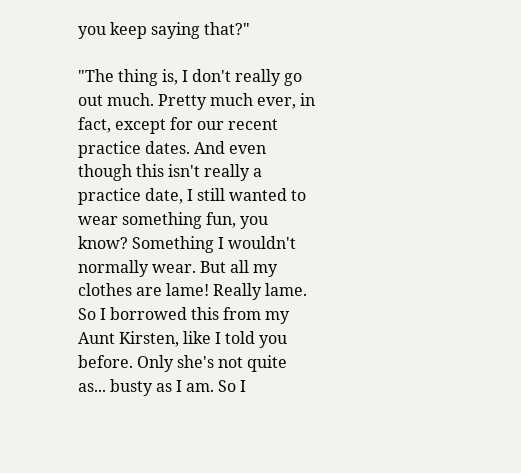you keep saying that?"

"The thing is, I don't really go out much. Pretty much ever, in fact, except for our recent practice dates. And even though this isn't really a practice date, I still wanted to wear something fun, you know? Something I wouldn't normally wear. But all my clothes are lame! Really lame. So I borrowed this from my Aunt Kirsten, like I told you before. Only she's not quite as... busty as I am. So I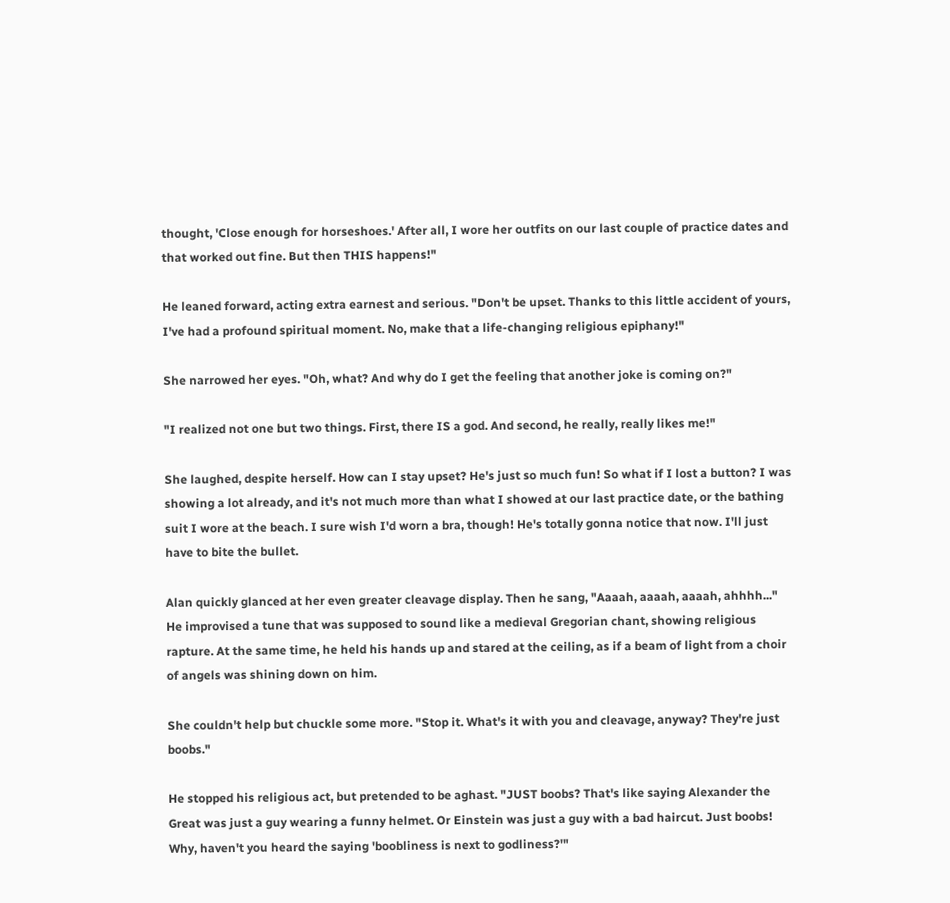thought, 'Close enough for horseshoes.' After all, I wore her outfits on our last couple of practice dates and that worked out fine. But then THIS happens!"

He leaned forward, acting extra earnest and serious. "Don't be upset. Thanks to this little accident of yours, I've had a profound spiritual moment. No, make that a life-changing religious epiphany!"

She narrowed her eyes. "Oh, what? And why do I get the feeling that another joke is coming on?"

"I realized not one but two things. First, there IS a god. And second, he really, really likes me!"

She laughed, despite herself. How can I stay upset? He's just so much fun! So what if I lost a button? I was showing a lot already, and it's not much more than what I showed at our last practice date, or the bathing suit I wore at the beach. I sure wish I'd worn a bra, though! He's totally gonna notice that now. I'll just have to bite the bullet.

Alan quickly glanced at her even greater cleavage display. Then he sang, "Aaaah, aaaah, aaaah, ahhhh..." He improvised a tune that was supposed to sound like a medieval Gregorian chant, showing religious rapture. At the same time, he held his hands up and stared at the ceiling, as if a beam of light from a choir of angels was shining down on him.

She couldn't help but chuckle some more. "Stop it. What's it with you and cleavage, anyway? They're just boobs."

He stopped his religious act, but pretended to be aghast. "JUST boobs? That's like saying Alexander the Great was just a guy wearing a funny helmet. Or Einstein was just a guy with a bad haircut. Just boobs! Why, haven't you heard the saying 'boobliness is next to godliness?'"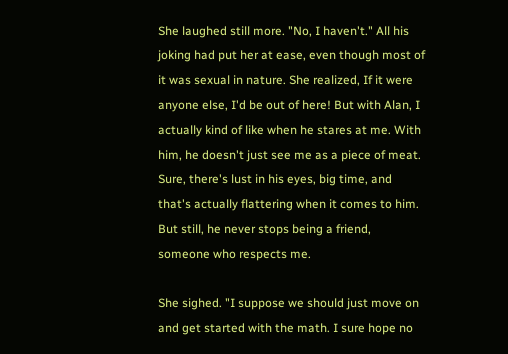She laughed still more. "No, I haven't." All his joking had put her at ease, even though most of it was sexual in nature. She realized, If it were anyone else, I'd be out of here! But with Alan, I actually kind of like when he stares at me. With him, he doesn't just see me as a piece of meat. Sure, there's lust in his eyes, big time, and that's actually flattering when it comes to him. But still, he never stops being a friend, someone who respects me.

She sighed. "I suppose we should just move on and get started with the math. I sure hope no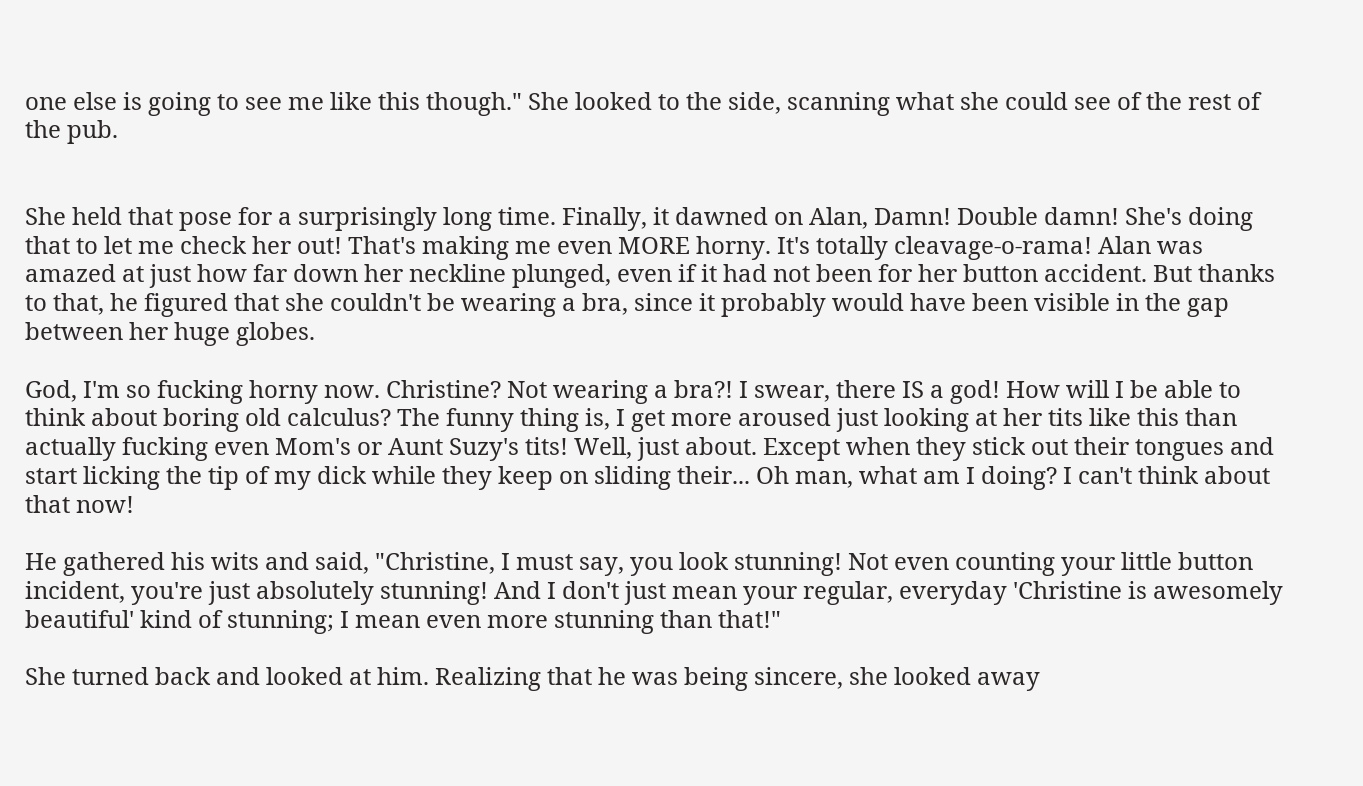one else is going to see me like this though." She looked to the side, scanning what she could see of the rest of the pub.


She held that pose for a surprisingly long time. Finally, it dawned on Alan, Damn! Double damn! She's doing that to let me check her out! That's making me even MORE horny. It's totally cleavage-o-rama! Alan was amazed at just how far down her neckline plunged, even if it had not been for her button accident. But thanks to that, he figured that she couldn't be wearing a bra, since it probably would have been visible in the gap between her huge globes.

God, I'm so fucking horny now. Christine? Not wearing a bra?! I swear, there IS a god! How will I be able to think about boring old calculus? The funny thing is, I get more aroused just looking at her tits like this than actually fucking even Mom's or Aunt Suzy's tits! Well, just about. Except when they stick out their tongues and start licking the tip of my dick while they keep on sliding their... Oh man, what am I doing? I can't think about that now!

He gathered his wits and said, "Christine, I must say, you look stunning! Not even counting your little button incident, you're just absolutely stunning! And I don't just mean your regular, everyday 'Christine is awesomely beautiful' kind of stunning; I mean even more stunning than that!"

She turned back and looked at him. Realizing that he was being sincere, she looked away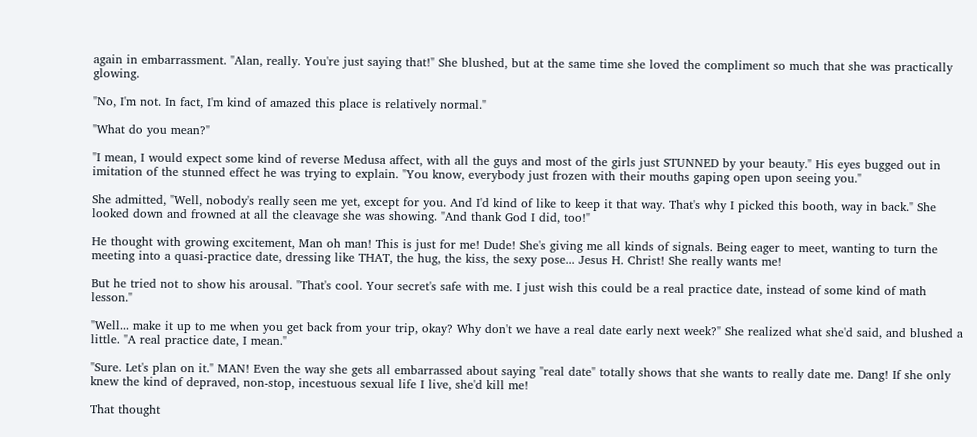again in embarrassment. "Alan, really. You're just saying that!" She blushed, but at the same time she loved the compliment so much that she was practically glowing.

"No, I'm not. In fact, I'm kind of amazed this place is relatively normal."

"What do you mean?"

"I mean, I would expect some kind of reverse Medusa affect, with all the guys and most of the girls just STUNNED by your beauty." His eyes bugged out in imitation of the stunned effect he was trying to explain. "You know, everybody just frozen with their mouths gaping open upon seeing you."

She admitted, "Well, nobody's really seen me yet, except for you. And I'd kind of like to keep it that way. That's why I picked this booth, way in back." She looked down and frowned at all the cleavage she was showing. "And thank God I did, too!"

He thought with growing excitement, Man oh man! This is just for me! Dude! She's giving me all kinds of signals. Being eager to meet, wanting to turn the meeting into a quasi-practice date, dressing like THAT, the hug, the kiss, the sexy pose... Jesus H. Christ! She really wants me!

But he tried not to show his arousal. "That's cool. Your secret's safe with me. I just wish this could be a real practice date, instead of some kind of math lesson."

"Well... make it up to me when you get back from your trip, okay? Why don't we have a real date early next week?" She realized what she'd said, and blushed a little. "A real practice date, I mean."

"Sure. Let's plan on it." MAN! Even the way she gets all embarrassed about saying "real date" totally shows that she wants to really date me. Dang! If she only knew the kind of depraved, non-stop, incestuous sexual life I live, she'd kill me!

That thought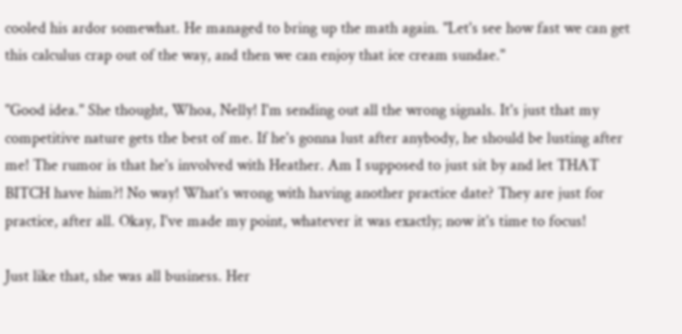cooled his ardor somewhat. He managed to bring up the math again. "Let's see how fast we can get this calculus crap out of the way, and then we can enjoy that ice cream sundae."

"Good idea." She thought, Whoa, Nelly! I'm sending out all the wrong signals. It's just that my competitive nature gets the best of me. If he's gonna lust after anybody, he should be lusting after me! The rumor is that he's involved with Heather. Am I supposed to just sit by and let THAT BITCH have him?! No way! What's wrong with having another practice date? They are just for practice, after all. Okay, I've made my point, whatever it was exactly; now it's time to focus!

Just like that, she was all business. Her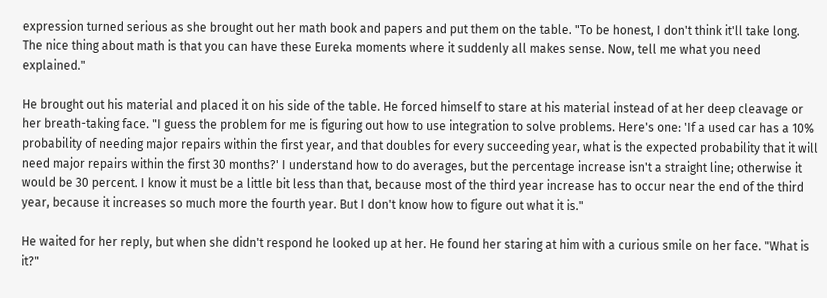expression turned serious as she brought out her math book and papers and put them on the table. "To be honest, I don't think it'll take long. The nice thing about math is that you can have these Eureka moments where it suddenly all makes sense. Now, tell me what you need explained."

He brought out his material and placed it on his side of the table. He forced himself to stare at his material instead of at her deep cleavage or her breath-taking face. "I guess the problem for me is figuring out how to use integration to solve problems. Here's one: 'If a used car has a 10% probability of needing major repairs within the first year, and that doubles for every succeeding year, what is the expected probability that it will need major repairs within the first 30 months?' I understand how to do averages, but the percentage increase isn't a straight line; otherwise it would be 30 percent. I know it must be a little bit less than that, because most of the third year increase has to occur near the end of the third year, because it increases so much more the fourth year. But I don't know how to figure out what it is."

He waited for her reply, but when she didn't respond he looked up at her. He found her staring at him with a curious smile on her face. "What is it?"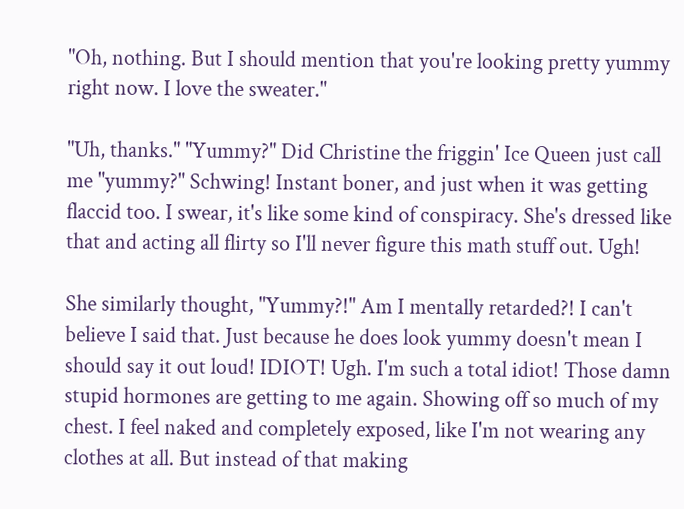"Oh, nothing. But I should mention that you're looking pretty yummy right now. I love the sweater."

"Uh, thanks." "Yummy?" Did Christine the friggin' Ice Queen just call me "yummy?" Schwing! Instant boner, and just when it was getting flaccid too. I swear, it's like some kind of conspiracy. She's dressed like that and acting all flirty so I'll never figure this math stuff out. Ugh!

She similarly thought, "Yummy?!" Am I mentally retarded?! I can't believe I said that. Just because he does look yummy doesn't mean I should say it out loud! IDIOT! Ugh. I'm such a total idiot! Those damn stupid hormones are getting to me again. Showing off so much of my chest. I feel naked and completely exposed, like I'm not wearing any clothes at all. But instead of that making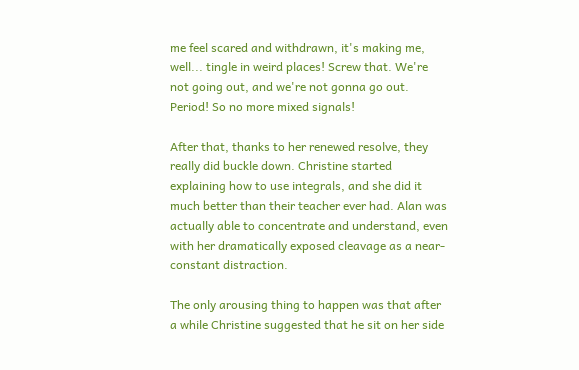me feel scared and withdrawn, it's making me, well... tingle in weird places! Screw that. We're not going out, and we're not gonna go out. Period! So no more mixed signals!

After that, thanks to her renewed resolve, they really did buckle down. Christine started explaining how to use integrals, and she did it much better than their teacher ever had. Alan was actually able to concentrate and understand, even with her dramatically exposed cleavage as a near-constant distraction.

The only arousing thing to happen was that after a while Christine suggested that he sit on her side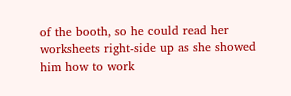of the booth, so he could read her worksheets right-side up as she showed him how to work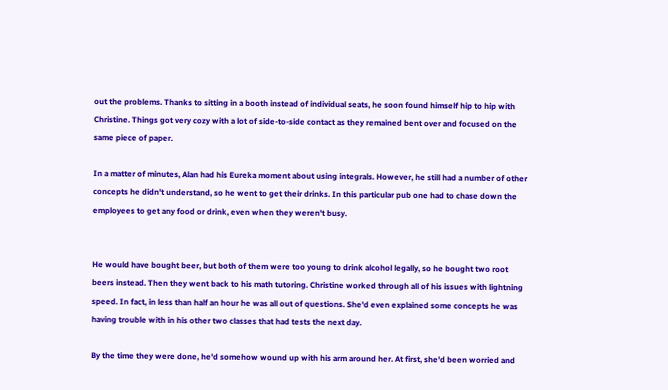out the problems. Thanks to sitting in a booth instead of individual seats, he soon found himself hip to hip with Christine. Things got very cozy with a lot of side-to-side contact as they remained bent over and focused on the same piece of paper.

In a matter of minutes, Alan had his Eureka moment about using integrals. However, he still had a number of other concepts he didn't understand, so he went to get their drinks. In this particular pub one had to chase down the employees to get any food or drink, even when they weren't busy.


He would have bought beer, but both of them were too young to drink alcohol legally, so he bought two root beers instead. Then they went back to his math tutoring. Christine worked through all of his issues with lightning speed. In fact, in less than half an hour he was all out of questions. She'd even explained some concepts he was having trouble with in his other two classes that had tests the next day.

By the time they were done, he'd somehow wound up with his arm around her. At first, she'd been worried and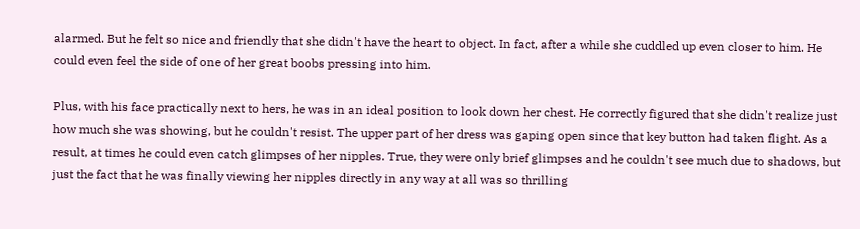alarmed. But he felt so nice and friendly that she didn't have the heart to object. In fact, after a while she cuddled up even closer to him. He could even feel the side of one of her great boobs pressing into him.

Plus, with his face practically next to hers, he was in an ideal position to look down her chest. He correctly figured that she didn't realize just how much she was showing, but he couldn't resist. The upper part of her dress was gaping open since that key button had taken flight. As a result, at times he could even catch glimpses of her nipples. True, they were only brief glimpses and he couldn't see much due to shadows, but just the fact that he was finally viewing her nipples directly in any way at all was so thrilling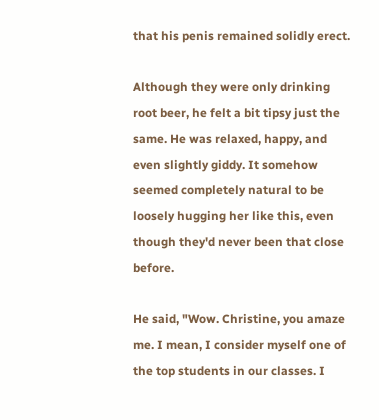that his penis remained solidly erect.

Although they were only drinking root beer, he felt a bit tipsy just the same. He was relaxed, happy, and even slightly giddy. It somehow seemed completely natural to be loosely hugging her like this, even though they'd never been that close before.

He said, "Wow. Christine, you amaze me. I mean, I consider myself one of the top students in our classes. I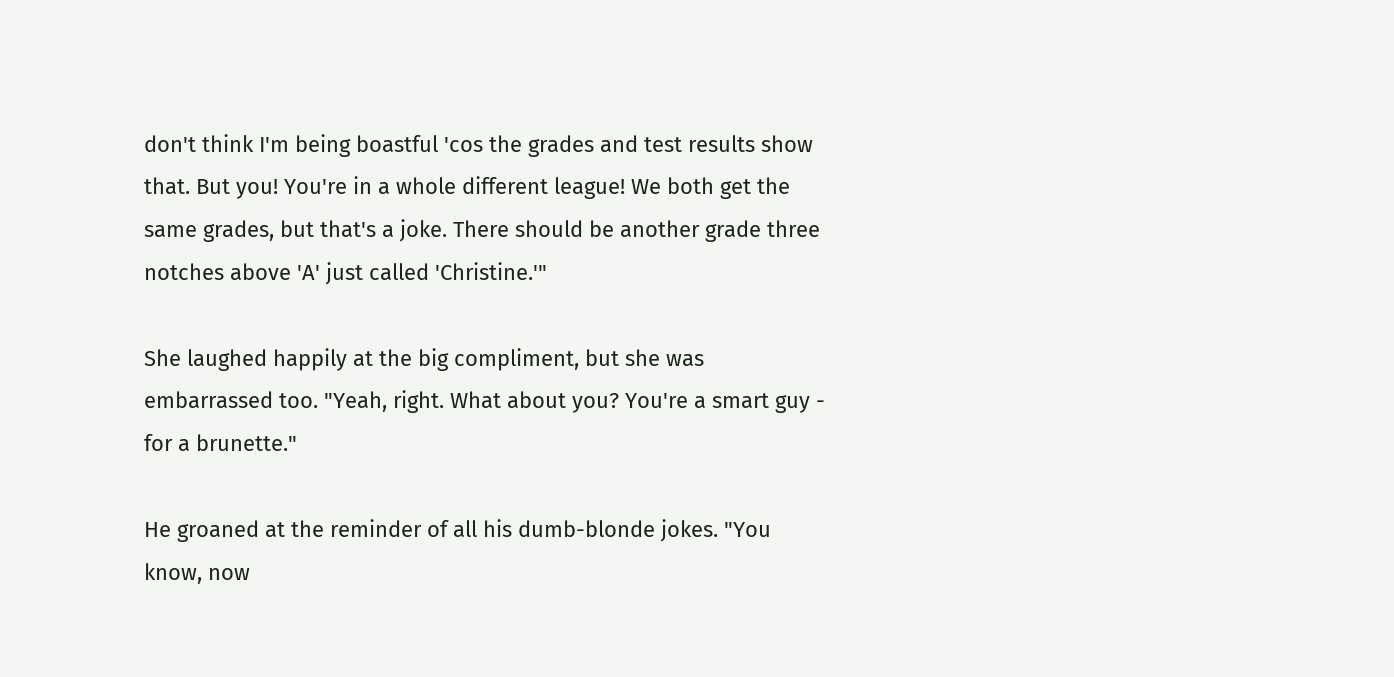don't think I'm being boastful 'cos the grades and test results show that. But you! You're in a whole different league! We both get the same grades, but that's a joke. There should be another grade three notches above 'A' just called 'Christine.'"

She laughed happily at the big compliment, but she was embarrassed too. "Yeah, right. What about you? You're a smart guy - for a brunette."

He groaned at the reminder of all his dumb-blonde jokes. "You know, now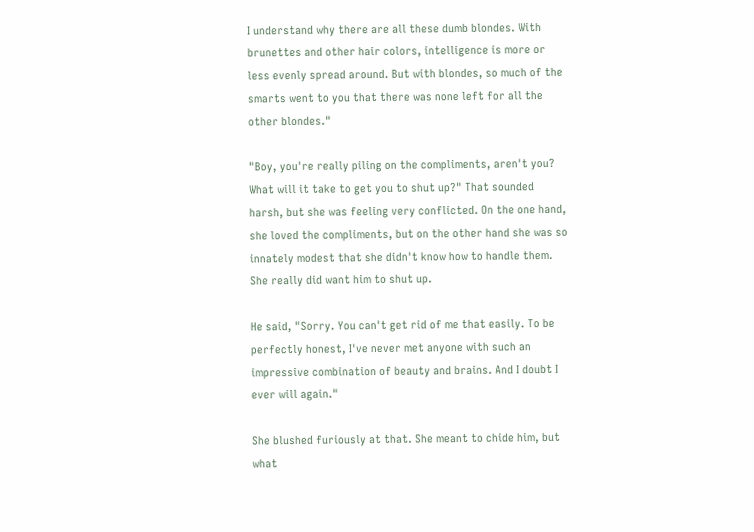I understand why there are all these dumb blondes. With brunettes and other hair colors, intelligence is more or less evenly spread around. But with blondes, so much of the smarts went to you that there was none left for all the other blondes."

"Boy, you're really piling on the compliments, aren't you? What will it take to get you to shut up?" That sounded harsh, but she was feeling very conflicted. On the one hand, she loved the compliments, but on the other hand she was so innately modest that she didn't know how to handle them. She really did want him to shut up.

He said, "Sorry. You can't get rid of me that easily. To be perfectly honest, I've never met anyone with such an impressive combination of beauty and brains. And I doubt I ever will again."

She blushed furiously at that. She meant to chide him, but what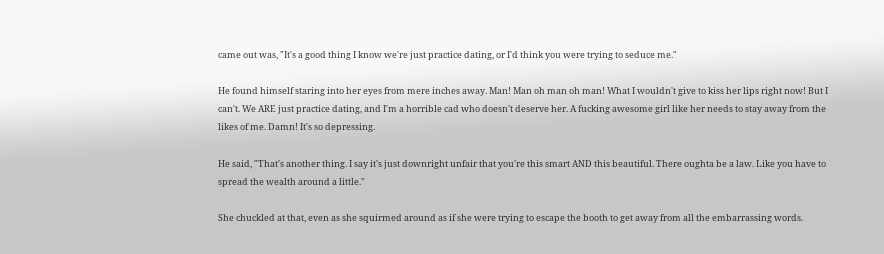came out was, "It's a good thing I know we're just practice dating, or I'd think you were trying to seduce me."

He found himself staring into her eyes from mere inches away. Man! Man oh man oh man! What I wouldn't give to kiss her lips right now! But I can't. We ARE just practice dating, and I'm a horrible cad who doesn't deserve her. A fucking awesome girl like her needs to stay away from the likes of me. Damn! It's so depressing.

He said, "That's another thing. I say it's just downright unfair that you're this smart AND this beautiful. There oughta be a law. Like you have to spread the wealth around a little."

She chuckled at that, even as she squirmed around as if she were trying to escape the booth to get away from all the embarrassing words.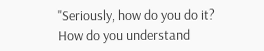"Seriously, how do you do it? How do you understand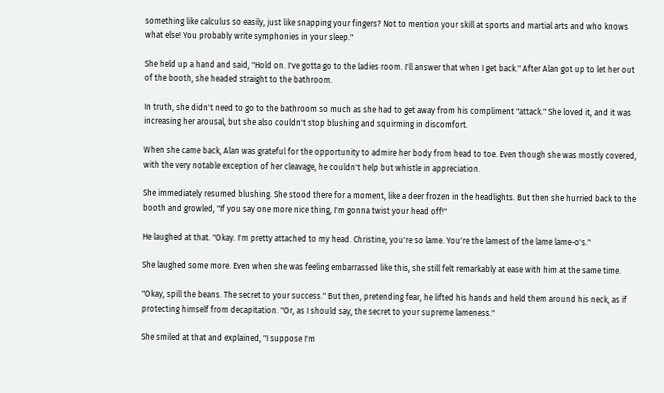something like calculus so easily, just like snapping your fingers? Not to mention your skill at sports and martial arts and who knows what else! You probably write symphonies in your sleep."

She held up a hand and said, "Hold on. I've gotta go to the ladies room. I'll answer that when I get back." After Alan got up to let her out of the booth, she headed straight to the bathroom.

In truth, she didn't need to go to the bathroom so much as she had to get away from his compliment "attack." She loved it, and it was increasing her arousal, but she also couldn't stop blushing and squirming in discomfort.

When she came back, Alan was grateful for the opportunity to admire her body from head to toe. Even though she was mostly covered, with the very notable exception of her cleavage, he couldn't help but whistle in appreciation.

She immediately resumed blushing. She stood there for a moment, like a deer frozen in the headlights. But then she hurried back to the booth and growled, "If you say one more nice thing, I'm gonna twist your head off!"

He laughed at that. "Okay. I'm pretty attached to my head. Christine, you're so lame. You're the lamest of the lame lame-o's."

She laughed some more. Even when she was feeling embarrassed like this, she still felt remarkably at ease with him at the same time.

"Okay, spill the beans. The secret to your success." But then, pretending fear, he lifted his hands and held them around his neck, as if protecting himself from decapitation. "Or, as I should say, the secret to your supreme lameness."

She smiled at that and explained, "I suppose I'm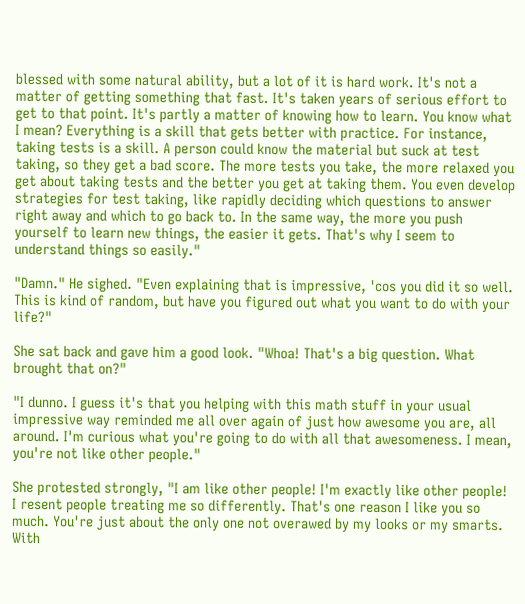blessed with some natural ability, but a lot of it is hard work. It's not a matter of getting something that fast. It's taken years of serious effort to get to that point. It's partly a matter of knowing how to learn. You know what I mean? Everything is a skill that gets better with practice. For instance, taking tests is a skill. A person could know the material but suck at test taking, so they get a bad score. The more tests you take, the more relaxed you get about taking tests and the better you get at taking them. You even develop strategies for test taking, like rapidly deciding which questions to answer right away and which to go back to. In the same way, the more you push yourself to learn new things, the easier it gets. That's why I seem to understand things so easily."

"Damn." He sighed. "Even explaining that is impressive, 'cos you did it so well. This is kind of random, but have you figured out what you want to do with your life?"

She sat back and gave him a good look. "Whoa! That's a big question. What brought that on?"

"I dunno. I guess it's that you helping with this math stuff in your usual impressive way reminded me all over again of just how awesome you are, all around. I'm curious what you're going to do with all that awesomeness. I mean, you're not like other people."

She protested strongly, "I am like other people! I'm exactly like other people! I resent people treating me so differently. That's one reason I like you so much. You're just about the only one not overawed by my looks or my smarts. With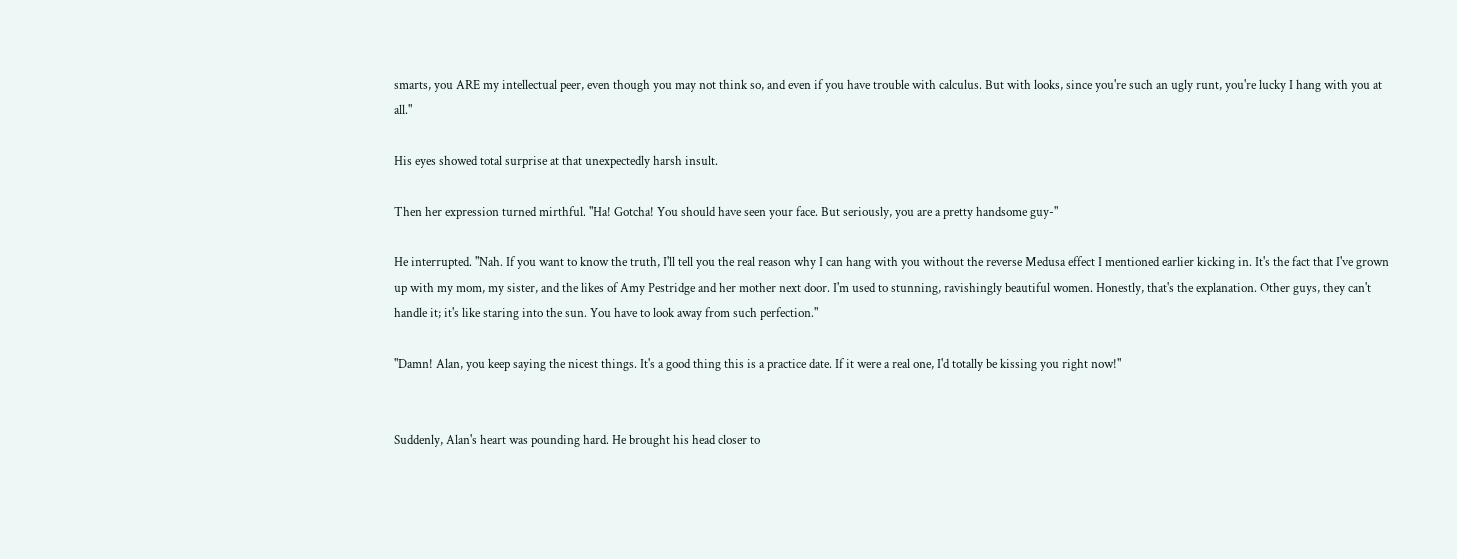smarts, you ARE my intellectual peer, even though you may not think so, and even if you have trouble with calculus. But with looks, since you're such an ugly runt, you're lucky I hang with you at all."

His eyes showed total surprise at that unexpectedly harsh insult.

Then her expression turned mirthful. "Ha! Gotcha! You should have seen your face. But seriously, you are a pretty handsome guy-"

He interrupted. "Nah. If you want to know the truth, I'll tell you the real reason why I can hang with you without the reverse Medusa effect I mentioned earlier kicking in. It's the fact that I've grown up with my mom, my sister, and the likes of Amy Pestridge and her mother next door. I'm used to stunning, ravishingly beautiful women. Honestly, that's the explanation. Other guys, they can't handle it; it's like staring into the sun. You have to look away from such perfection."

"Damn! Alan, you keep saying the nicest things. It's a good thing this is a practice date. If it were a real one, I'd totally be kissing you right now!"


Suddenly, Alan's heart was pounding hard. He brought his head closer to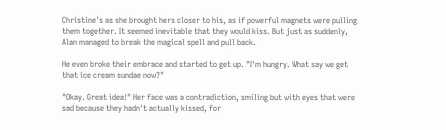Christine's as she brought hers closer to his, as if powerful magnets were pulling them together. It seemed inevitable that they would kiss. But just as suddenly, Alan managed to break the magical spell and pull back.

He even broke their embrace and started to get up. "I'm hungry. What say we get that ice cream sundae now?"

"Okay. Great idea!" Her face was a contradiction, smiling but with eyes that were sad because they hadn't actually kissed, for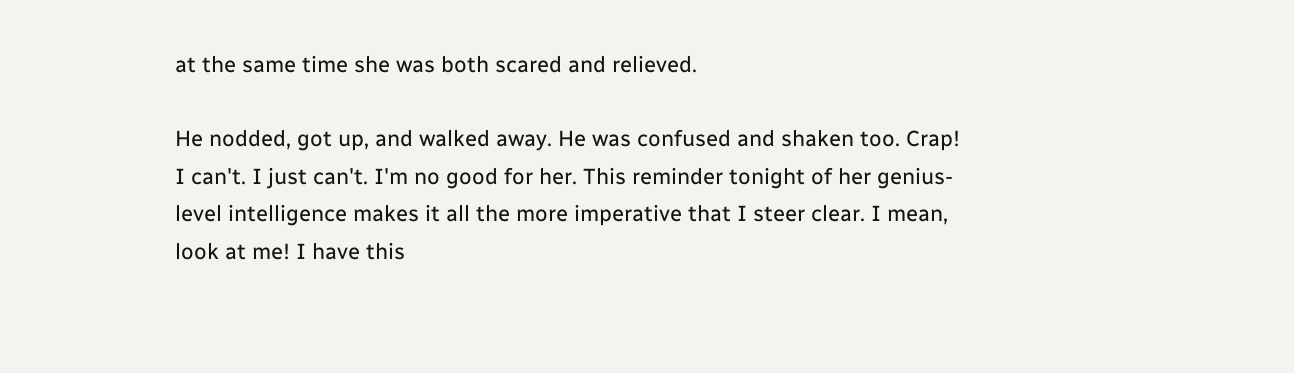at the same time she was both scared and relieved.

He nodded, got up, and walked away. He was confused and shaken too. Crap! I can't. I just can't. I'm no good for her. This reminder tonight of her genius-level intelligence makes it all the more imperative that I steer clear. I mean, look at me! I have this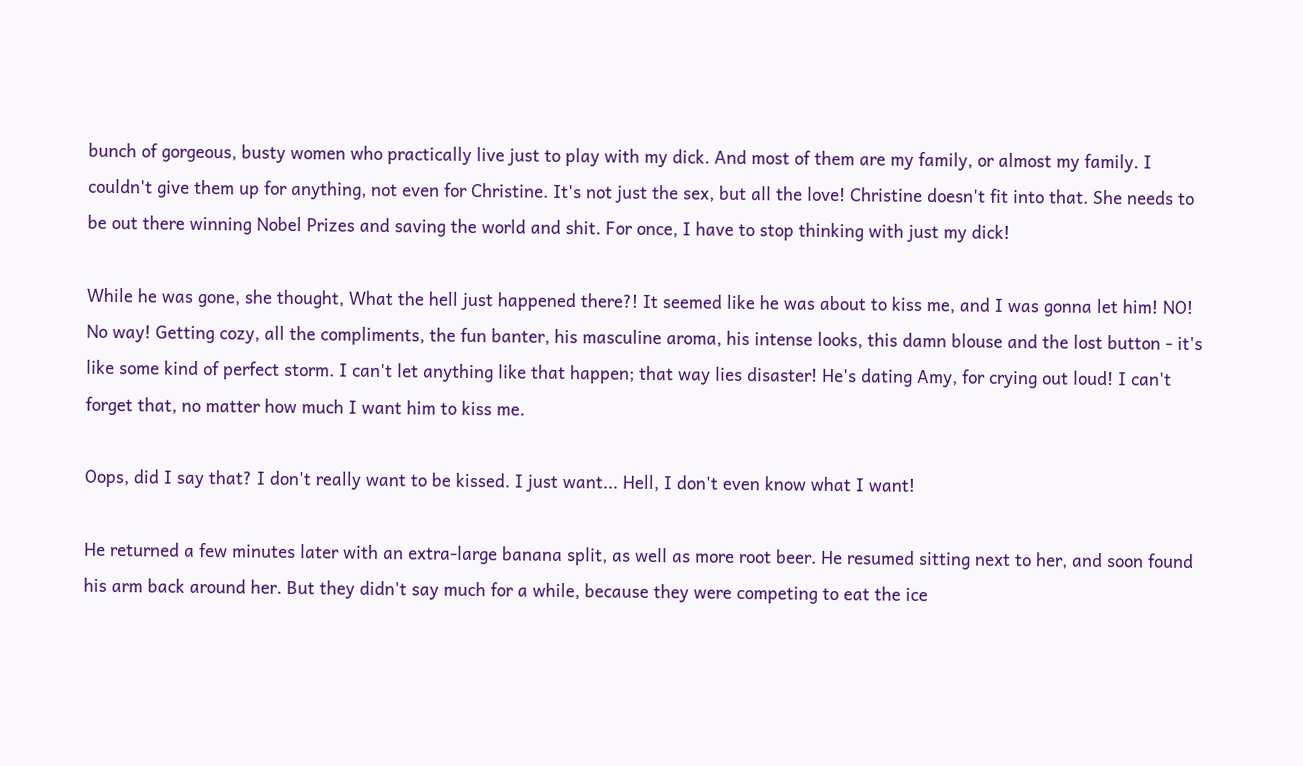bunch of gorgeous, busty women who practically live just to play with my dick. And most of them are my family, or almost my family. I couldn't give them up for anything, not even for Christine. It's not just the sex, but all the love! Christine doesn't fit into that. She needs to be out there winning Nobel Prizes and saving the world and shit. For once, I have to stop thinking with just my dick!

While he was gone, she thought, What the hell just happened there?! It seemed like he was about to kiss me, and I was gonna let him! NO! No way! Getting cozy, all the compliments, the fun banter, his masculine aroma, his intense looks, this damn blouse and the lost button - it's like some kind of perfect storm. I can't let anything like that happen; that way lies disaster! He's dating Amy, for crying out loud! I can't forget that, no matter how much I want him to kiss me.

Oops, did I say that? I don't really want to be kissed. I just want... Hell, I don't even know what I want!

He returned a few minutes later with an extra-large banana split, as well as more root beer. He resumed sitting next to her, and soon found his arm back around her. But they didn't say much for a while, because they were competing to eat the ice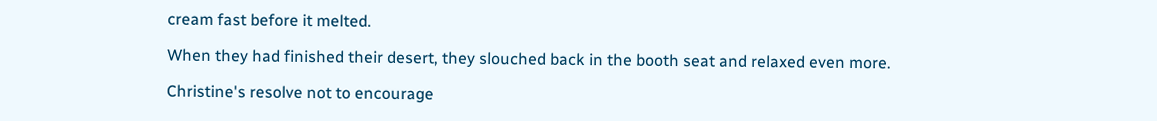cream fast before it melted.

When they had finished their desert, they slouched back in the booth seat and relaxed even more.

Christine's resolve not to encourage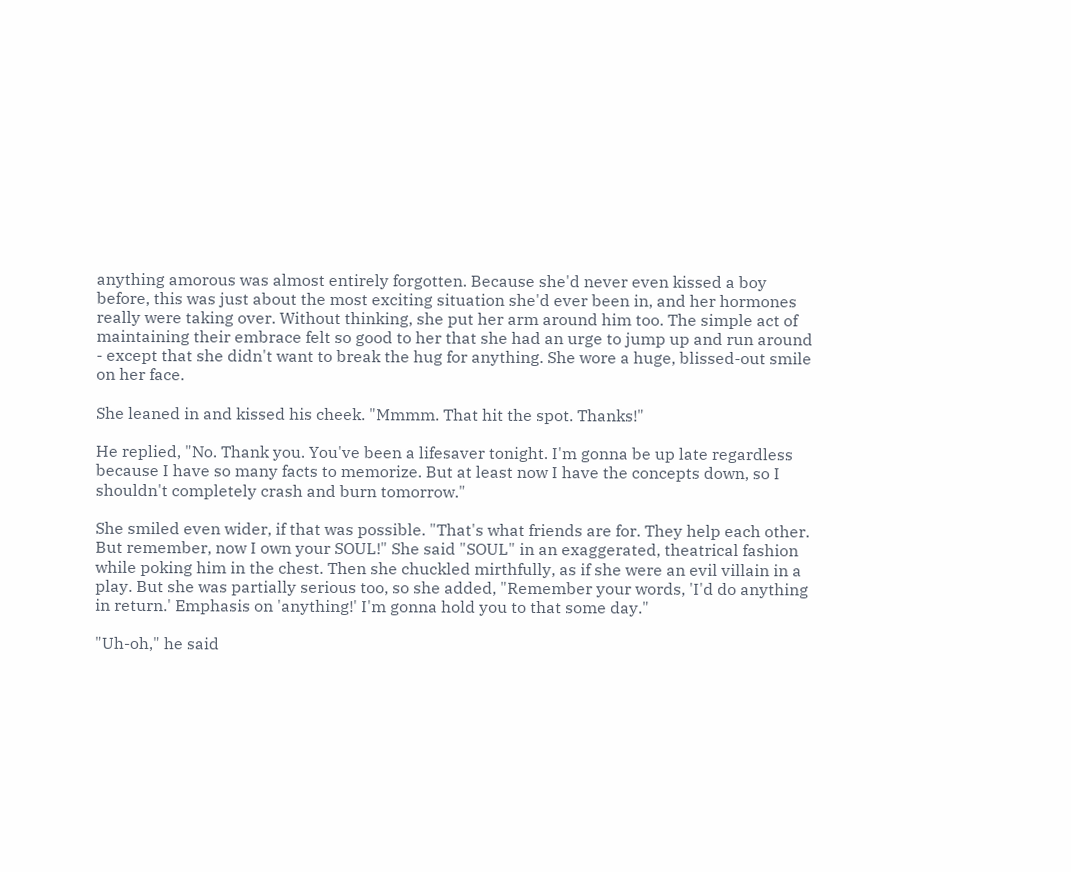anything amorous was almost entirely forgotten. Because she'd never even kissed a boy before, this was just about the most exciting situation she'd ever been in, and her hormones really were taking over. Without thinking, she put her arm around him too. The simple act of maintaining their embrace felt so good to her that she had an urge to jump up and run around - except that she didn't want to break the hug for anything. She wore a huge, blissed-out smile on her face.

She leaned in and kissed his cheek. "Mmmm. That hit the spot. Thanks!"

He replied, "No. Thank you. You've been a lifesaver tonight. I'm gonna be up late regardless because I have so many facts to memorize. But at least now I have the concepts down, so I shouldn't completely crash and burn tomorrow."

She smiled even wider, if that was possible. "That's what friends are for. They help each other. But remember, now I own your SOUL!" She said "SOUL" in an exaggerated, theatrical fashion while poking him in the chest. Then she chuckled mirthfully, as if she were an evil villain in a play. But she was partially serious too, so she added, "Remember your words, 'I'd do anything in return.' Emphasis on 'anything!' I'm gonna hold you to that some day."

"Uh-oh," he said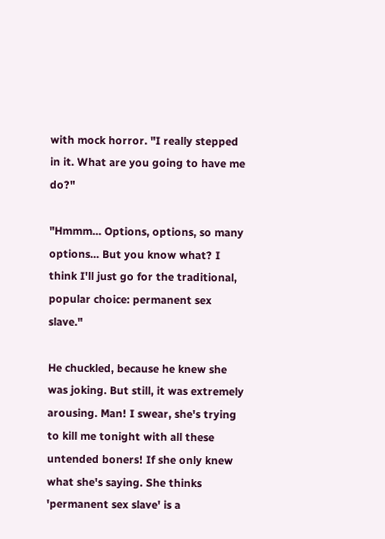with mock horror. "I really stepped in it. What are you going to have me do?"

"Hmmm... Options, options, so many options... But you know what? I think I'll just go for the traditional, popular choice: permanent sex slave."

He chuckled, because he knew she was joking. But still, it was extremely arousing. Man! I swear, she's trying to kill me tonight with all these untended boners! If she only knew what she's saying. She thinks 'permanent sex slave' is a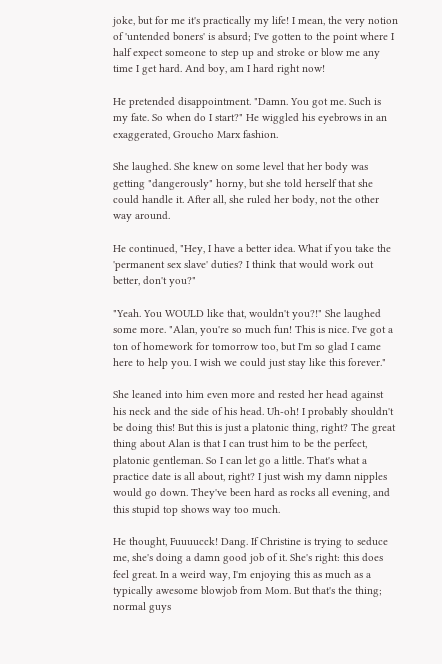joke, but for me it's practically my life! I mean, the very notion of 'untended boners' is absurd; I've gotten to the point where I half expect someone to step up and stroke or blow me any time I get hard. And boy, am I hard right now!

He pretended disappointment. "Damn. You got me. Such is my fate. So when do I start?" He wiggled his eyebrows in an exaggerated, Groucho Marx fashion.

She laughed. She knew on some level that her body was getting "dangerously" horny, but she told herself that she could handle it. After all, she ruled her body, not the other way around.

He continued, "Hey, I have a better idea. What if you take the 'permanent sex slave' duties? I think that would work out better, don't you?"

"Yeah. You WOULD like that, wouldn't you?!" She laughed some more. "Alan, you're so much fun! This is nice. I've got a ton of homework for tomorrow too, but I'm so glad I came here to help you. I wish we could just stay like this forever."

She leaned into him even more and rested her head against his neck and the side of his head. Uh-oh! I probably shouldn't be doing this! But this is just a platonic thing, right? The great thing about Alan is that I can trust him to be the perfect, platonic gentleman. So I can let go a little. That's what a practice date is all about, right? I just wish my damn nipples would go down. They've been hard as rocks all evening, and this stupid top shows way too much.

He thought, Fuuuucck! Dang. If Christine is trying to seduce me, she's doing a damn good job of it. She's right: this does feel great. In a weird way, I'm enjoying this as much as a typically awesome blowjob from Mom. But that's the thing; normal guys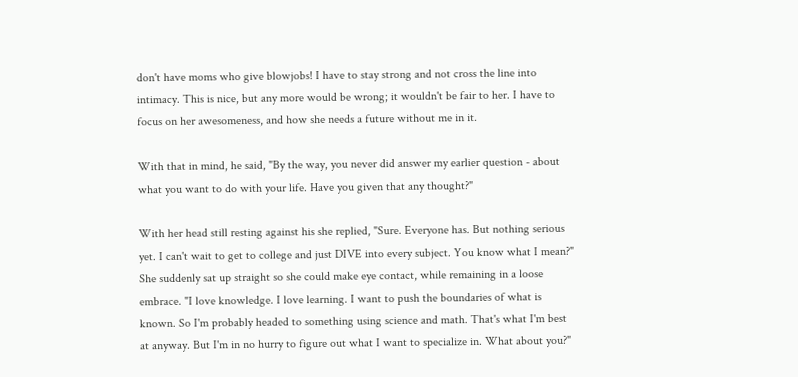don't have moms who give blowjobs! I have to stay strong and not cross the line into intimacy. This is nice, but any more would be wrong; it wouldn't be fair to her. I have to focus on her awesomeness, and how she needs a future without me in it.

With that in mind, he said, "By the way, you never did answer my earlier question - about what you want to do with your life. Have you given that any thought?"

With her head still resting against his she replied, "Sure. Everyone has. But nothing serious yet. I can't wait to get to college and just DIVE into every subject. You know what I mean?" She suddenly sat up straight so she could make eye contact, while remaining in a loose embrace. "I love knowledge. I love learning. I want to push the boundaries of what is known. So I'm probably headed to something using science and math. That's what I'm best at anyway. But I'm in no hurry to figure out what I want to specialize in. What about you?"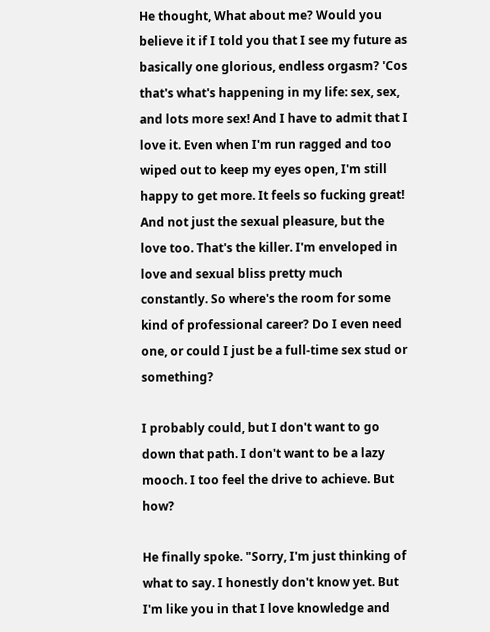He thought, What about me? Would you believe it if I told you that I see my future as basically one glorious, endless orgasm? 'Cos that's what's happening in my life: sex, sex, and lots more sex! And I have to admit that I love it. Even when I'm run ragged and too wiped out to keep my eyes open, I'm still happy to get more. It feels so fucking great! And not just the sexual pleasure, but the love too. That's the killer. I'm enveloped in love and sexual bliss pretty much constantly. So where's the room for some kind of professional career? Do I even need one, or could I just be a full-time sex stud or something?

I probably could, but I don't want to go down that path. I don't want to be a lazy mooch. I too feel the drive to achieve. But how?

He finally spoke. "Sorry, I'm just thinking of what to say. I honestly don't know yet. But I'm like you in that I love knowledge and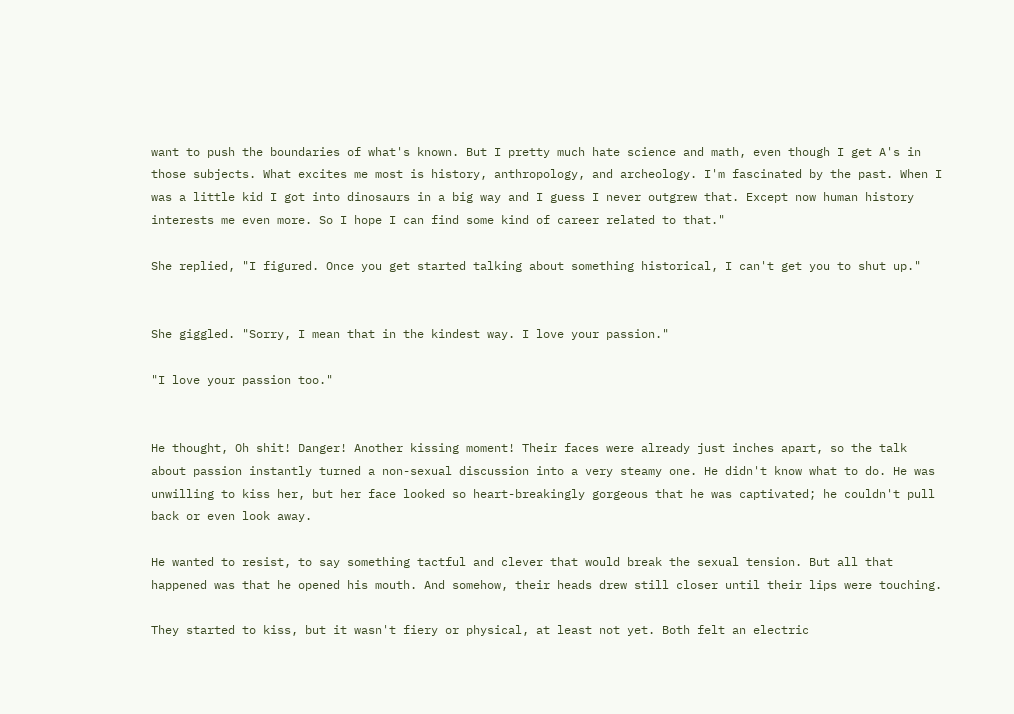want to push the boundaries of what's known. But I pretty much hate science and math, even though I get A's in those subjects. What excites me most is history, anthropology, and archeology. I'm fascinated by the past. When I was a little kid I got into dinosaurs in a big way and I guess I never outgrew that. Except now human history interests me even more. So I hope I can find some kind of career related to that."

She replied, "I figured. Once you get started talking about something historical, I can't get you to shut up."


She giggled. "Sorry, I mean that in the kindest way. I love your passion."

"I love your passion too."


He thought, Oh shit! Danger! Another kissing moment! Their faces were already just inches apart, so the talk about passion instantly turned a non-sexual discussion into a very steamy one. He didn't know what to do. He was unwilling to kiss her, but her face looked so heart-breakingly gorgeous that he was captivated; he couldn't pull back or even look away.

He wanted to resist, to say something tactful and clever that would break the sexual tension. But all that happened was that he opened his mouth. And somehow, their heads drew still closer until their lips were touching.

They started to kiss, but it wasn't fiery or physical, at least not yet. Both felt an electric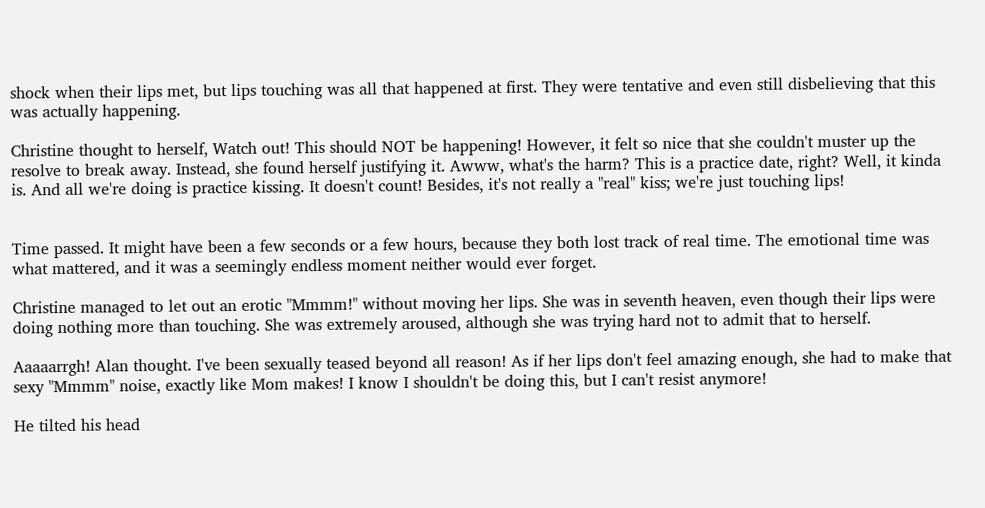shock when their lips met, but lips touching was all that happened at first. They were tentative and even still disbelieving that this was actually happening.

Christine thought to herself, Watch out! This should NOT be happening! However, it felt so nice that she couldn't muster up the resolve to break away. Instead, she found herself justifying it. Awww, what's the harm? This is a practice date, right? Well, it kinda is. And all we're doing is practice kissing. It doesn't count! Besides, it's not really a "real" kiss; we're just touching lips!


Time passed. It might have been a few seconds or a few hours, because they both lost track of real time. The emotional time was what mattered, and it was a seemingly endless moment neither would ever forget.

Christine managed to let out an erotic "Mmmm!" without moving her lips. She was in seventh heaven, even though their lips were doing nothing more than touching. She was extremely aroused, although she was trying hard not to admit that to herself.

Aaaaarrgh! Alan thought. I've been sexually teased beyond all reason! As if her lips don't feel amazing enough, she had to make that sexy "Mmmm" noise, exactly like Mom makes! I know I shouldn't be doing this, but I can't resist anymore!

He tilted his head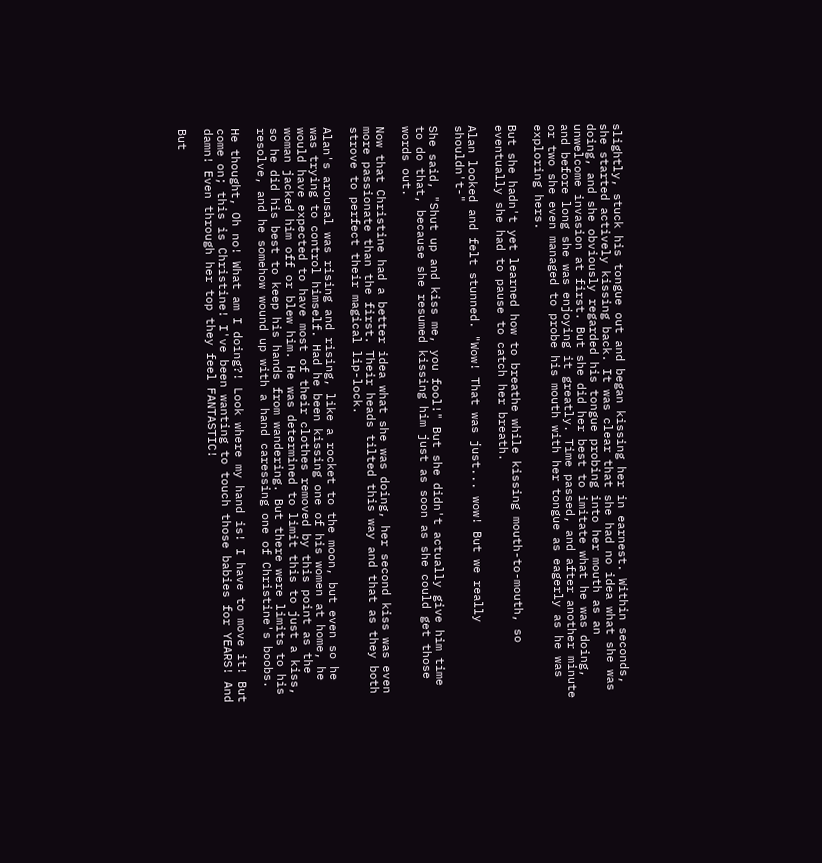slightly, stuck his tongue out and began kissing her in earnest. Within seconds, she started actively kissing back. It was clear that she had no idea what she was doing, and she obviously regarded his tongue probing into her mouth as an unwelcome invasion at first. But she did her best to imitate what he was doing, and before long she was enjoying it greatly. Time passed, and after another minute or two she even managed to probe his mouth with her tongue as eagerly as he was exploring hers.

But she hadn't yet learned how to breathe while kissing mouth-to-mouth, so eventually she had to pause to catch her breath.

Alan looked and felt stunned. "Wow! That was just... wow! But we really shouldn't-"

She said, "Shut up and kiss me, you fool!" But she didn't actually give him time to do that, because she resumed kissing him just as soon as she could get those words out.

Now that Christine had a better idea what she was doing, her second kiss was even more passionate than the first. Their heads tilted this way and that as they both strove to perfect their magical lip-lock.

Alan's arousal was rising and rising, like a rocket to the moon, but even so he was trying to control himself. Had he been kissing one of his women at home, he would have expected to have most of their clothes removed by this point as the woman jacked him off or blew him. He was determined to limit this to just a kiss, so he did his best to keep his hands from wandering. But there were limits to his resolve, and he somehow wound up with a hand caressing one of Christine's boobs.

He thought, Oh no! What am I doing?! Look where my hand is! I have to move it! But come on; this is Christine! I've been wanting to touch those babies for YEARS! And damn! Even through her top they feel FANTASTIC!

But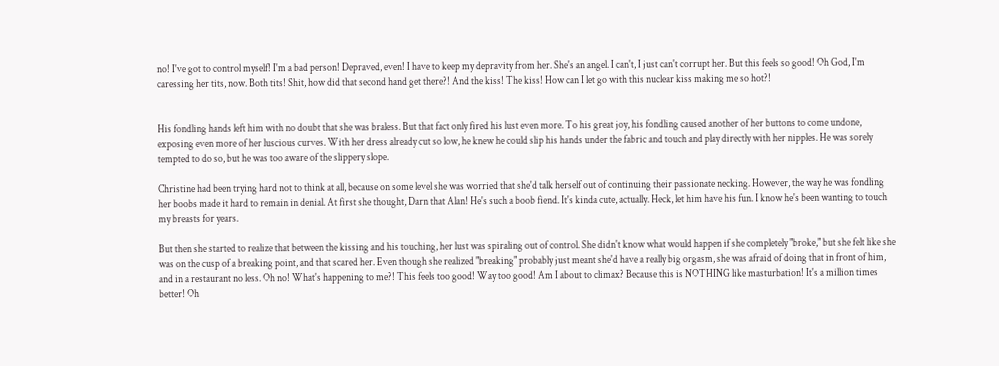no! I've got to control myself! I'm a bad person! Depraved, even! I have to keep my depravity from her. She's an angel. I can't, I just can't corrupt her. But this feels so good! Oh God, I'm caressing her tits, now. Both tits! Shit, how did that second hand get there?! And the kiss! The kiss! How can I let go with this nuclear kiss making me so hot?!


His fondling hands left him with no doubt that she was braless. But that fact only fired his lust even more. To his great joy, his fondling caused another of her buttons to come undone, exposing even more of her luscious curves. With her dress already cut so low, he knew he could slip his hands under the fabric and touch and play directly with her nipples. He was sorely tempted to do so, but he was too aware of the slippery slope.

Christine had been trying hard not to think at all, because on some level she was worried that she'd talk herself out of continuing their passionate necking. However, the way he was fondling her boobs made it hard to remain in denial. At first she thought, Darn that Alan! He's such a boob fiend. It's kinda cute, actually. Heck, let him have his fun. I know he's been wanting to touch my breasts for years.

But then she started to realize that between the kissing and his touching, her lust was spiraling out of control. She didn't know what would happen if she completely "broke," but she felt like she was on the cusp of a breaking point, and that scared her. Even though she realized "breaking" probably just meant she'd have a really big orgasm, she was afraid of doing that in front of him, and in a restaurant no less. Oh no! What's happening to me?! This feels too good! Way too good! Am I about to climax? Because this is NOTHING like masturbation! It's a million times better! Oh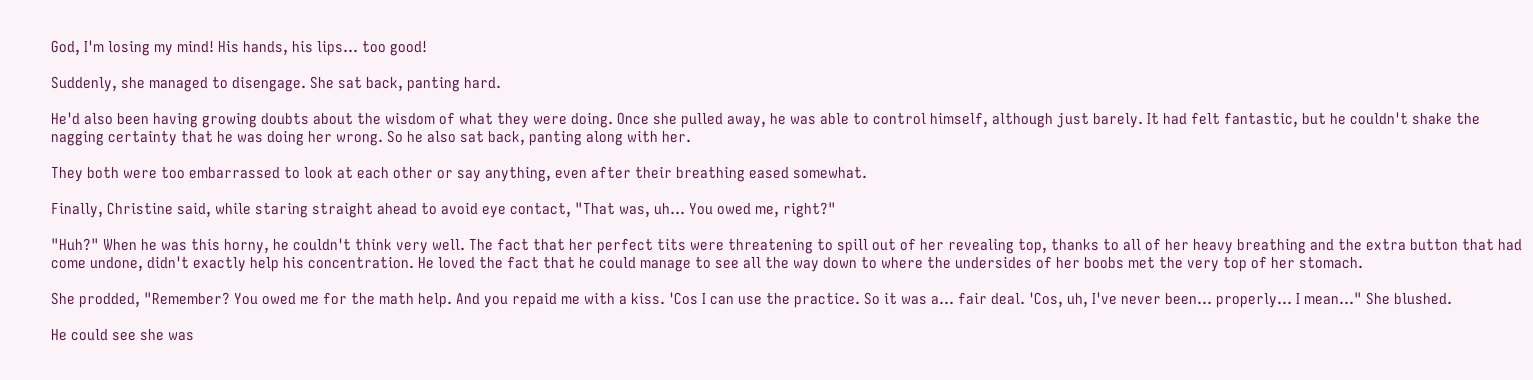God, I'm losing my mind! His hands, his lips... too good!

Suddenly, she managed to disengage. She sat back, panting hard.

He'd also been having growing doubts about the wisdom of what they were doing. Once she pulled away, he was able to control himself, although just barely. It had felt fantastic, but he couldn't shake the nagging certainty that he was doing her wrong. So he also sat back, panting along with her.

They both were too embarrassed to look at each other or say anything, even after their breathing eased somewhat.

Finally, Christine said, while staring straight ahead to avoid eye contact, "That was, uh... You owed me, right?"

"Huh?" When he was this horny, he couldn't think very well. The fact that her perfect tits were threatening to spill out of her revealing top, thanks to all of her heavy breathing and the extra button that had come undone, didn't exactly help his concentration. He loved the fact that he could manage to see all the way down to where the undersides of her boobs met the very top of her stomach.

She prodded, "Remember? You owed me for the math help. And you repaid me with a kiss. 'Cos I can use the practice. So it was a... fair deal. 'Cos, uh, I've never been... properly... I mean..." She blushed.

He could see she was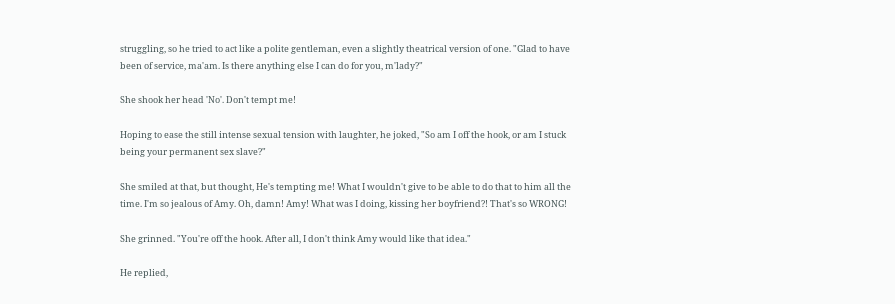struggling, so he tried to act like a polite gentleman, even a slightly theatrical version of one. "Glad to have been of service, ma'am. Is there anything else I can do for you, m'lady?"

She shook her head 'No'. Don't tempt me!

Hoping to ease the still intense sexual tension with laughter, he joked, "So am I off the hook, or am I stuck being your permanent sex slave?"

She smiled at that, but thought, He's tempting me! What I wouldn't give to be able to do that to him all the time. I'm so jealous of Amy. Oh, damn! Amy! What was I doing, kissing her boyfriend?! That's so WRONG!

She grinned. "You're off the hook. After all, I don't think Amy would like that idea."

He replied,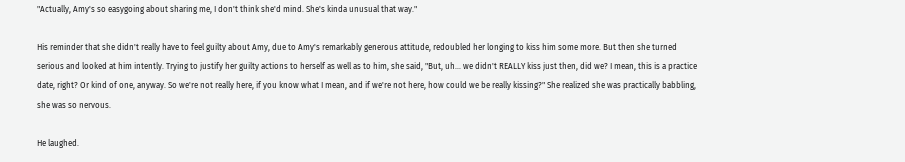"Actually, Amy's so easygoing about sharing me, I don't think she'd mind. She's kinda unusual that way."

His reminder that she didn't really have to feel guilty about Amy, due to Amy's remarkably generous attitude, redoubled her longing to kiss him some more. But then she turned serious and looked at him intently. Trying to justify her guilty actions to herself as well as to him, she said, "But, uh... we didn't REALLY kiss just then, did we? I mean, this is a practice date, right? Or kind of one, anyway. So we're not really here, if you know what I mean, and if we're not here, how could we be really kissing?" She realized she was practically babbling, she was so nervous.

He laughed.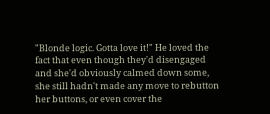"Blonde logic. Gotta love it!" He loved the fact that even though they'd disengaged and she'd obviously calmed down some, she still hadn't made any move to rebutton her buttons, or even cover the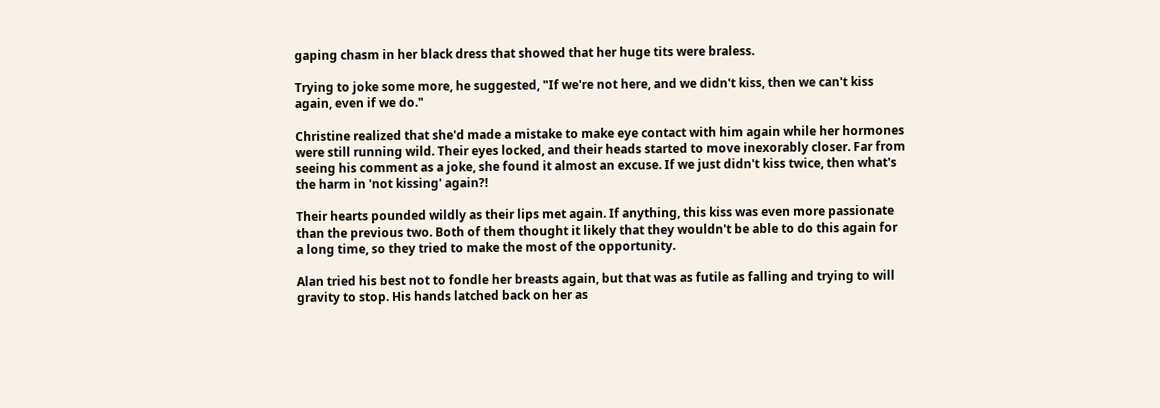gaping chasm in her black dress that showed that her huge tits were braless.

Trying to joke some more, he suggested, "If we're not here, and we didn't kiss, then we can't kiss again, even if we do."

Christine realized that she'd made a mistake to make eye contact with him again while her hormones were still running wild. Their eyes locked, and their heads started to move inexorably closer. Far from seeing his comment as a joke, she found it almost an excuse. If we just didn't kiss twice, then what's the harm in 'not kissing' again?!

Their hearts pounded wildly as their lips met again. If anything, this kiss was even more passionate than the previous two. Both of them thought it likely that they wouldn't be able to do this again for a long time, so they tried to make the most of the opportunity.

Alan tried his best not to fondle her breasts again, but that was as futile as falling and trying to will gravity to stop. His hands latched back on her as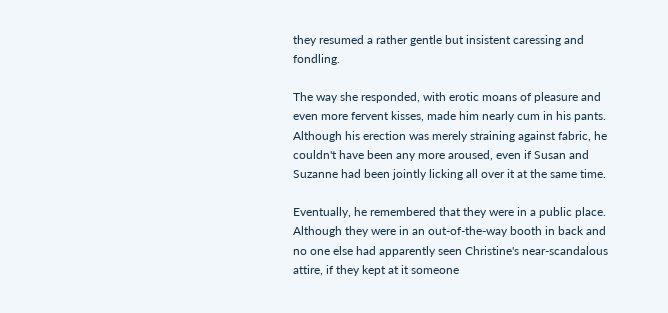they resumed a rather gentle but insistent caressing and fondling.

The way she responded, with erotic moans of pleasure and even more fervent kisses, made him nearly cum in his pants. Although his erection was merely straining against fabric, he couldn't have been any more aroused, even if Susan and Suzanne had been jointly licking all over it at the same time.

Eventually, he remembered that they were in a public place. Although they were in an out-of-the-way booth in back and no one else had apparently seen Christine's near-scandalous attire, if they kept at it someone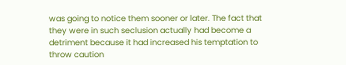was going to notice them sooner or later. The fact that they were in such seclusion actually had become a detriment because it had increased his temptation to throw caution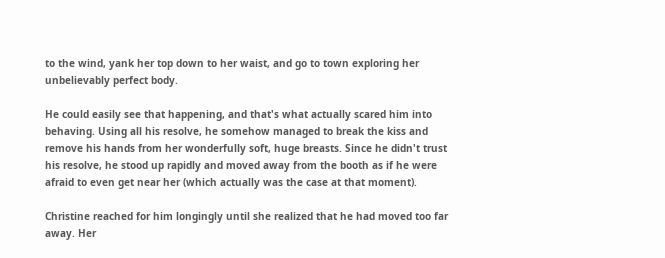to the wind, yank her top down to her waist, and go to town exploring her unbelievably perfect body.

He could easily see that happening, and that's what actually scared him into behaving. Using all his resolve, he somehow managed to break the kiss and remove his hands from her wonderfully soft, huge breasts. Since he didn't trust his resolve, he stood up rapidly and moved away from the booth as if he were afraid to even get near her (which actually was the case at that moment).

Christine reached for him longingly until she realized that he had moved too far away. Her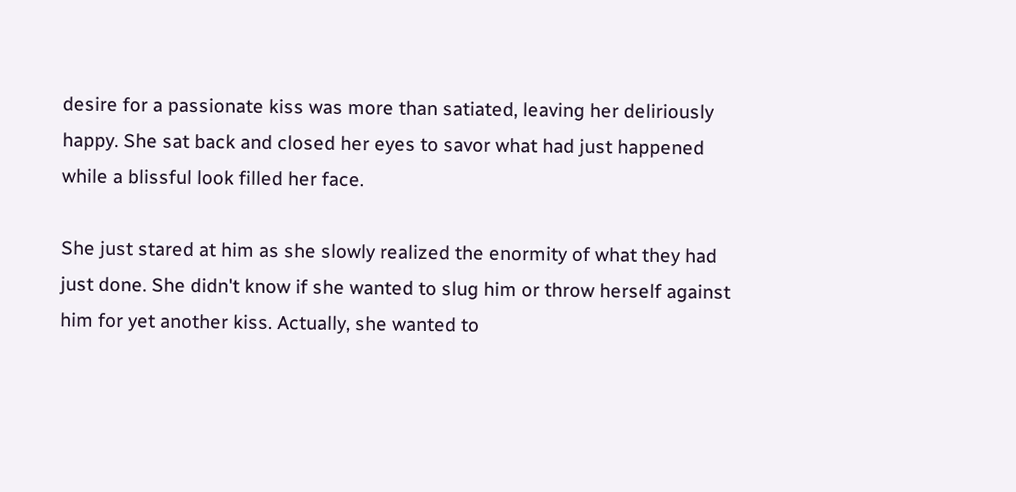desire for a passionate kiss was more than satiated, leaving her deliriously happy. She sat back and closed her eyes to savor what had just happened while a blissful look filled her face.

She just stared at him as she slowly realized the enormity of what they had just done. She didn't know if she wanted to slug him or throw herself against him for yet another kiss. Actually, she wanted to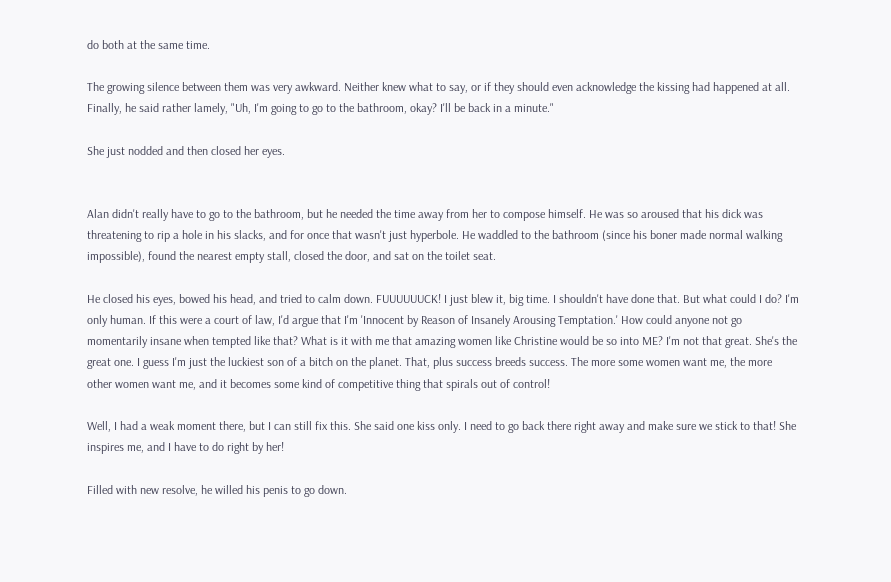do both at the same time.

The growing silence between them was very awkward. Neither knew what to say, or if they should even acknowledge the kissing had happened at all. Finally, he said rather lamely, "Uh, I'm going to go to the bathroom, okay? I'll be back in a minute."

She just nodded and then closed her eyes.


Alan didn't really have to go to the bathroom, but he needed the time away from her to compose himself. He was so aroused that his dick was threatening to rip a hole in his slacks, and for once that wasn't just hyperbole. He waddled to the bathroom (since his boner made normal walking impossible), found the nearest empty stall, closed the door, and sat on the toilet seat.

He closed his eyes, bowed his head, and tried to calm down. FUUUUUUCK! I just blew it, big time. I shouldn't have done that. But what could I do? I'm only human. If this were a court of law, I'd argue that I'm 'Innocent by Reason of Insanely Arousing Temptation.' How could anyone not go momentarily insane when tempted like that? What is it with me that amazing women like Christine would be so into ME? I'm not that great. She's the great one. I guess I'm just the luckiest son of a bitch on the planet. That, plus success breeds success. The more some women want me, the more other women want me, and it becomes some kind of competitive thing that spirals out of control!

Well, I had a weak moment there, but I can still fix this. She said one kiss only. I need to go back there right away and make sure we stick to that! She inspires me, and I have to do right by her!

Filled with new resolve, he willed his penis to go down.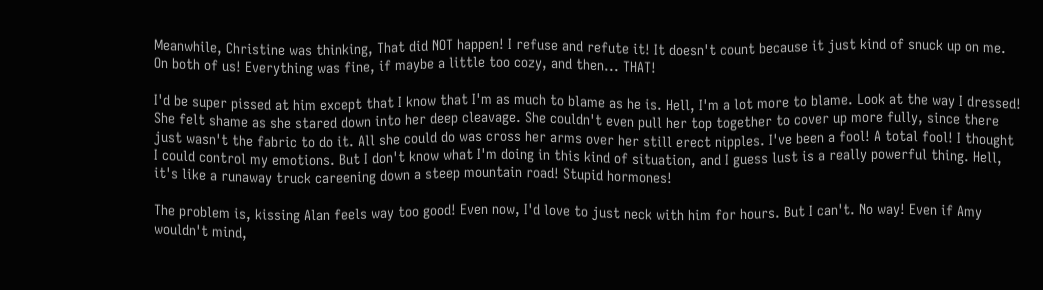Meanwhile, Christine was thinking, That did NOT happen! I refuse and refute it! It doesn't count because it just kind of snuck up on me. On both of us! Everything was fine, if maybe a little too cozy, and then... THAT!

I'd be super pissed at him except that I know that I'm as much to blame as he is. Hell, I'm a lot more to blame. Look at the way I dressed! She felt shame as she stared down into her deep cleavage. She couldn't even pull her top together to cover up more fully, since there just wasn't the fabric to do it. All she could do was cross her arms over her still erect nipples. I've been a fool! A total fool! I thought I could control my emotions. But I don't know what I'm doing in this kind of situation, and I guess lust is a really powerful thing. Hell, it's like a runaway truck careening down a steep mountain road! Stupid hormones!

The problem is, kissing Alan feels way too good! Even now, I'd love to just neck with him for hours. But I can't. No way! Even if Amy wouldn't mind,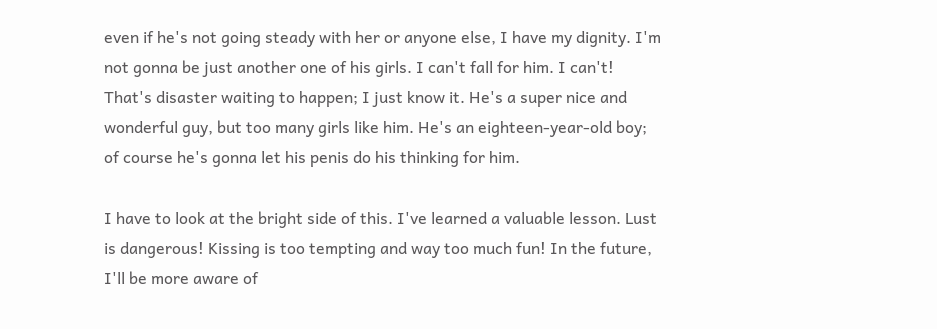even if he's not going steady with her or anyone else, I have my dignity. I'm not gonna be just another one of his girls. I can't fall for him. I can't! That's disaster waiting to happen; I just know it. He's a super nice and wonderful guy, but too many girls like him. He's an eighteen-year-old boy; of course he's gonna let his penis do his thinking for him.

I have to look at the bright side of this. I've learned a valuable lesson. Lust is dangerous! Kissing is too tempting and way too much fun! In the future, I'll be more aware of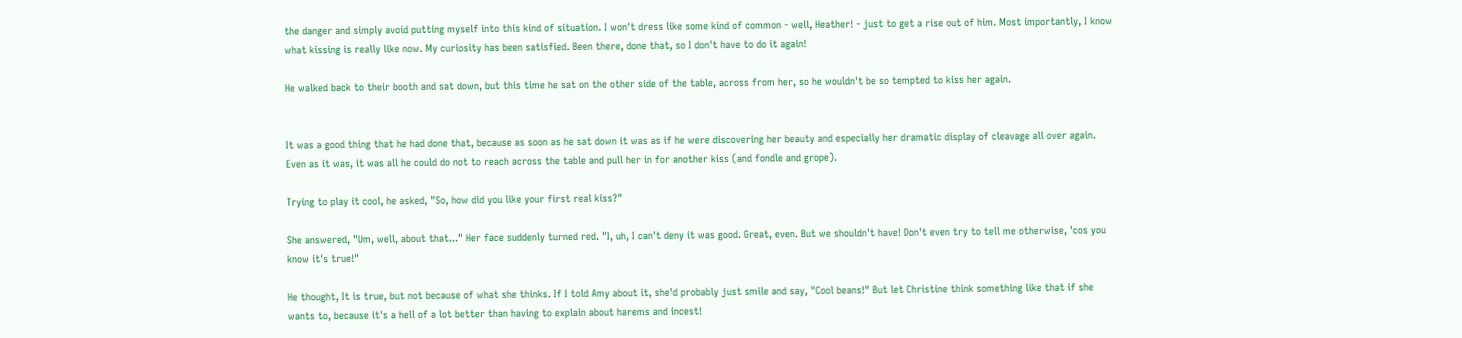the danger and simply avoid putting myself into this kind of situation. I won't dress like some kind of common - well, Heather! - just to get a rise out of him. Most importantly, I know what kissing is really like now. My curiosity has been satisfied. Been there, done that, so I don't have to do it again!

He walked back to their booth and sat down, but this time he sat on the other side of the table, across from her, so he wouldn't be so tempted to kiss her again.


It was a good thing that he had done that, because as soon as he sat down it was as if he were discovering her beauty and especially her dramatic display of cleavage all over again. Even as it was, it was all he could do not to reach across the table and pull her in for another kiss (and fondle and grope).

Trying to play it cool, he asked, "So, how did you like your first real kiss?"

She answered, "Um, well, about that..." Her face suddenly turned red. "I, uh, I can't deny it was good. Great, even. But we shouldn't have! Don't even try to tell me otherwise, 'cos you know it's true!"

He thought, It is true, but not because of what she thinks. If I told Amy about it, she'd probably just smile and say, "Cool beans!" But let Christine think something like that if she wants to, because it's a hell of a lot better than having to explain about harems and incest!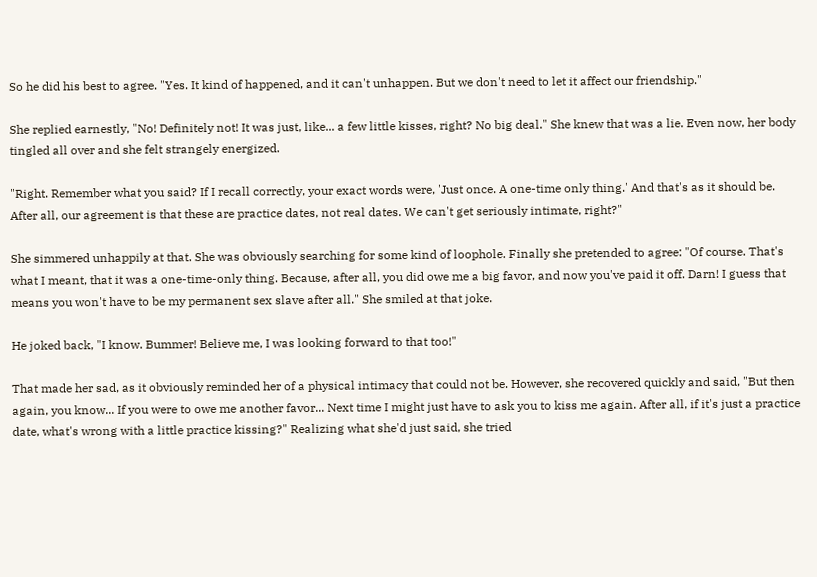So he did his best to agree. "Yes. It kind of happened, and it can't unhappen. But we don't need to let it affect our friendship."

She replied earnestly, "No! Definitely not! It was just, like... a few little kisses, right? No big deal." She knew that was a lie. Even now, her body tingled all over and she felt strangely energized.

"Right. Remember what you said? If I recall correctly, your exact words were, 'Just once. A one-time only thing.' And that's as it should be. After all, our agreement is that these are practice dates, not real dates. We can't get seriously intimate, right?"

She simmered unhappily at that. She was obviously searching for some kind of loophole. Finally she pretended to agree: "Of course. That's what I meant, that it was a one-time-only thing. Because, after all, you did owe me a big favor, and now you've paid it off. Darn! I guess that means you won't have to be my permanent sex slave after all." She smiled at that joke.

He joked back, "I know. Bummer! Believe me, I was looking forward to that too!"

That made her sad, as it obviously reminded her of a physical intimacy that could not be. However, she recovered quickly and said, "But then again, you know... If you were to owe me another favor... Next time I might just have to ask you to kiss me again. After all, if it's just a practice date, what's wrong with a little practice kissing?" Realizing what she'd just said, she tried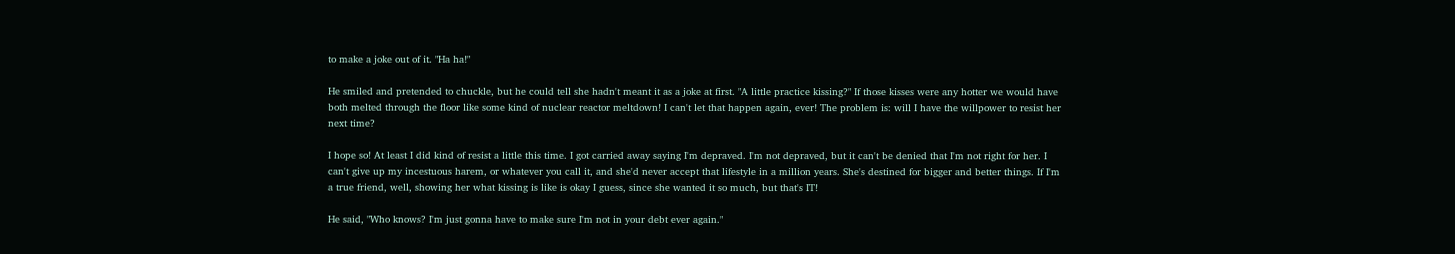to make a joke out of it. "Ha ha!"

He smiled and pretended to chuckle, but he could tell she hadn't meant it as a joke at first. "A little practice kissing?" If those kisses were any hotter we would have both melted through the floor like some kind of nuclear reactor meltdown! I can't let that happen again, ever! The problem is: will I have the willpower to resist her next time?

I hope so! At least I did kind of resist a little this time. I got carried away saying I'm depraved. I'm not depraved, but it can't be denied that I'm not right for her. I can't give up my incestuous harem, or whatever you call it, and she'd never accept that lifestyle in a million years. She's destined for bigger and better things. If I'm a true friend, well, showing her what kissing is like is okay I guess, since she wanted it so much, but that's IT!

He said, "Who knows? I'm just gonna have to make sure I'm not in your debt ever again."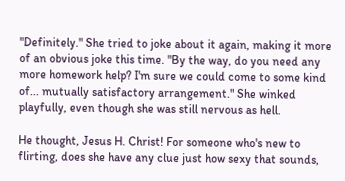"Definitely." She tried to joke about it again, making it more of an obvious joke this time. "By the way, do you need any more homework help? I'm sure we could come to some kind of... mutually satisfactory arrangement." She winked playfully, even though she was still nervous as hell.

He thought, Jesus H. Christ! For someone who's new to flirting, does she have any clue just how sexy that sounds,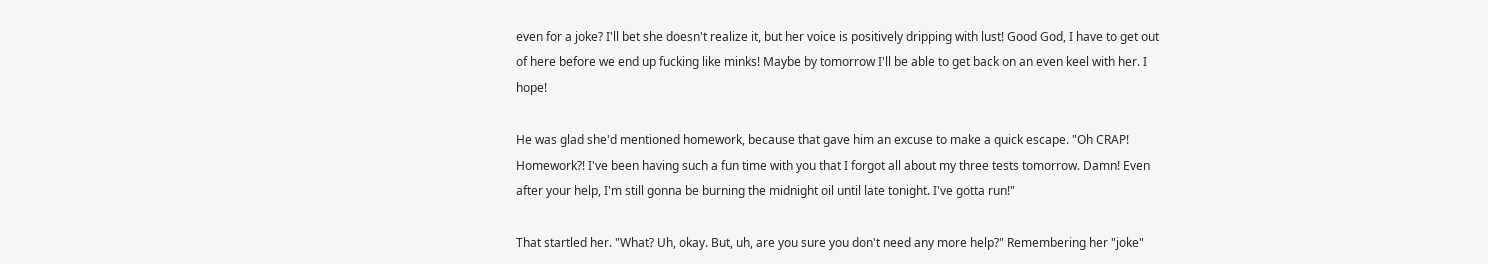even for a joke? I'll bet she doesn't realize it, but her voice is positively dripping with lust! Good God, I have to get out of here before we end up fucking like minks! Maybe by tomorrow I'll be able to get back on an even keel with her. I hope!

He was glad she'd mentioned homework, because that gave him an excuse to make a quick escape. "Oh CRAP! Homework?! I've been having such a fun time with you that I forgot all about my three tests tomorrow. Damn! Even after your help, I'm still gonna be burning the midnight oil until late tonight. I've gotta run!"

That startled her. "What? Uh, okay. But, uh, are you sure you don't need any more help?" Remembering her "joke"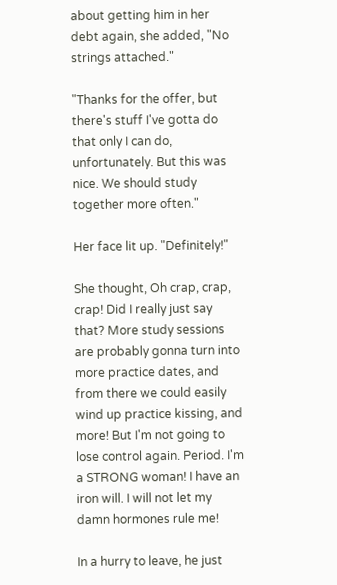about getting him in her debt again, she added, "No strings attached."

"Thanks for the offer, but there's stuff I've gotta do that only I can do, unfortunately. But this was nice. We should study together more often."

Her face lit up. "Definitely!"

She thought, Oh crap, crap, crap! Did I really just say that? More study sessions are probably gonna turn into more practice dates, and from there we could easily wind up practice kissing, and more! But I'm not going to lose control again. Period. I'm a STRONG woman! I have an iron will. I will not let my damn hormones rule me!

In a hurry to leave, he just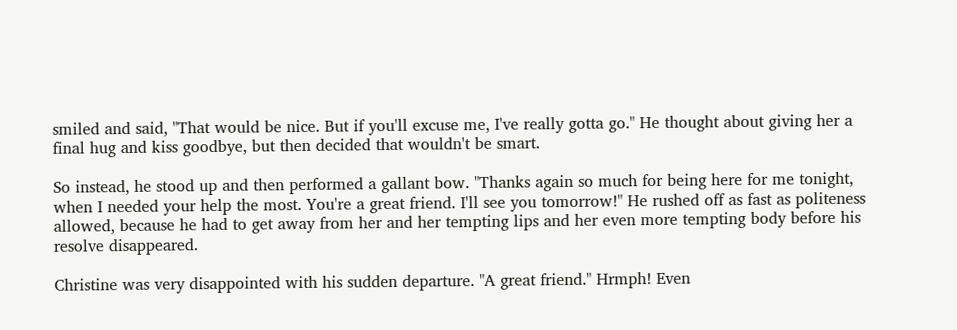smiled and said, "That would be nice. But if you'll excuse me, I've really gotta go." He thought about giving her a final hug and kiss goodbye, but then decided that wouldn't be smart.

So instead, he stood up and then performed a gallant bow. "Thanks again so much for being here for me tonight, when I needed your help the most. You're a great friend. I'll see you tomorrow!" He rushed off as fast as politeness allowed, because he had to get away from her and her tempting lips and her even more tempting body before his resolve disappeared.

Christine was very disappointed with his sudden departure. "A great friend." Hrmph! Even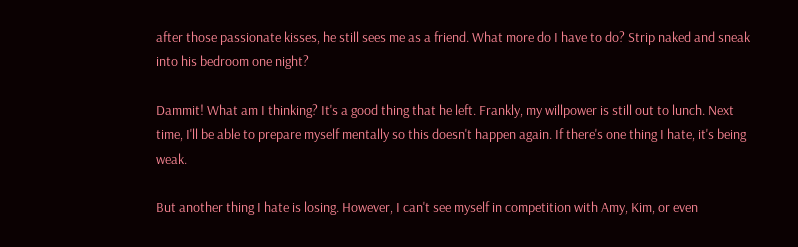after those passionate kisses, he still sees me as a friend. What more do I have to do? Strip naked and sneak into his bedroom one night?

Dammit! What am I thinking? It's a good thing that he left. Frankly, my willpower is still out to lunch. Next time, I'll be able to prepare myself mentally so this doesn't happen again. If there's one thing I hate, it's being weak.

But another thing I hate is losing. However, I can't see myself in competition with Amy, Kim, or even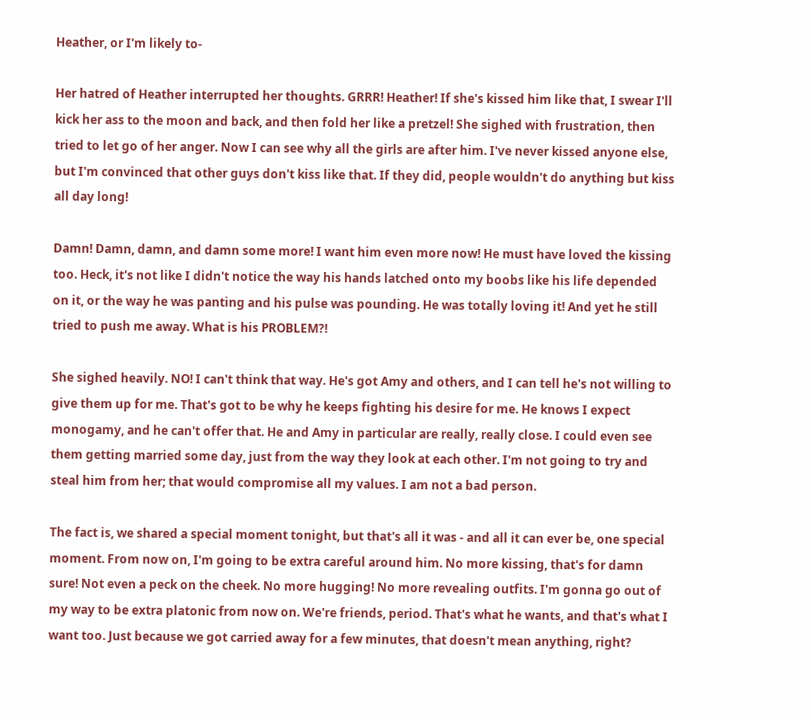Heather, or I'm likely to-

Her hatred of Heather interrupted her thoughts. GRRR! Heather! If she's kissed him like that, I swear I'll kick her ass to the moon and back, and then fold her like a pretzel! She sighed with frustration, then tried to let go of her anger. Now I can see why all the girls are after him. I've never kissed anyone else, but I'm convinced that other guys don't kiss like that. If they did, people wouldn't do anything but kiss all day long!

Damn! Damn, damn, and damn some more! I want him even more now! He must have loved the kissing too. Heck, it's not like I didn't notice the way his hands latched onto my boobs like his life depended on it, or the way he was panting and his pulse was pounding. He was totally loving it! And yet he still tried to push me away. What is his PROBLEM?!

She sighed heavily. NO! I can't think that way. He's got Amy and others, and I can tell he's not willing to give them up for me. That's got to be why he keeps fighting his desire for me. He knows I expect monogamy, and he can't offer that. He and Amy in particular are really, really close. I could even see them getting married some day, just from the way they look at each other. I'm not going to try and steal him from her; that would compromise all my values. I am not a bad person.

The fact is, we shared a special moment tonight, but that's all it was - and all it can ever be, one special moment. From now on, I'm going to be extra careful around him. No more kissing, that's for damn sure! Not even a peck on the cheek. No more hugging! No more revealing outfits. I'm gonna go out of my way to be extra platonic from now on. We're friends, period. That's what he wants, and that's what I want too. Just because we got carried away for a few minutes, that doesn't mean anything, right?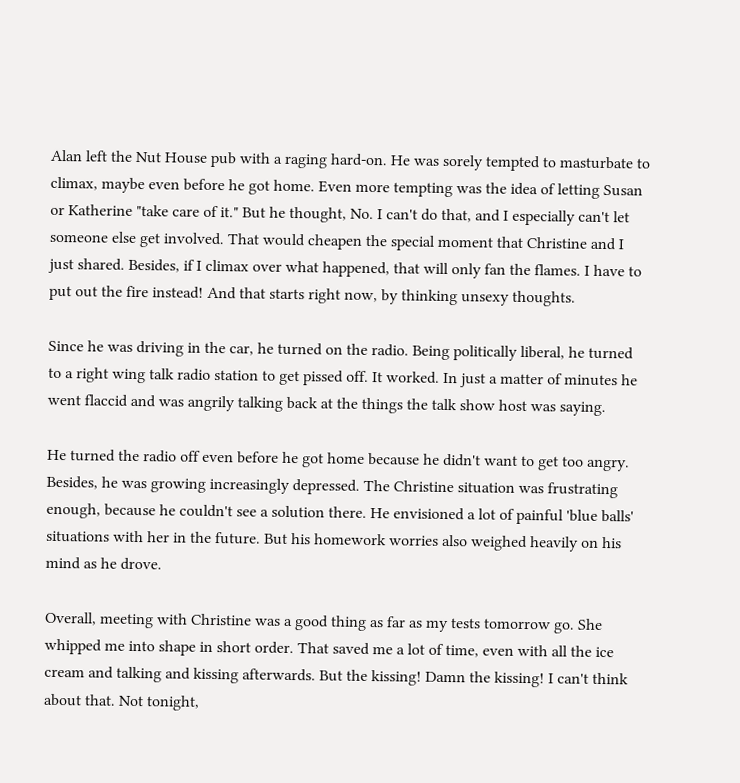Alan left the Nut House pub with a raging hard-on. He was sorely tempted to masturbate to climax, maybe even before he got home. Even more tempting was the idea of letting Susan or Katherine "take care of it." But he thought, No. I can't do that, and I especially can't let someone else get involved. That would cheapen the special moment that Christine and I just shared. Besides, if I climax over what happened, that will only fan the flames. I have to put out the fire instead! And that starts right now, by thinking unsexy thoughts.

Since he was driving in the car, he turned on the radio. Being politically liberal, he turned to a right wing talk radio station to get pissed off. It worked. In just a matter of minutes he went flaccid and was angrily talking back at the things the talk show host was saying.

He turned the radio off even before he got home because he didn't want to get too angry. Besides, he was growing increasingly depressed. The Christine situation was frustrating enough, because he couldn't see a solution there. He envisioned a lot of painful 'blue balls' situations with her in the future. But his homework worries also weighed heavily on his mind as he drove.

Overall, meeting with Christine was a good thing as far as my tests tomorrow go. She whipped me into shape in short order. That saved me a lot of time, even with all the ice cream and talking and kissing afterwards. But the kissing! Damn the kissing! I can't think about that. Not tonight,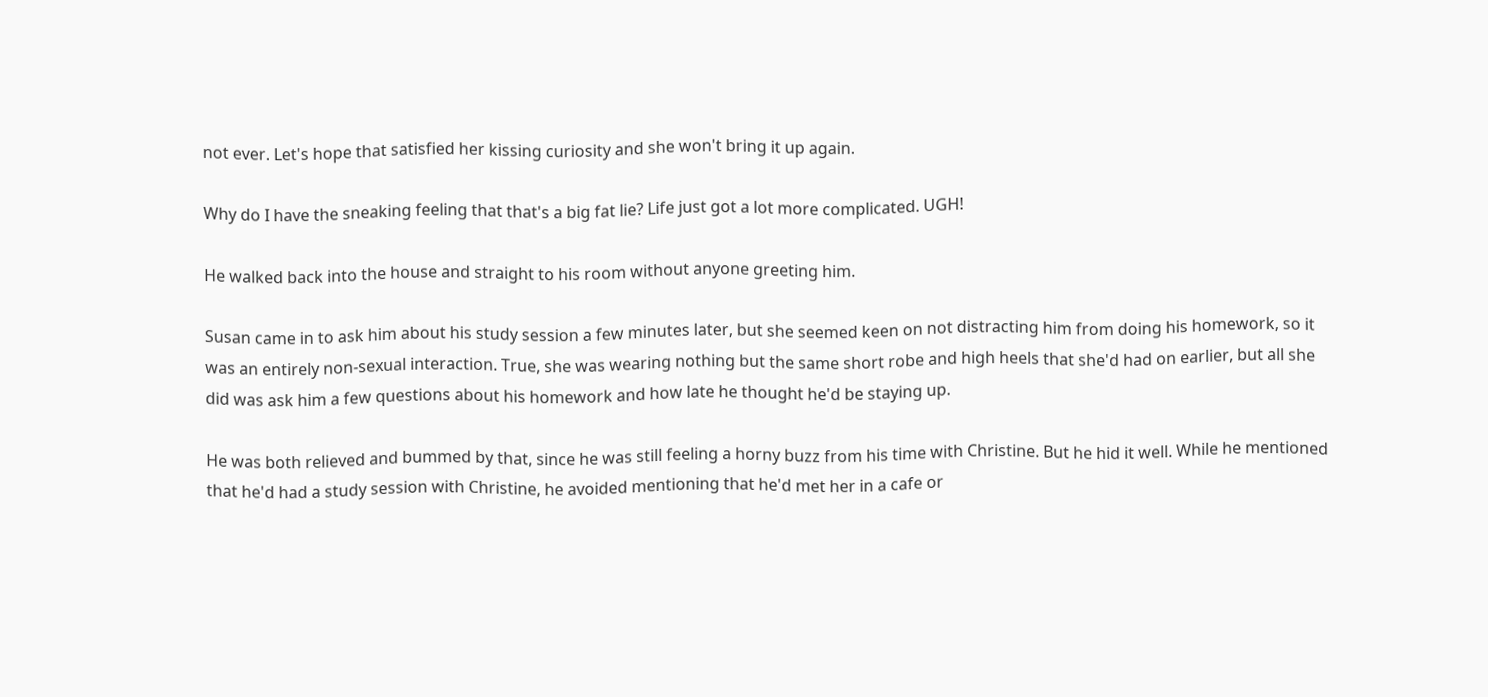not ever. Let's hope that satisfied her kissing curiosity and she won't bring it up again.

Why do I have the sneaking feeling that that's a big fat lie? Life just got a lot more complicated. UGH!

He walked back into the house and straight to his room without anyone greeting him.

Susan came in to ask him about his study session a few minutes later, but she seemed keen on not distracting him from doing his homework, so it was an entirely non-sexual interaction. True, she was wearing nothing but the same short robe and high heels that she'd had on earlier, but all she did was ask him a few questions about his homework and how late he thought he'd be staying up.

He was both relieved and bummed by that, since he was still feeling a horny buzz from his time with Christine. But he hid it well. While he mentioned that he'd had a study session with Christine, he avoided mentioning that he'd met her in a cafe or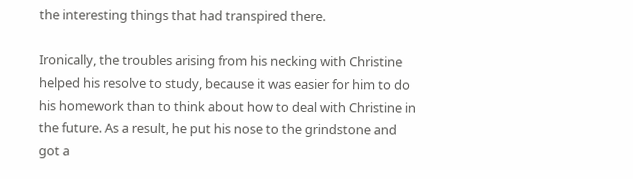the interesting things that had transpired there.

Ironically, the troubles arising from his necking with Christine helped his resolve to study, because it was easier for him to do his homework than to think about how to deal with Christine in the future. As a result, he put his nose to the grindstone and got a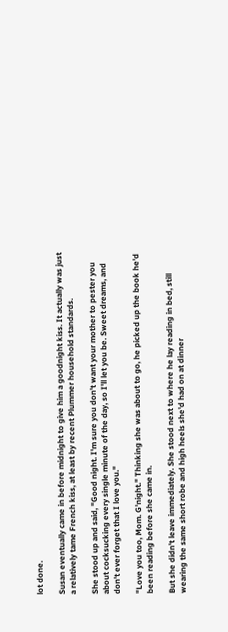lot done.

Susan eventually came in before midnight to give him a goodnight kiss. It actually was just a relatively tame French kiss, at least by recent Plummer household standards.

She stood up and said, "Good night. I'm sure you don't want your mother to pester you about cocksucking every single minute of the day, so I'll let you be. Sweet dreams, and don't ever forget that I love you."

"Love you too, Mom. G'night." Thinking she was about to go, he picked up the book he'd been reading before she came in.

But she didn't leave immediately. She stood next to where he lay reading in bed, still wearing the same short robe and high heels she'd had on at dinner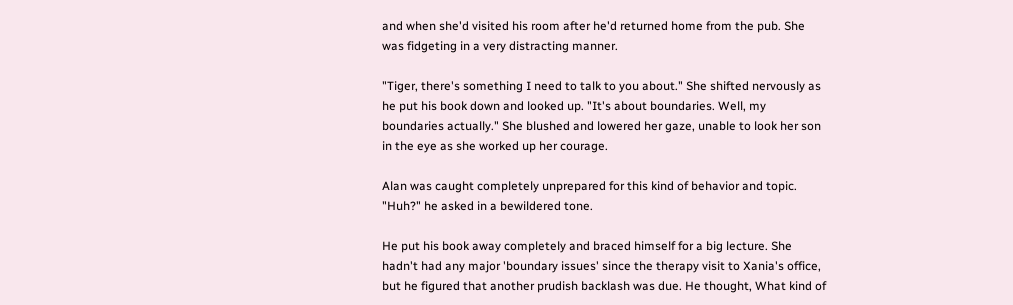and when she'd visited his room after he'd returned home from the pub. She was fidgeting in a very distracting manner.

"Tiger, there's something I need to talk to you about." She shifted nervously as he put his book down and looked up. "It's about boundaries. Well, my boundaries actually." She blushed and lowered her gaze, unable to look her son in the eye as she worked up her courage.

Alan was caught completely unprepared for this kind of behavior and topic. "Huh?" he asked in a bewildered tone.

He put his book away completely and braced himself for a big lecture. She hadn't had any major 'boundary issues' since the therapy visit to Xania's office, but he figured that another prudish backlash was due. He thought, What kind of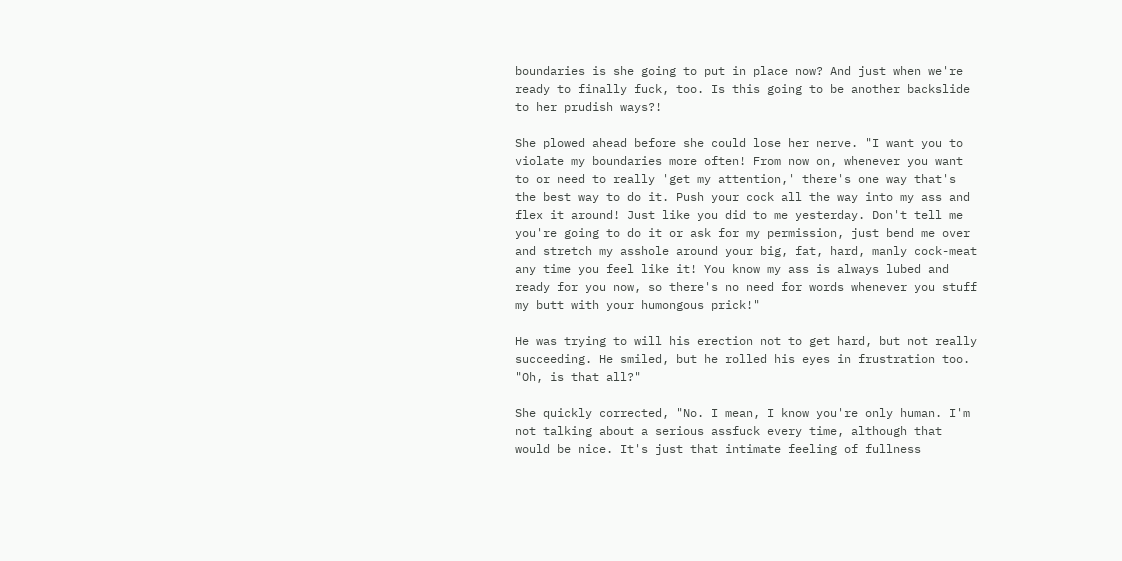boundaries is she going to put in place now? And just when we're ready to finally fuck, too. Is this going to be another backslide to her prudish ways?!

She plowed ahead before she could lose her nerve. "I want you to violate my boundaries more often! From now on, whenever you want to or need to really 'get my attention,' there's one way that's the best way to do it. Push your cock all the way into my ass and flex it around! Just like you did to me yesterday. Don't tell me you're going to do it or ask for my permission, just bend me over and stretch my asshole around your big, fat, hard, manly cock-meat any time you feel like it! You know my ass is always lubed and ready for you now, so there's no need for words whenever you stuff my butt with your humongous prick!"

He was trying to will his erection not to get hard, but not really succeeding. He smiled, but he rolled his eyes in frustration too. "Oh, is that all?"

She quickly corrected, "No. I mean, I know you're only human. I'm not talking about a serious assfuck every time, although that would be nice. It's just that intimate feeling of fullness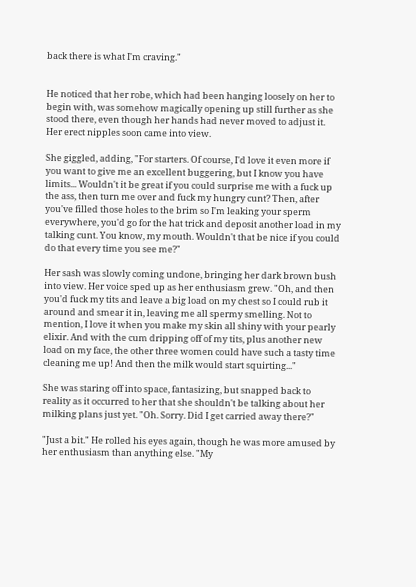back there is what I'm craving."


He noticed that her robe, which had been hanging loosely on her to begin with, was somehow magically opening up still further as she stood there, even though her hands had never moved to adjust it. Her erect nipples soon came into view.

She giggled, adding, "For starters. Of course, I'd love it even more if you want to give me an excellent buggering, but I know you have limits... Wouldn't it be great if you could surprise me with a fuck up the ass, then turn me over and fuck my hungry cunt? Then, after you've filled those holes to the brim so I'm leaking your sperm everywhere, you'd go for the hat trick and deposit another load in my talking cunt. You know, my mouth. Wouldn't that be nice if you could do that every time you see me?"

Her sash was slowly coming undone, bringing her dark brown bush into view. Her voice sped up as her enthusiasm grew. "Oh, and then you'd fuck my tits and leave a big load on my chest so I could rub it around and smear it in, leaving me all spermy smelling. Not to mention, I love it when you make my skin all shiny with your pearly elixir. And with the cum dripping off of my tits, plus another new load on my face, the other three women could have such a tasty time cleaning me up! And then the milk would start squirting..."

She was staring off into space, fantasizing, but snapped back to reality as it occurred to her that she shouldn't be talking about her milking plans just yet. "Oh. Sorry. Did I get carried away there?"

"Just a bit." He rolled his eyes again, though he was more amused by her enthusiasm than anything else. "My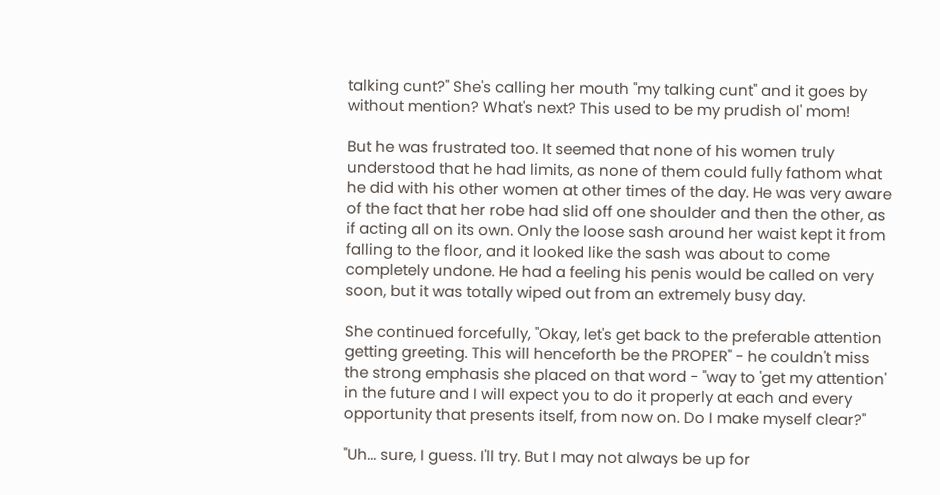talking cunt?" She's calling her mouth "my talking cunt" and it goes by without mention? What's next? This used to be my prudish ol' mom!

But he was frustrated too. It seemed that none of his women truly understood that he had limits, as none of them could fully fathom what he did with his other women at other times of the day. He was very aware of the fact that her robe had slid off one shoulder and then the other, as if acting all on its own. Only the loose sash around her waist kept it from falling to the floor, and it looked like the sash was about to come completely undone. He had a feeling his penis would be called on very soon, but it was totally wiped out from an extremely busy day.

She continued forcefully, "Okay, let's get back to the preferable attention getting greeting. This will henceforth be the PROPER" - he couldn't miss the strong emphasis she placed on that word - "way to 'get my attention' in the future and I will expect you to do it properly at each and every opportunity that presents itself, from now on. Do I make myself clear?"

"Uh... sure, I guess. I'll try. But I may not always be up for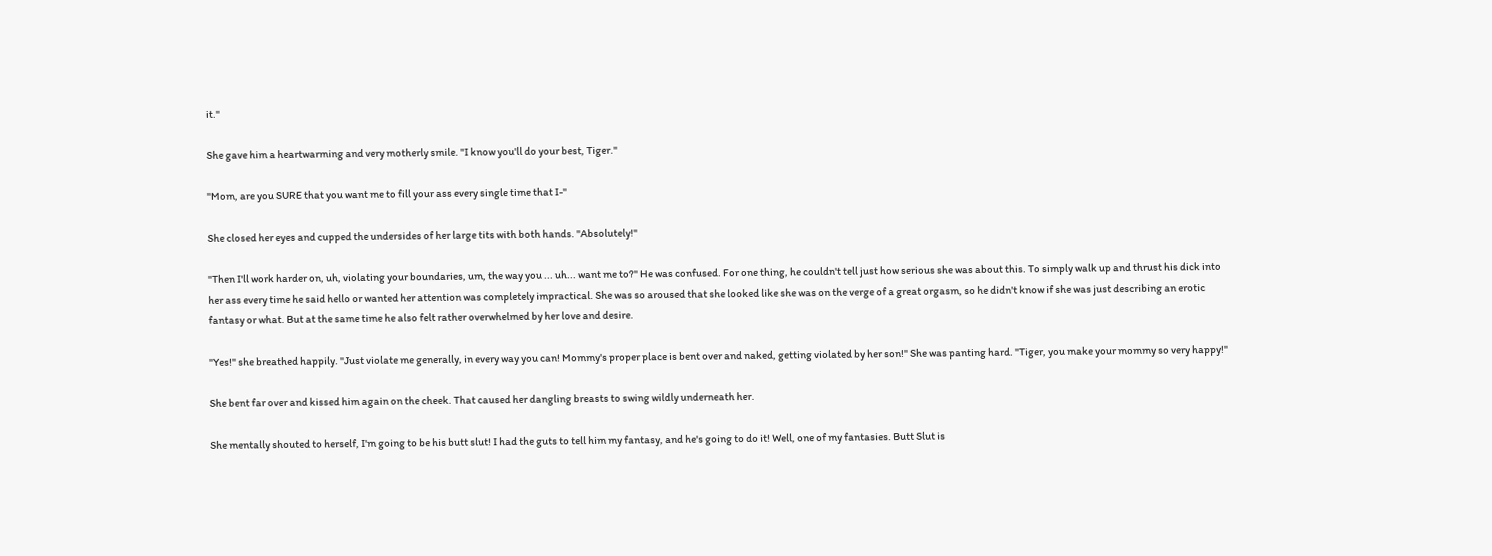it."

She gave him a heartwarming and very motherly smile. "I know you'll do your best, Tiger."

"Mom, are you SURE that you want me to fill your ass every single time that I-"

She closed her eyes and cupped the undersides of her large tits with both hands. "Absolutely!"

"Then I'll work harder on, uh, violating your boundaries, um, the way you ... uh... want me to?" He was confused. For one thing, he couldn't tell just how serious she was about this. To simply walk up and thrust his dick into her ass every time he said hello or wanted her attention was completely impractical. She was so aroused that she looked like she was on the verge of a great orgasm, so he didn't know if she was just describing an erotic fantasy or what. But at the same time he also felt rather overwhelmed by her love and desire.

"Yes!" she breathed happily. "Just violate me generally, in every way you can! Mommy's proper place is bent over and naked, getting violated by her son!" She was panting hard. "Tiger, you make your mommy so very happy!"

She bent far over and kissed him again on the cheek. That caused her dangling breasts to swing wildly underneath her.

She mentally shouted to herself, I'm going to be his butt slut! I had the guts to tell him my fantasy, and he's going to do it! Well, one of my fantasies. Butt Slut is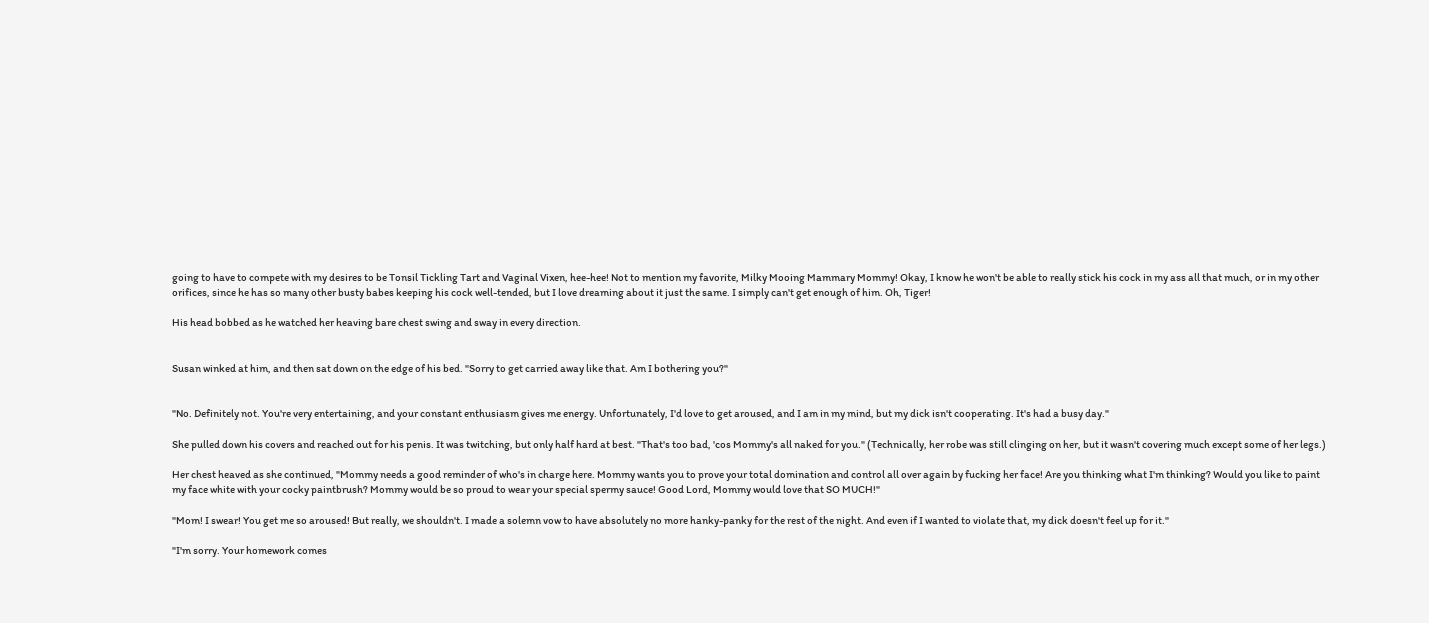going to have to compete with my desires to be Tonsil Tickling Tart and Vaginal Vixen, hee-hee! Not to mention my favorite, Milky Mooing Mammary Mommy! Okay, I know he won't be able to really stick his cock in my ass all that much, or in my other orifices, since he has so many other busty babes keeping his cock well-tended, but I love dreaming about it just the same. I simply can't get enough of him. Oh, Tiger!

His head bobbed as he watched her heaving bare chest swing and sway in every direction.


Susan winked at him, and then sat down on the edge of his bed. "Sorry to get carried away like that. Am I bothering you?"


"No. Definitely not. You're very entertaining, and your constant enthusiasm gives me energy. Unfortunately, I'd love to get aroused, and I am in my mind, but my dick isn't cooperating. It's had a busy day."

She pulled down his covers and reached out for his penis. It was twitching, but only half hard at best. "That's too bad, 'cos Mommy's all naked for you." (Technically, her robe was still clinging on her, but it wasn't covering much except some of her legs.)

Her chest heaved as she continued, "Mommy needs a good reminder of who's in charge here. Mommy wants you to prove your total domination and control all over again by fucking her face! Are you thinking what I'm thinking? Would you like to paint my face white with your cocky paintbrush? Mommy would be so proud to wear your special spermy sauce! Good Lord, Mommy would love that SO MUCH!"

"Mom! I swear! You get me so aroused! But really, we shouldn't. I made a solemn vow to have absolutely no more hanky-panky for the rest of the night. And even if I wanted to violate that, my dick doesn't feel up for it."

"I'm sorry. Your homework comes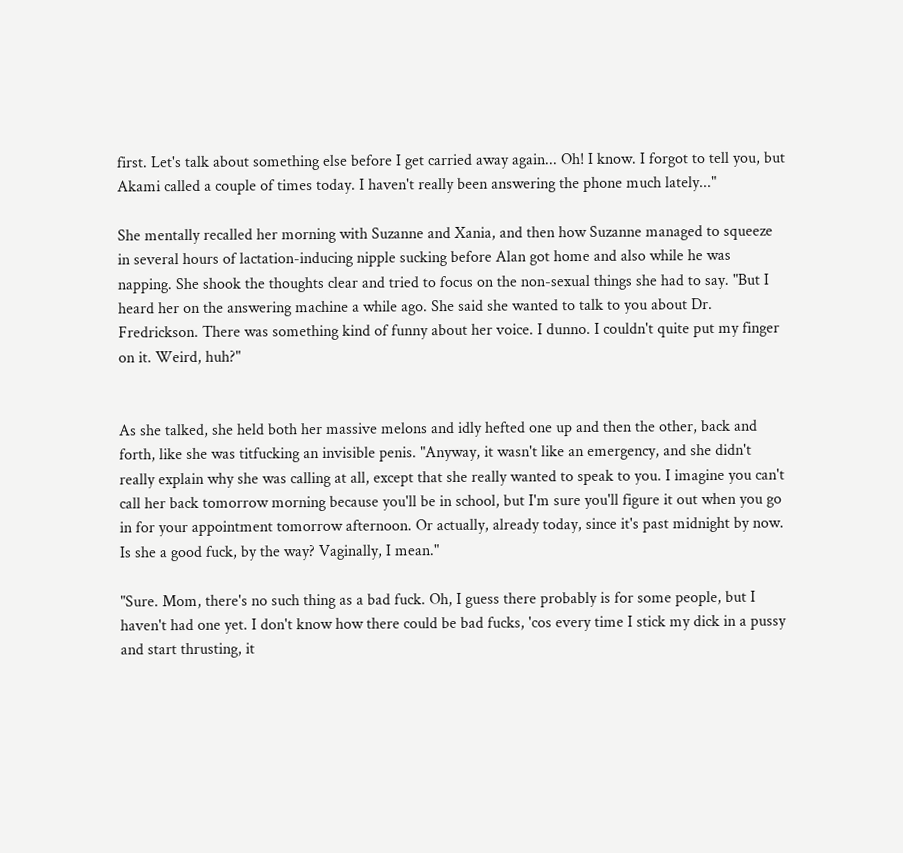first. Let's talk about something else before I get carried away again... Oh! I know. I forgot to tell you, but Akami called a couple of times today. I haven't really been answering the phone much lately..."

She mentally recalled her morning with Suzanne and Xania, and then how Suzanne managed to squeeze in several hours of lactation-inducing nipple sucking before Alan got home and also while he was napping. She shook the thoughts clear and tried to focus on the non-sexual things she had to say. "But I heard her on the answering machine a while ago. She said she wanted to talk to you about Dr. Fredrickson. There was something kind of funny about her voice. I dunno. I couldn't quite put my finger on it. Weird, huh?"


As she talked, she held both her massive melons and idly hefted one up and then the other, back and forth, like she was titfucking an invisible penis. "Anyway, it wasn't like an emergency, and she didn't really explain why she was calling at all, except that she really wanted to speak to you. I imagine you can't call her back tomorrow morning because you'll be in school, but I'm sure you'll figure it out when you go in for your appointment tomorrow afternoon. Or actually, already today, since it's past midnight by now. Is she a good fuck, by the way? Vaginally, I mean."

"Sure. Mom, there's no such thing as a bad fuck. Oh, I guess there probably is for some people, but I haven't had one yet. I don't know how there could be bad fucks, 'cos every time I stick my dick in a pussy and start thrusting, it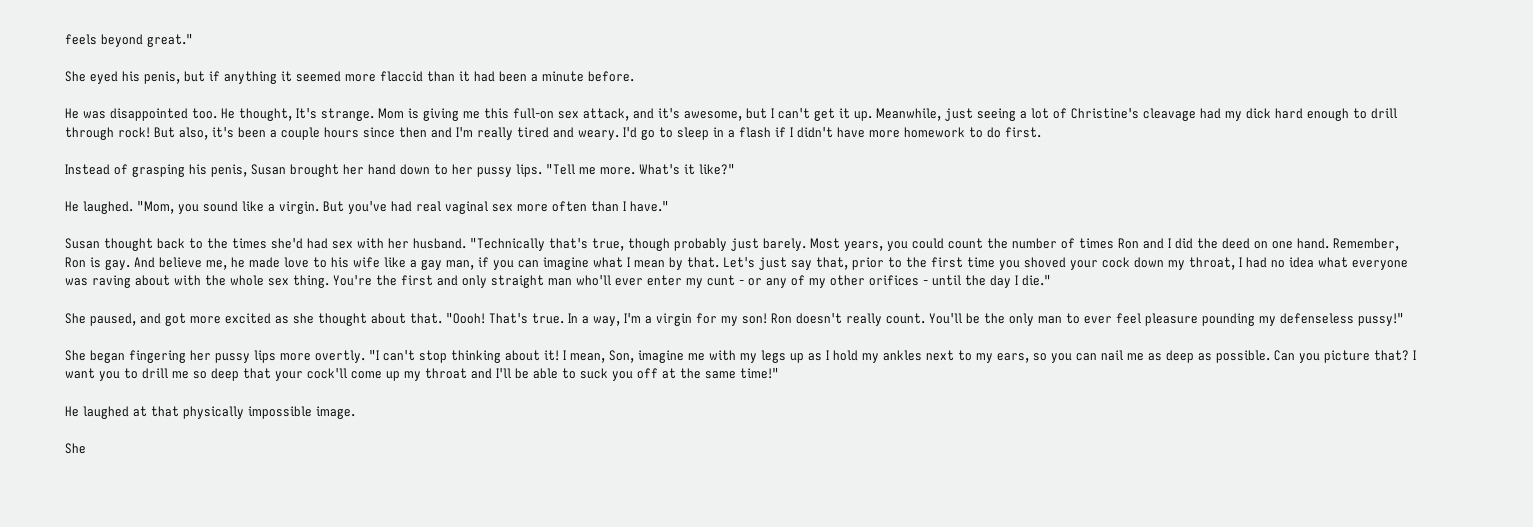feels beyond great."

She eyed his penis, but if anything it seemed more flaccid than it had been a minute before.

He was disappointed too. He thought, It's strange. Mom is giving me this full-on sex attack, and it's awesome, but I can't get it up. Meanwhile, just seeing a lot of Christine's cleavage had my dick hard enough to drill through rock! But also, it's been a couple hours since then and I'm really tired and weary. I'd go to sleep in a flash if I didn't have more homework to do first.

Instead of grasping his penis, Susan brought her hand down to her pussy lips. "Tell me more. What's it like?"

He laughed. "Mom, you sound like a virgin. But you've had real vaginal sex more often than I have."

Susan thought back to the times she'd had sex with her husband. "Technically that's true, though probably just barely. Most years, you could count the number of times Ron and I did the deed on one hand. Remember, Ron is gay. And believe me, he made love to his wife like a gay man, if you can imagine what I mean by that. Let's just say that, prior to the first time you shoved your cock down my throat, I had no idea what everyone was raving about with the whole sex thing. You're the first and only straight man who'll ever enter my cunt - or any of my other orifices - until the day I die."

She paused, and got more excited as she thought about that. "Oooh! That's true. In a way, I'm a virgin for my son! Ron doesn't really count. You'll be the only man to ever feel pleasure pounding my defenseless pussy!"

She began fingering her pussy lips more overtly. "I can't stop thinking about it! I mean, Son, imagine me with my legs up as I hold my ankles next to my ears, so you can nail me as deep as possible. Can you picture that? I want you to drill me so deep that your cock'll come up my throat and I'll be able to suck you off at the same time!"

He laughed at that physically impossible image.

She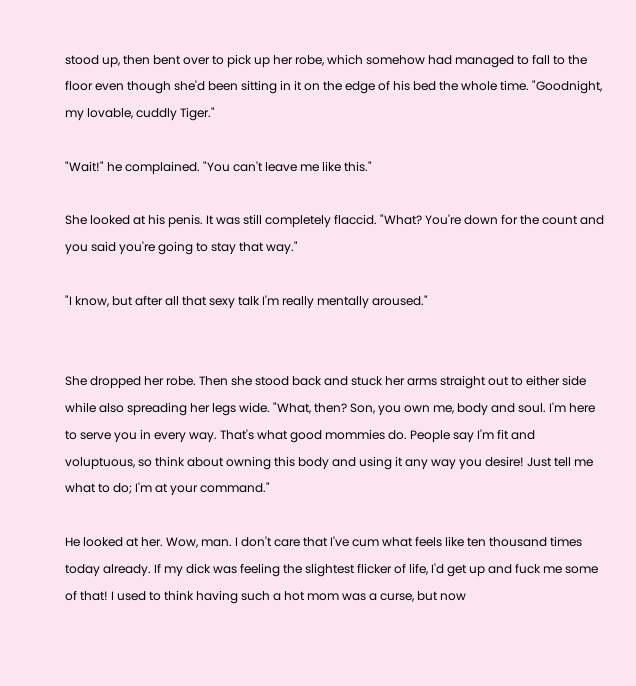stood up, then bent over to pick up her robe, which somehow had managed to fall to the floor even though she'd been sitting in it on the edge of his bed the whole time. "Goodnight, my lovable, cuddly Tiger."

"Wait!" he complained. "You can't leave me like this."

She looked at his penis. It was still completely flaccid. "What? You're down for the count and you said you're going to stay that way."

"I know, but after all that sexy talk I'm really mentally aroused."


She dropped her robe. Then she stood back and stuck her arms straight out to either side while also spreading her legs wide. "What, then? Son, you own me, body and soul. I'm here to serve you in every way. That's what good mommies do. People say I'm fit and voluptuous, so think about owning this body and using it any way you desire! Just tell me what to do; I'm at your command."

He looked at her. Wow, man. I don't care that I've cum what feels like ten thousand times today already. If my dick was feeling the slightest flicker of life, I'd get up and fuck me some of that! I used to think having such a hot mom was a curse, but now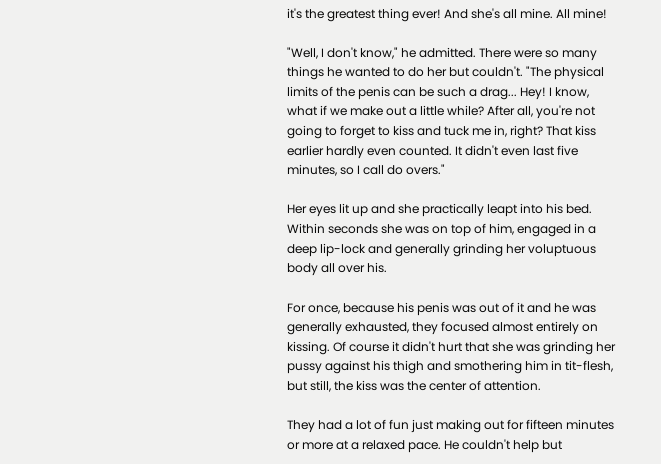it's the greatest thing ever! And she's all mine. All mine!

"Well, I don't know," he admitted. There were so many things he wanted to do her but couldn't. "The physical limits of the penis can be such a drag... Hey! I know, what if we make out a little while? After all, you're not going to forget to kiss and tuck me in, right? That kiss earlier hardly even counted. It didn't even last five minutes, so I call do overs."

Her eyes lit up and she practically leapt into his bed. Within seconds she was on top of him, engaged in a deep lip-lock and generally grinding her voluptuous body all over his.

For once, because his penis was out of it and he was generally exhausted, they focused almost entirely on kissing. Of course it didn't hurt that she was grinding her pussy against his thigh and smothering him in tit-flesh, but still, the kiss was the center of attention.

They had a lot of fun just making out for fifteen minutes or more at a relaxed pace. He couldn't help but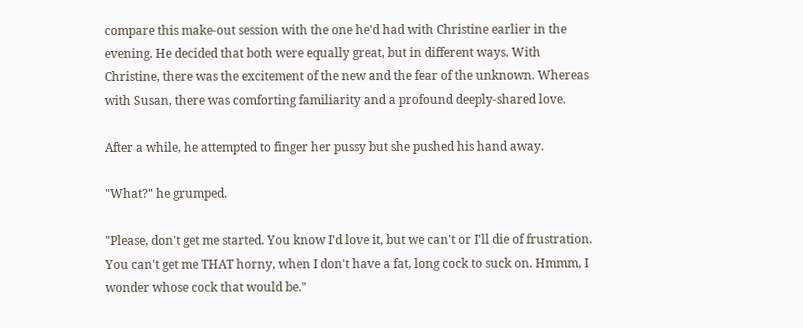compare this make-out session with the one he'd had with Christine earlier in the evening. He decided that both were equally great, but in different ways. With Christine, there was the excitement of the new and the fear of the unknown. Whereas with Susan, there was comforting familiarity and a profound deeply-shared love.

After a while, he attempted to finger her pussy but she pushed his hand away.

"What?" he grumped.

"Please, don't get me started. You know I'd love it, but we can't or I'll die of frustration. You can't get me THAT horny, when I don't have a fat, long cock to suck on. Hmmm, I wonder whose cock that would be."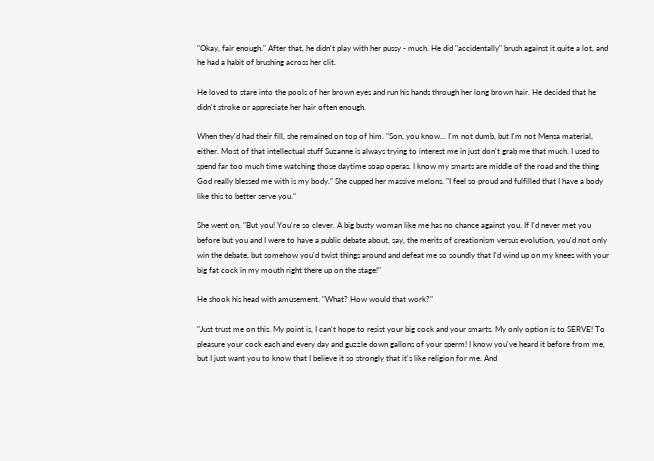"Okay, fair enough." After that, he didn't play with her pussy - much. He did "accidentally" brush against it quite a lot, and he had a habit of brushing across her clit.

He loved to stare into the pools of her brown eyes and run his hands through her long brown hair. He decided that he didn't stroke or appreciate her hair often enough.

When they'd had their fill, she remained on top of him. "Son, you know... I'm not dumb, but I'm not Mensa material, either. Most of that intellectual stuff Suzanne is always trying to interest me in just don't grab me that much. I used to spend far too much time watching those daytime soap operas. I know my smarts are middle of the road and the thing God really blessed me with is my body." She cupped her massive melons. "I feel so proud and fulfilled that I have a body like this to better serve you."

She went on, "But you! You're so clever. A big busty woman like me has no chance against you. If I'd never met you before but you and I were to have a public debate about, say, the merits of creationism versus evolution, you'd not only win the debate, but somehow you'd twist things around and defeat me so soundly that I'd wind up on my knees with your big fat cock in my mouth right there up on the stage!"

He shook his head with amusement. "What? How would that work?"

"Just trust me on this. My point is, I can't hope to resist your big cock and your smarts. My only option is to SERVE! To pleasure your cock each and every day and guzzle down gallons of your sperm! I know you've heard it before from me, but I just want you to know that I believe it so strongly that it's like religion for me. And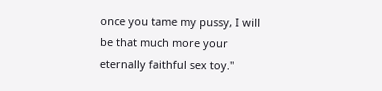once you tame my pussy, I will be that much more your eternally faithful sex toy."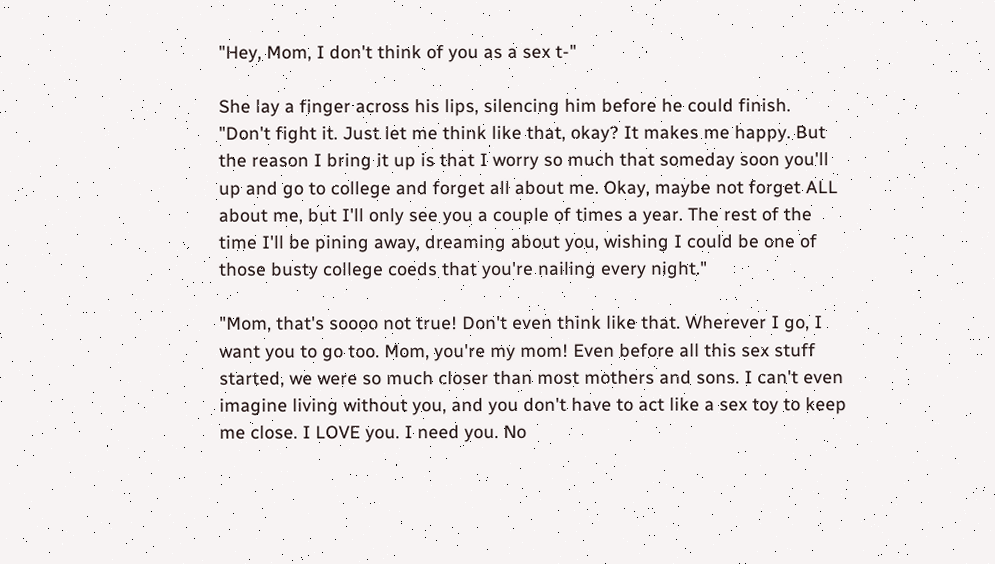"Hey, Mom, I don't think of you as a sex t-"

She lay a finger across his lips, silencing him before he could finish. "Don't fight it. Just let me think like that, okay? It makes me happy. But the reason I bring it up is that I worry so much that someday soon you'll up and go to college and forget all about me. Okay, maybe not forget ALL about me, but I'll only see you a couple of times a year. The rest of the time I'll be pining away, dreaming about you, wishing I could be one of those busty college coeds that you're nailing every night."

"Mom, that's soooo not true! Don't even think like that. Wherever I go, I want you to go too. Mom, you're my mom! Even before all this sex stuff started, we were so much closer than most mothers and sons. I can't even imagine living without you, and you don't have to act like a sex toy to keep me close. I LOVE you. I need you. No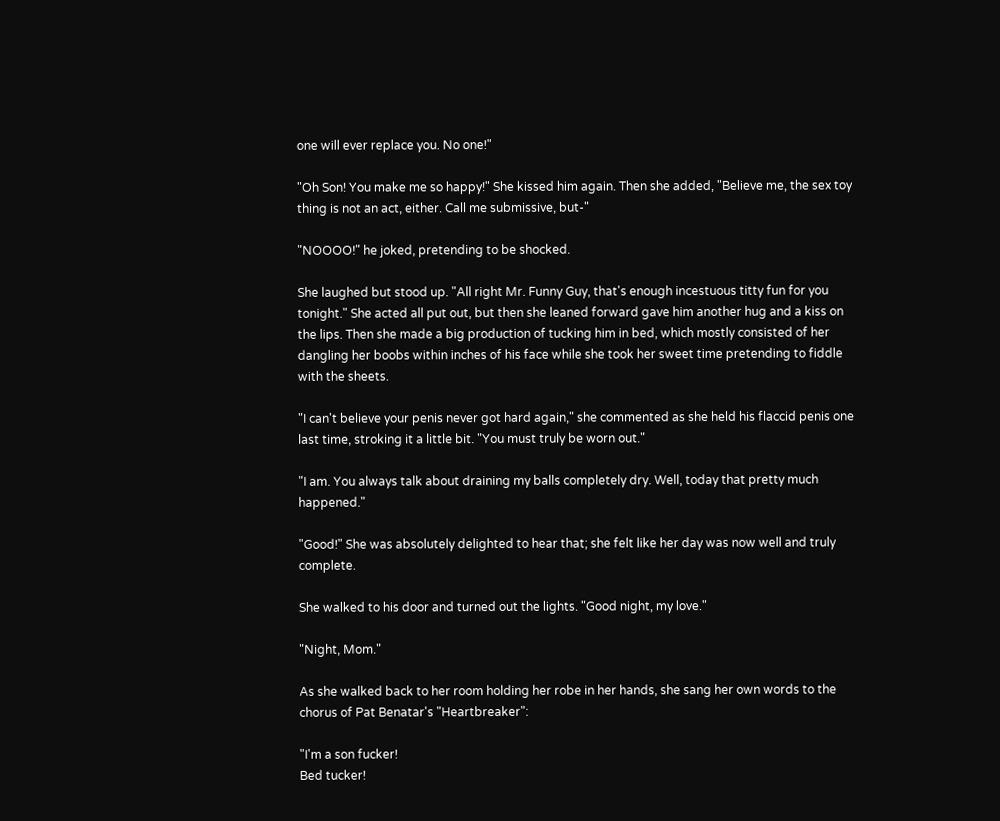one will ever replace you. No one!"

"Oh Son! You make me so happy!" She kissed him again. Then she added, "Believe me, the sex toy thing is not an act, either. Call me submissive, but-"

"NOOOO!" he joked, pretending to be shocked.

She laughed but stood up. "All right Mr. Funny Guy, that's enough incestuous titty fun for you tonight." She acted all put out, but then she leaned forward gave him another hug and a kiss on the lips. Then she made a big production of tucking him in bed, which mostly consisted of her dangling her boobs within inches of his face while she took her sweet time pretending to fiddle with the sheets.

"I can't believe your penis never got hard again," she commented as she held his flaccid penis one last time, stroking it a little bit. "You must truly be worn out."

"I am. You always talk about draining my balls completely dry. Well, today that pretty much happened."

"Good!" She was absolutely delighted to hear that; she felt like her day was now well and truly complete.

She walked to his door and turned out the lights. "Good night, my love."

"Night, Mom."

As she walked back to her room holding her robe in her hands, she sang her own words to the chorus of Pat Benatar's "Heartbreaker":

"I'm a son fucker!
Bed tucker!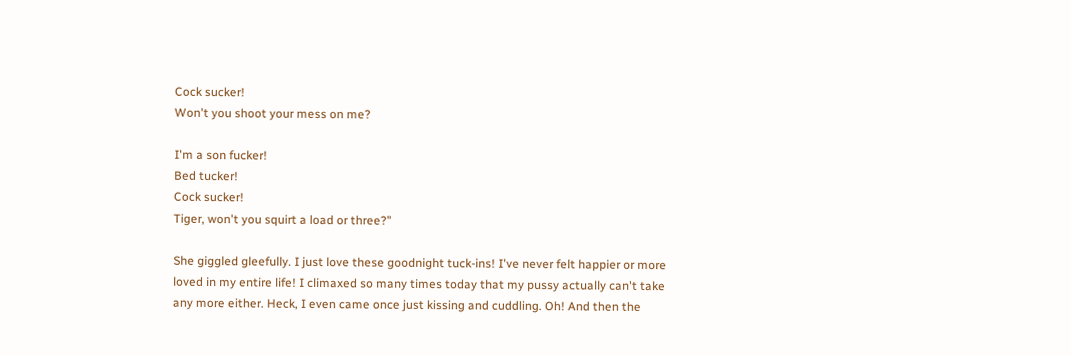Cock sucker!
Won't you shoot your mess on me?

I'm a son fucker!
Bed tucker!
Cock sucker!
Tiger, won't you squirt a load or three?"

She giggled gleefully. I just love these goodnight tuck-ins! I've never felt happier or more loved in my entire life! I climaxed so many times today that my pussy actually can't take any more either. Heck, I even came once just kissing and cuddling. Oh! And then the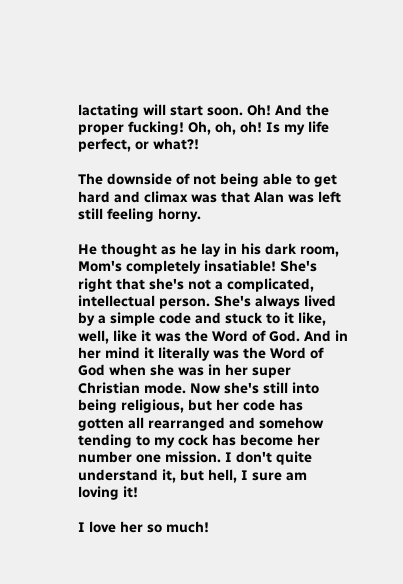lactating will start soon. Oh! And the proper fucking! Oh, oh, oh! Is my life perfect, or what?!

The downside of not being able to get hard and climax was that Alan was left still feeling horny.

He thought as he lay in his dark room, Mom's completely insatiable! She's right that she's not a complicated, intellectual person. She's always lived by a simple code and stuck to it like, well, like it was the Word of God. And in her mind it literally was the Word of God when she was in her super Christian mode. Now she's still into being religious, but her code has gotten all rearranged and somehow tending to my cock has become her number one mission. I don't quite understand it, but hell, I sure am loving it!

I love her so much!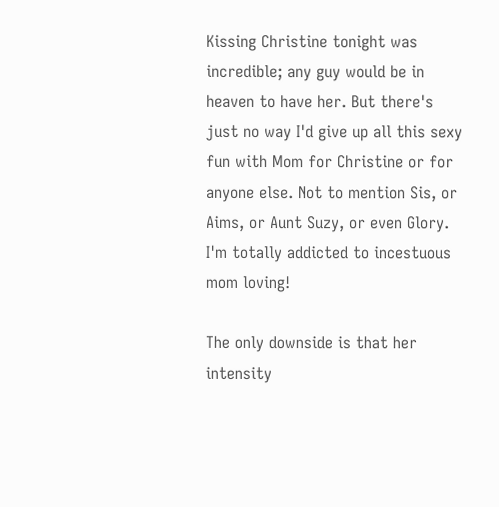Kissing Christine tonight was incredible; any guy would be in heaven to have her. But there's just no way I'd give up all this sexy fun with Mom for Christine or for anyone else. Not to mention Sis, or Aims, or Aunt Suzy, or even Glory. I'm totally addicted to incestuous mom loving!

The only downside is that her intensity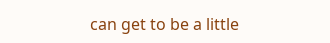can get to be a little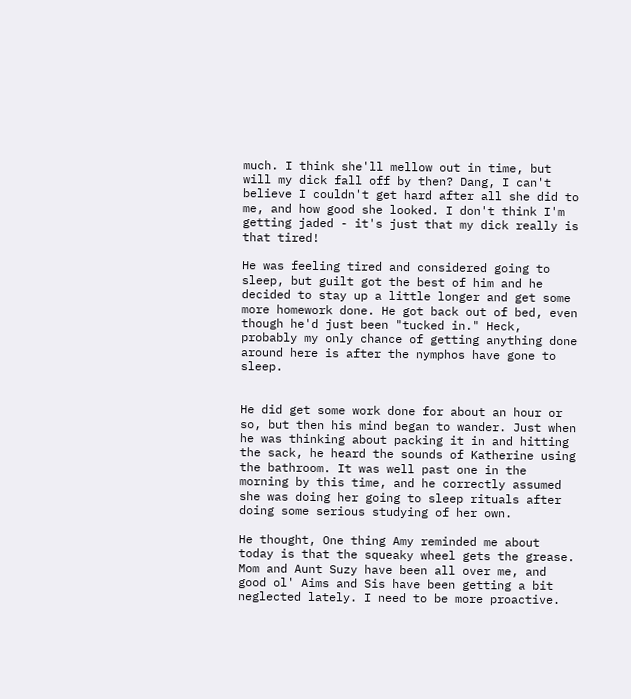much. I think she'll mellow out in time, but will my dick fall off by then? Dang, I can't believe I couldn't get hard after all she did to me, and how good she looked. I don't think I'm getting jaded - it's just that my dick really is that tired!

He was feeling tired and considered going to sleep, but guilt got the best of him and he decided to stay up a little longer and get some more homework done. He got back out of bed, even though he'd just been "tucked in." Heck, probably my only chance of getting anything done around here is after the nymphos have gone to sleep.


He did get some work done for about an hour or so, but then his mind began to wander. Just when he was thinking about packing it in and hitting the sack, he heard the sounds of Katherine using the bathroom. It was well past one in the morning by this time, and he correctly assumed she was doing her going to sleep rituals after doing some serious studying of her own.

He thought, One thing Amy reminded me about today is that the squeaky wheel gets the grease. Mom and Aunt Suzy have been all over me, and good ol' Aims and Sis have been getting a bit neglected lately. I need to be more proactive.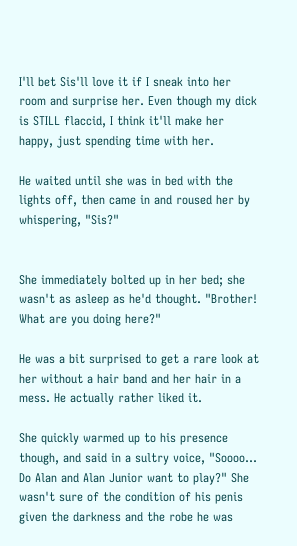I'll bet Sis'll love it if I sneak into her room and surprise her. Even though my dick is STILL flaccid, I think it'll make her happy, just spending time with her.

He waited until she was in bed with the lights off, then came in and roused her by whispering, "Sis?"


She immediately bolted up in her bed; she wasn't as asleep as he'd thought. "Brother! What are you doing here?"

He was a bit surprised to get a rare look at her without a hair band and her hair in a mess. He actually rather liked it.

She quickly warmed up to his presence though, and said in a sultry voice, "Soooo... Do Alan and Alan Junior want to play?" She wasn't sure of the condition of his penis given the darkness and the robe he was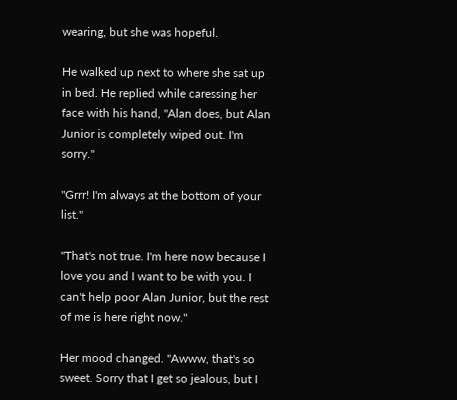wearing, but she was hopeful.

He walked up next to where she sat up in bed. He replied while caressing her face with his hand, "Alan does, but Alan Junior is completely wiped out. I'm sorry."

"Grrr! I'm always at the bottom of your list."

"That's not true. I'm here now because I love you and I want to be with you. I can't help poor Alan Junior, but the rest of me is here right now."

Her mood changed. "Awww, that's so sweet. Sorry that I get so jealous, but I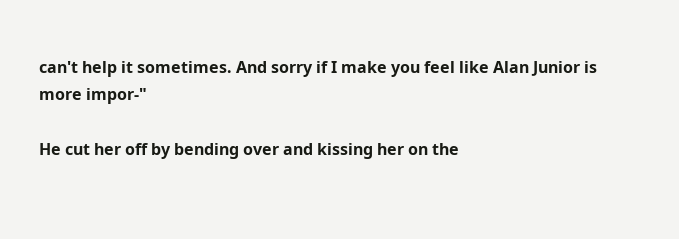can't help it sometimes. And sorry if I make you feel like Alan Junior is more impor-"

He cut her off by bending over and kissing her on the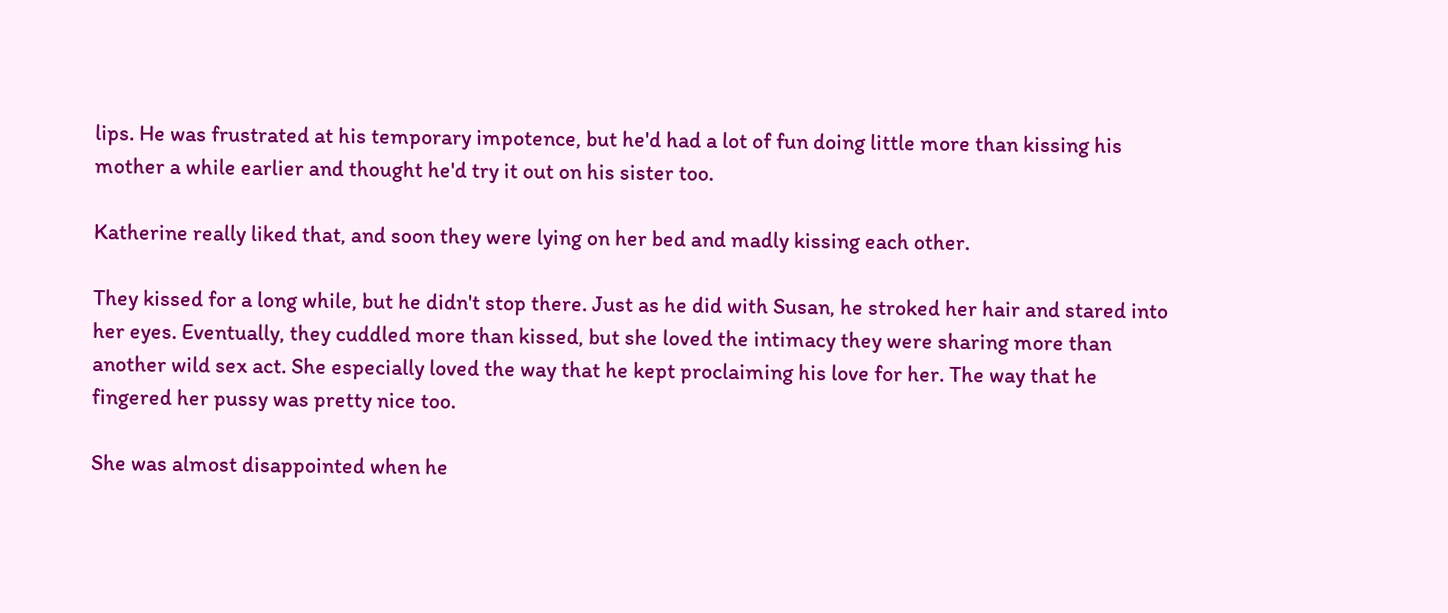lips. He was frustrated at his temporary impotence, but he'd had a lot of fun doing little more than kissing his mother a while earlier and thought he'd try it out on his sister too.

Katherine really liked that, and soon they were lying on her bed and madly kissing each other.

They kissed for a long while, but he didn't stop there. Just as he did with Susan, he stroked her hair and stared into her eyes. Eventually, they cuddled more than kissed, but she loved the intimacy they were sharing more than another wild sex act. She especially loved the way that he kept proclaiming his love for her. The way that he fingered her pussy was pretty nice too.

She was almost disappointed when he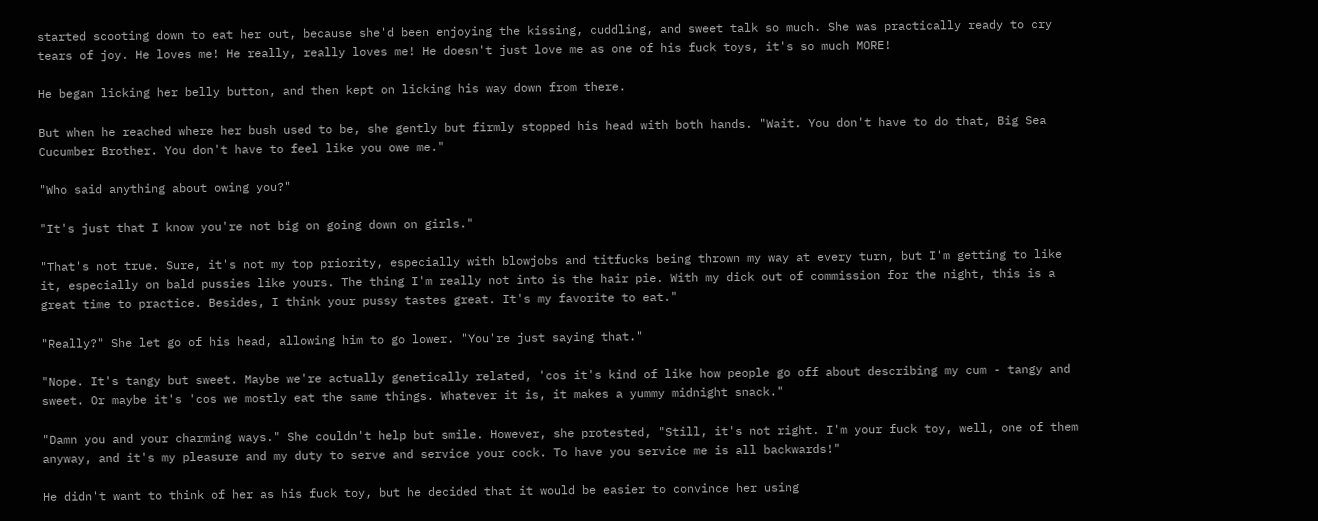started scooting down to eat her out, because she'd been enjoying the kissing, cuddling, and sweet talk so much. She was practically ready to cry tears of joy. He loves me! He really, really loves me! He doesn't just love me as one of his fuck toys, it's so much MORE!

He began licking her belly button, and then kept on licking his way down from there.

But when he reached where her bush used to be, she gently but firmly stopped his head with both hands. "Wait. You don't have to do that, Big Sea Cucumber Brother. You don't have to feel like you owe me."

"Who said anything about owing you?"

"It's just that I know you're not big on going down on girls."

"That's not true. Sure, it's not my top priority, especially with blowjobs and titfucks being thrown my way at every turn, but I'm getting to like it, especially on bald pussies like yours. The thing I'm really not into is the hair pie. With my dick out of commission for the night, this is a great time to practice. Besides, I think your pussy tastes great. It's my favorite to eat."

"Really?" She let go of his head, allowing him to go lower. "You're just saying that."

"Nope. It's tangy but sweet. Maybe we're actually genetically related, 'cos it's kind of like how people go off about describing my cum - tangy and sweet. Or maybe it's 'cos we mostly eat the same things. Whatever it is, it makes a yummy midnight snack."

"Damn you and your charming ways." She couldn't help but smile. However, she protested, "Still, it's not right. I'm your fuck toy, well, one of them anyway, and it's my pleasure and my duty to serve and service your cock. To have you service me is all backwards!"

He didn't want to think of her as his fuck toy, but he decided that it would be easier to convince her using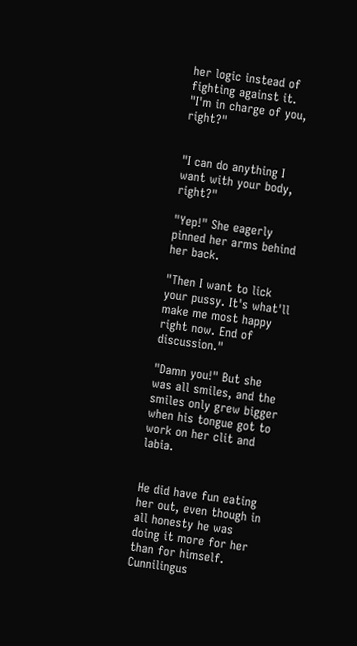her logic instead of fighting against it. "I'm in charge of you, right?"


"I can do anything I want with your body, right?"

"Yep!" She eagerly pinned her arms behind her back.

"Then I want to lick your pussy. It's what'll make me most happy right now. End of discussion."

"Damn you!" But she was all smiles, and the smiles only grew bigger when his tongue got to work on her clit and labia.


He did have fun eating her out, even though in all honesty he was doing it more for her than for himself. Cunnilingus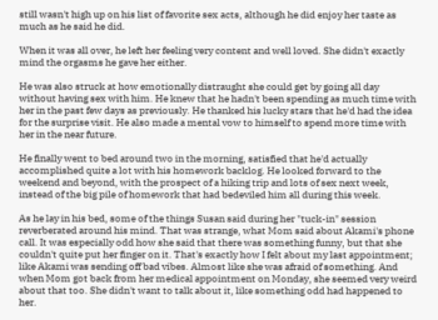still wasn't high up on his list of favorite sex acts, although he did enjoy her taste as much as he said he did.

When it was all over, he left her feeling very content and well loved. She didn't exactly mind the orgasms he gave her either.

He was also struck at how emotionally distraught she could get by going all day without having sex with him. He knew that he hadn't been spending as much time with her in the past few days as previously. He thanked his lucky stars that he'd had the idea for the surprise visit. He also made a mental vow to himself to spend more time with her in the near future.

He finally went to bed around two in the morning, satisfied that he'd actually accomplished quite a lot with his homework backlog. He looked forward to the weekend and beyond, with the prospect of a hiking trip and lots of sex next week, instead of the big pile of homework that had bedeviled him all during this week.

As he lay in his bed, some of the things Susan said during her "tuck-in" session reverberated around his mind. That was strange, what Mom said about Akami's phone call. It was especially odd how she said that there was something funny, but that she couldn't quite put her finger on it. That's exactly how I felt about my last appointment; like Akami was sending off bad vibes. Almost like she was afraid of something. And when Mom got back from her medical appointment on Monday, she seemed very weird about that too. She didn't want to talk about it, like something odd had happened to her.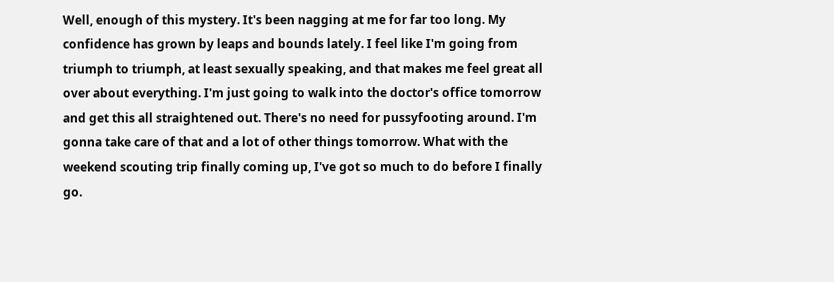Well, enough of this mystery. It's been nagging at me for far too long. My confidence has grown by leaps and bounds lately. I feel like I'm going from triumph to triumph, at least sexually speaking, and that makes me feel great all over about everything. I'm just going to walk into the doctor's office tomorrow and get this all straightened out. There's no need for pussyfooting around. I'm gonna take care of that and a lot of other things tomorrow. What with the weekend scouting trip finally coming up, I've got so much to do before I finally go.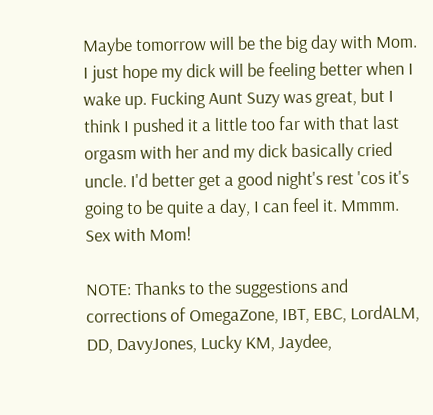Maybe tomorrow will be the big day with Mom. I just hope my dick will be feeling better when I wake up. Fucking Aunt Suzy was great, but I think I pushed it a little too far with that last orgasm with her and my dick basically cried uncle. I'd better get a good night's rest 'cos it's going to be quite a day, I can feel it. Mmmm. Sex with Mom!

NOTE: Thanks to the suggestions and corrections of OmegaZone, IBT, EBC, LordALM, DD, DavyJones, Lucky KM, Jaydee,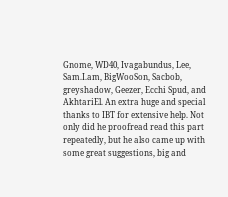Gnome, WD40, Ivagabundus, Lee, Sam.I.am, BigWooSon, Sacbob, greyshadow, Geezer, Ecchi Spud, and AkhtariEl. An extra huge and special thanks to IBT for extensive help. Not only did he proofread read this part repeatedly, but he also came up with some great suggestions, big and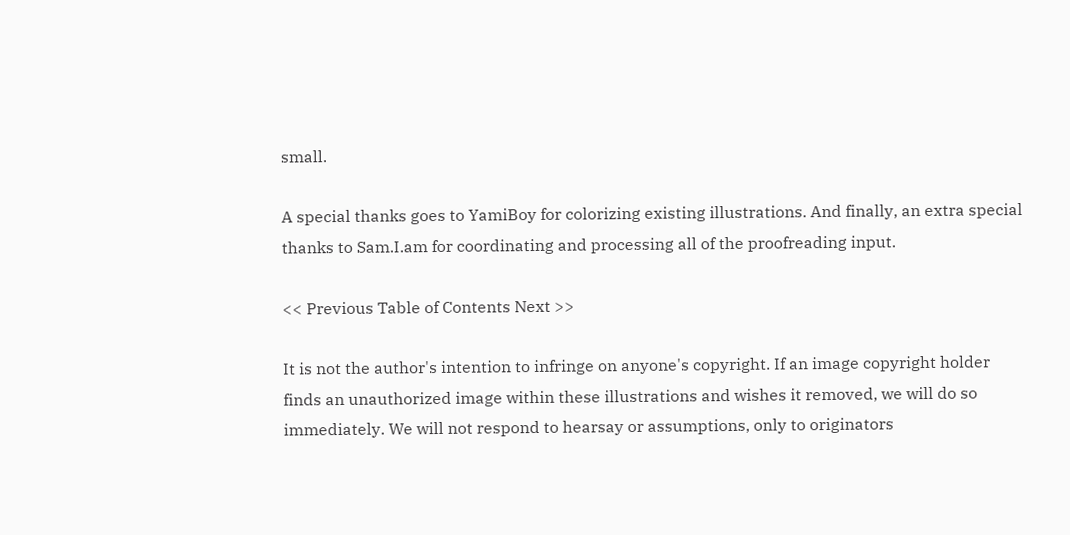small.

A special thanks goes to YamiBoy for colorizing existing illustrations. And finally, an extra special thanks to Sam.I.am for coordinating and processing all of the proofreading input.

<< Previous Table of Contents Next >>

It is not the author's intention to infringe on anyone's copyright. If an image copyright holder finds an unauthorized image within these illustrations and wishes it removed, we will do so immediately. We will not respond to hearsay or assumptions, only to originators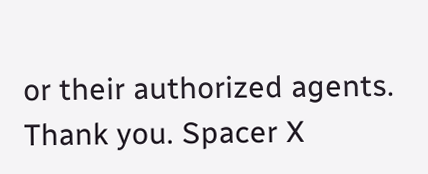or their authorized agents. Thank you. Spacer X